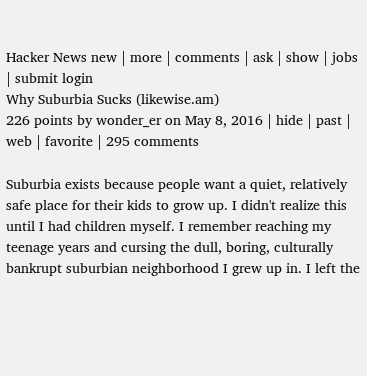Hacker News new | more | comments | ask | show | jobs | submit login
Why Suburbia Sucks (likewise.am)
226 points by wonder_er on May 8, 2016 | hide | past | web | favorite | 295 comments

Suburbia exists because people want a quiet, relatively safe place for their kids to grow up. I didn't realize this until I had children myself. I remember reaching my teenage years and cursing the dull, boring, culturally bankrupt suburbian neighborhood I grew up in. I left the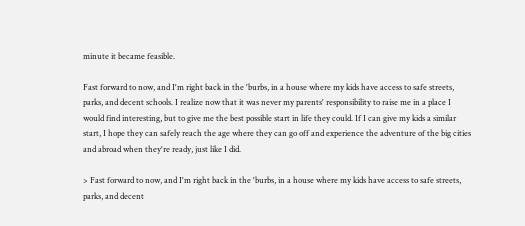minute it became feasible.

Fast forward to now, and I'm right back in the 'burbs, in a house where my kids have access to safe streets, parks, and decent schools. I realize now that it was never my parents' responsibility to raise me in a place I would find interesting, but to give me the best possible start in life they could. If I can give my kids a similar start, I hope they can safely reach the age where they can go off and experience the adventure of the big cities and abroad when they're ready, just like I did.

> Fast forward to now, and I'm right back in the 'burbs, in a house where my kids have access to safe streets, parks, and decent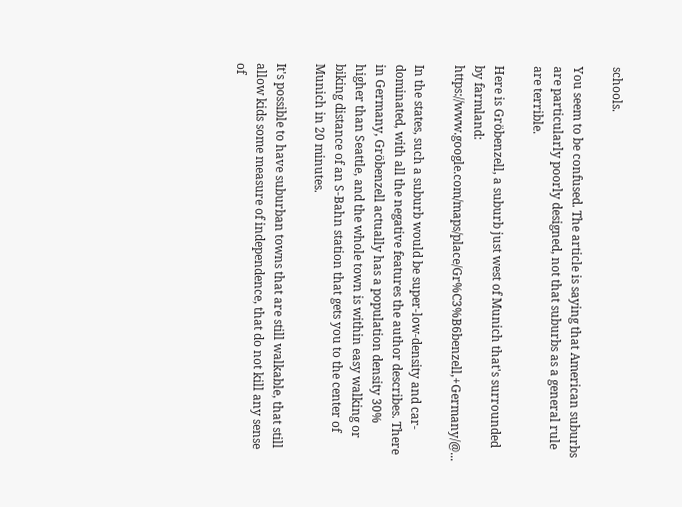schools.

You seem to be confused. The article is saying that American suburbs are particularly poorly designed, not that suburbs as a general rule are terrible.

Here is Gröbenzell, a suburb just west of Munich that's surrounded by farmland: https://www.google.com/maps/place/Gr%C3%B6benzell,+Germany/@...

In the states, such a suburb would be super-low-density and car-dominated, with all the negative features the author describes. There in Germany, Gröbenzell actually has a population density 30% higher than Seattle, and the whole town is within easy walking or biking distance of an S-Bahn station that gets you to the center of Munich in 20 minutes.

It's possible to have suburban towns that are still walkable, that still allow kids some measure of independence, that do not kill any sense of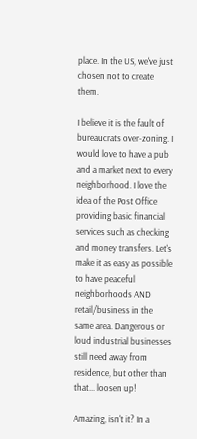place. In the US, we've just chosen not to create them.

I believe it is the fault of bureaucrats over-zoning. I would love to have a pub and a market next to every neighborhood. I love the idea of the Post Office providing basic financial services such as checking and money transfers. Let's make it as easy as possible to have peaceful neighborhoods AND retail/business in the same area. Dangerous or loud industrial businesses still need away from residence, but other than that... loosen up!

Amazing, isn't it? In a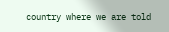country where we are told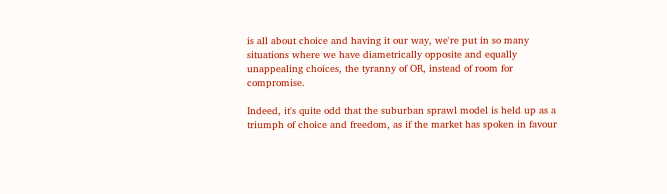is all about choice and having it our way, we're put in so many situations where we have diametrically opposite and equally unappealing choices, the tyranny of OR, instead of room for compromise.

Indeed, it's quite odd that the suburban sprawl model is held up as a triumph of choice and freedom, as if the market has spoken in favour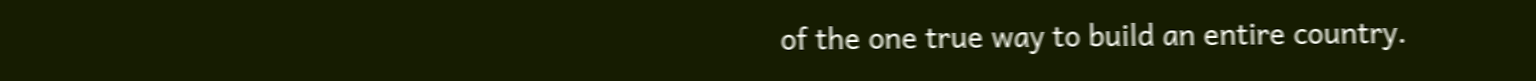of the one true way to build an entire country.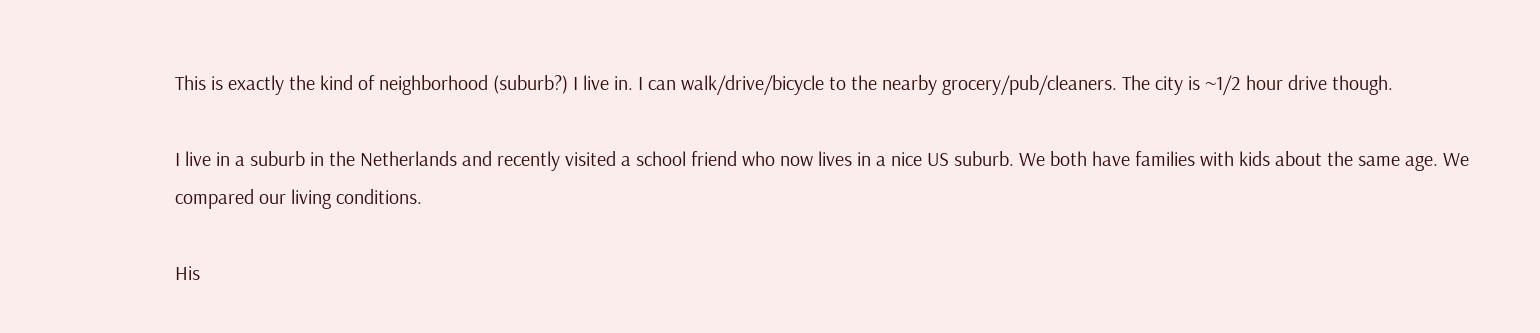This is exactly the kind of neighborhood (suburb?) I live in. I can walk/drive/bicycle to the nearby grocery/pub/cleaners. The city is ~1/2 hour drive though.

I live in a suburb in the Netherlands and recently visited a school friend who now lives in a nice US suburb. We both have families with kids about the same age. We compared our living conditions.

His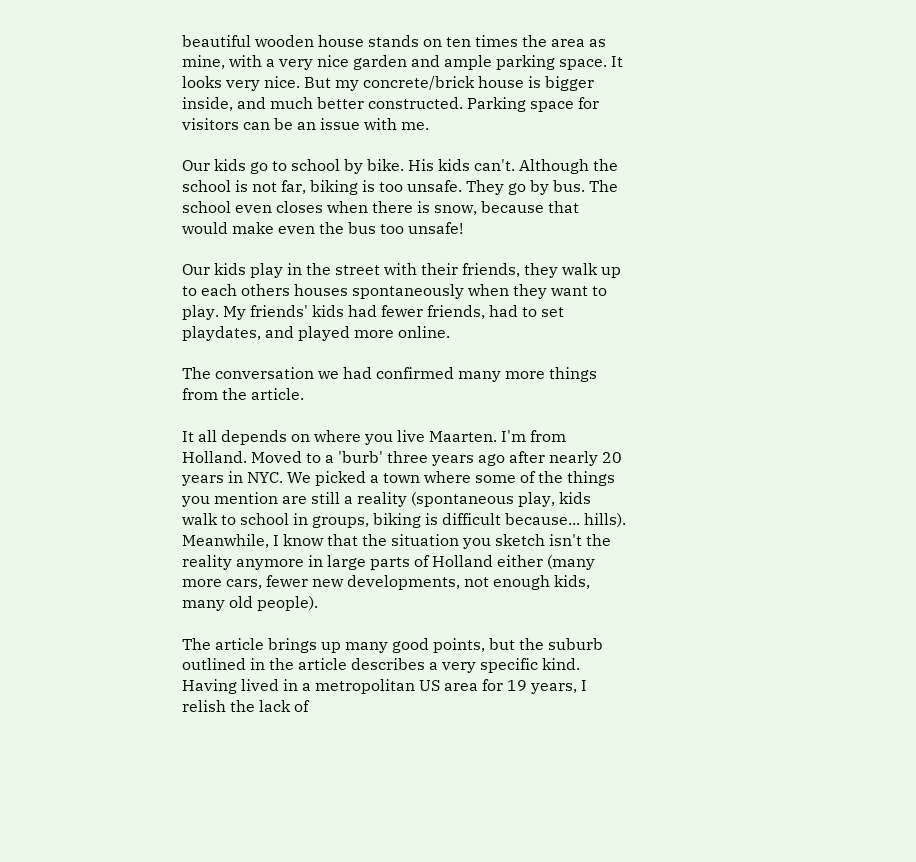beautiful wooden house stands on ten times the area as mine, with a very nice garden and ample parking space. It looks very nice. But my concrete/brick house is bigger inside, and much better constructed. Parking space for visitors can be an issue with me.

Our kids go to school by bike. His kids can't. Although the school is not far, biking is too unsafe. They go by bus. The school even closes when there is snow, because that would make even the bus too unsafe!

Our kids play in the street with their friends, they walk up to each others houses spontaneously when they want to play. My friends' kids had fewer friends, had to set playdates, and played more online.

The conversation we had confirmed many more things from the article.

It all depends on where you live Maarten. I'm from Holland. Moved to a 'burb' three years ago after nearly 20 years in NYC. We picked a town where some of the things you mention are still a reality (spontaneous play, kids walk to school in groups, biking is difficult because... hills). Meanwhile, I know that the situation you sketch isn't the reality anymore in large parts of Holland either (many more cars, fewer new developments, not enough kids, many old people).

The article brings up many good points, but the suburb outlined in the article describes a very specific kind. Having lived in a metropolitan US area for 19 years, I relish the lack of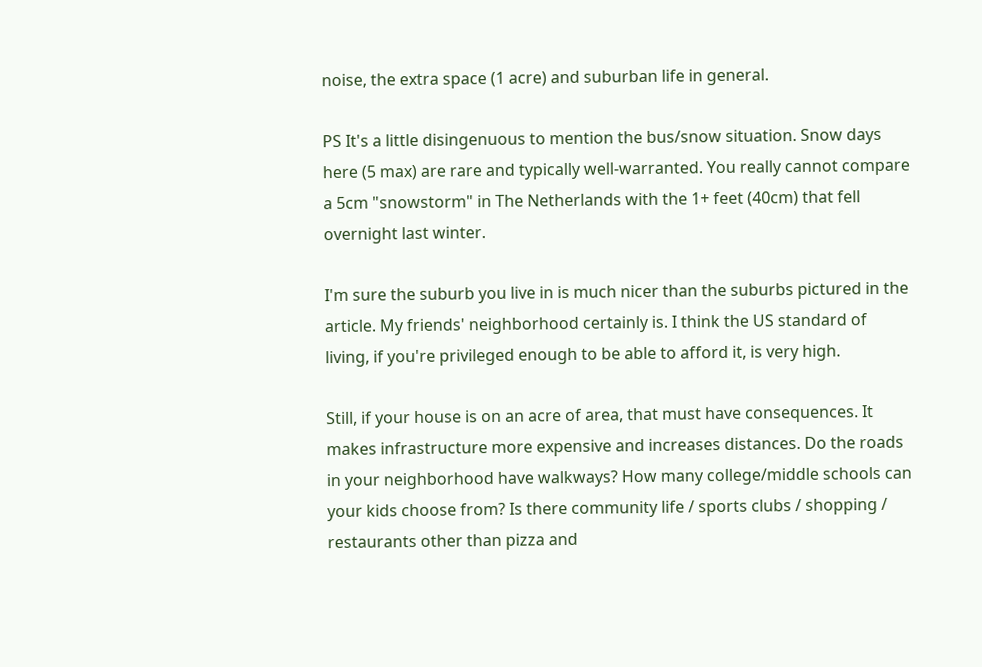noise, the extra space (1 acre) and suburban life in general.

PS It's a little disingenuous to mention the bus/snow situation. Snow days here (5 max) are rare and typically well-warranted. You really cannot compare a 5cm "snowstorm" in The Netherlands with the 1+ feet (40cm) that fell overnight last winter.

I'm sure the suburb you live in is much nicer than the suburbs pictured in the article. My friends' neighborhood certainly is. I think the US standard of living, if you're privileged enough to be able to afford it, is very high.

Still, if your house is on an acre of area, that must have consequences. It makes infrastructure more expensive and increases distances. Do the roads in your neighborhood have walkways? How many college/middle schools can your kids choose from? Is there community life / sports clubs / shopping / restaurants other than pizza and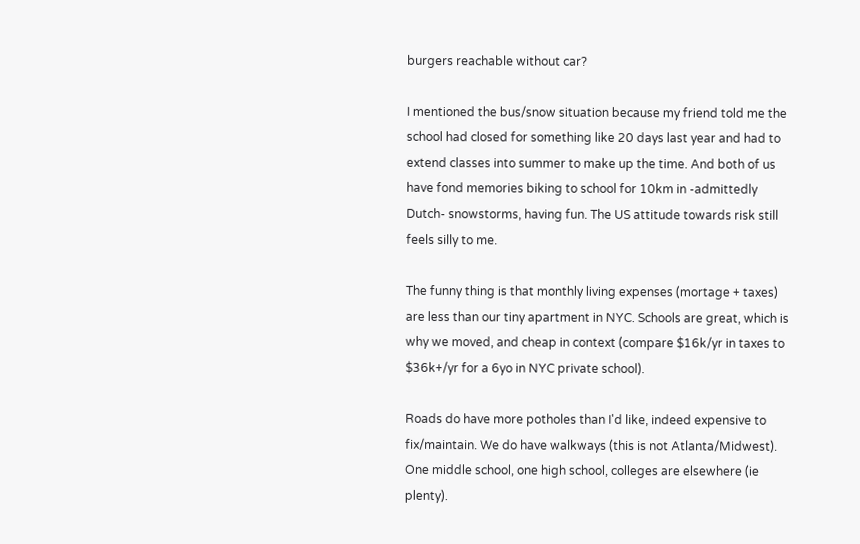burgers reachable without car?

I mentioned the bus/snow situation because my friend told me the school had closed for something like 20 days last year and had to extend classes into summer to make up the time. And both of us have fond memories biking to school for 10km in -admittedly Dutch- snowstorms, having fun. The US attitude towards risk still feels silly to me.

The funny thing is that monthly living expenses (mortage + taxes) are less than our tiny apartment in NYC. Schools are great, which is why we moved, and cheap in context (compare $16k/yr in taxes to $36k+/yr for a 6yo in NYC private school).

Roads do have more potholes than I'd like, indeed expensive to fix/maintain. We do have walkways (this is not Atlanta/Midwest). One middle school, one high school, colleges are elsewhere (ie plenty).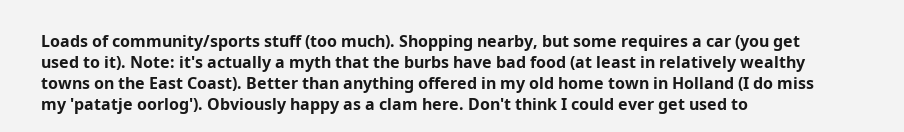Loads of community/sports stuff (too much). Shopping nearby, but some requires a car (you get used to it). Note: it's actually a myth that the burbs have bad food (at least in relatively wealthy towns on the East Coast). Better than anything offered in my old home town in Holland (I do miss my 'patatje oorlog'). Obviously happy as a clam here. Don't think I could ever get used to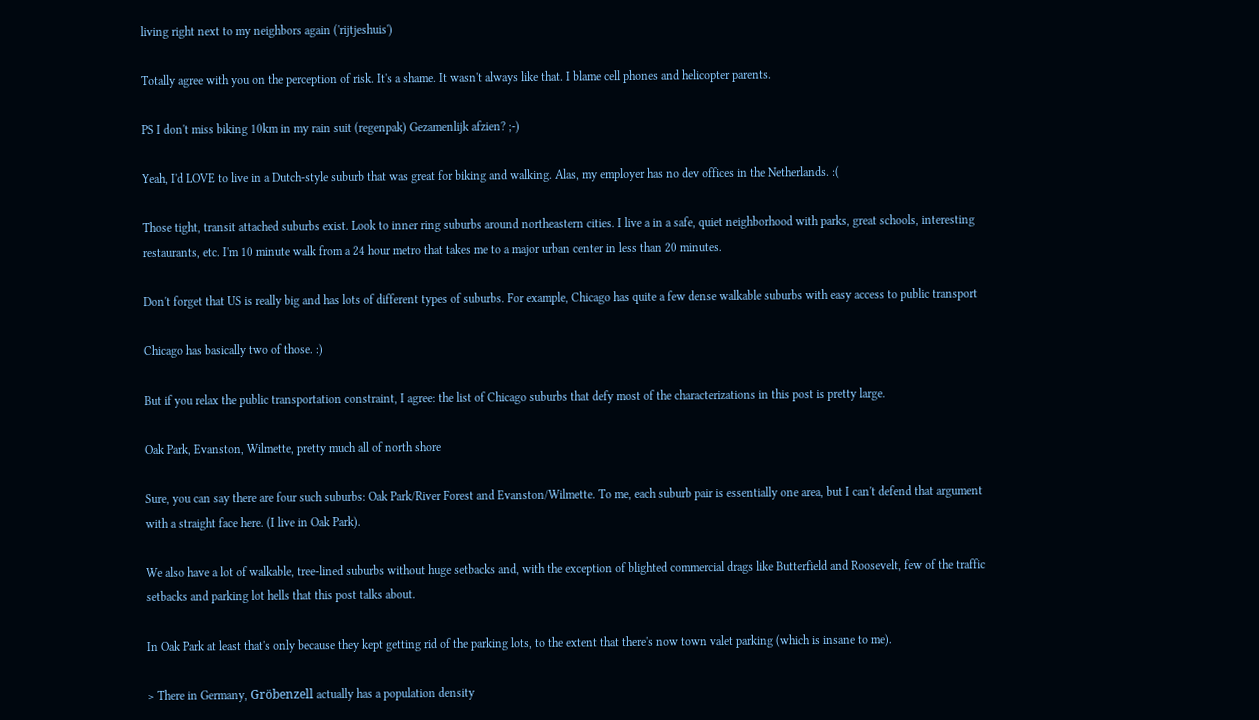living right next to my neighbors again ('rijtjeshuis')

Totally agree with you on the perception of risk. It's a shame. It wasn't always like that. I blame cell phones and helicopter parents.

PS I don't miss biking 10km in my rain suit (regenpak) Gezamenlijk afzien? ;-)

Yeah, I'd LOVE to live in a Dutch-style suburb that was great for biking and walking. Alas, my employer has no dev offices in the Netherlands. :(

Those tight, transit attached suburbs exist. Look to inner ring suburbs around northeastern cities. I live a in a safe, quiet neighborhood with parks, great schools, interesting restaurants, etc. I'm 10 minute walk from a 24 hour metro that takes me to a major urban center in less than 20 minutes.

Don't forget that US is really big and has lots of different types of suburbs. For example, Chicago has quite a few dense walkable suburbs with easy access to public transport

Chicago has basically two of those. :)

But if you relax the public transportation constraint, I agree: the list of Chicago suburbs that defy most of the characterizations in this post is pretty large.

Oak Park, Evanston, Wilmette, pretty much all of north shore

Sure, you can say there are four such suburbs: Oak Park/River Forest and Evanston/Wilmette. To me, each suburb pair is essentially one area, but I can't defend that argument with a straight face here. (I live in Oak Park).

We also have a lot of walkable, tree-lined suburbs without huge setbacks and, with the exception of blighted commercial drags like Butterfield and Roosevelt, few of the traffic setbacks and parking lot hells that this post talks about.

In Oak Park at least that's only because they kept getting rid of the parking lots, to the extent that there's now town valet parking (which is insane to me).

> There in Germany, Gröbenzell actually has a population density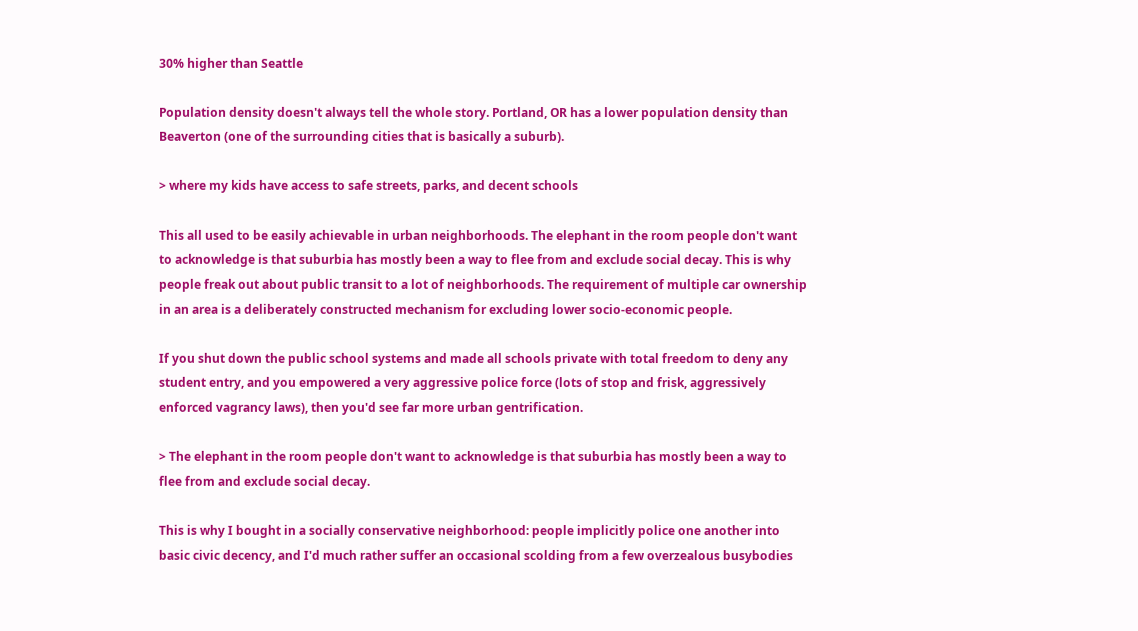30% higher than Seattle

Population density doesn't always tell the whole story. Portland, OR has a lower population density than Beaverton (one of the surrounding cities that is basically a suburb).

> where my kids have access to safe streets, parks, and decent schools

This all used to be easily achievable in urban neighborhoods. The elephant in the room people don't want to acknowledge is that suburbia has mostly been a way to flee from and exclude social decay. This is why people freak out about public transit to a lot of neighborhoods. The requirement of multiple car ownership in an area is a deliberately constructed mechanism for excluding lower socio-economic people.

If you shut down the public school systems and made all schools private with total freedom to deny any student entry, and you empowered a very aggressive police force (lots of stop and frisk, aggressively enforced vagrancy laws), then you'd see far more urban gentrification.

> The elephant in the room people don't want to acknowledge is that suburbia has mostly been a way to flee from and exclude social decay.

This is why I bought in a socially conservative neighborhood: people implicitly police one another into basic civic decency, and I'd much rather suffer an occasional scolding from a few overzealous busybodies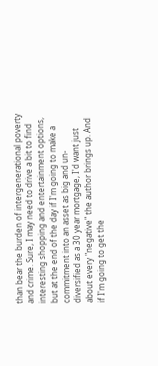than bear the burden of intergenerational poverty and crime. Sure, I may need to drive a bit to find interesting shopping and entertainment options, but at the end of the day if I'm going to make a commitment into an asset as big and un-diversified as a 30 year mortgage, I'd want just about every "negative" the author brings up. And if I'm going to get the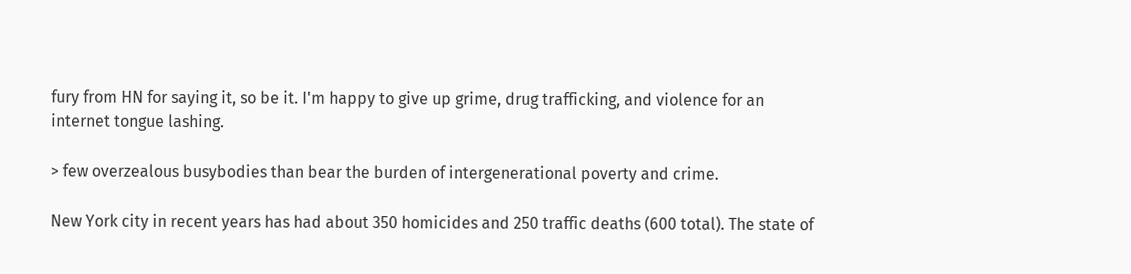fury from HN for saying it, so be it. I'm happy to give up grime, drug trafficking, and violence for an internet tongue lashing.

> few overzealous busybodies than bear the burden of intergenerational poverty and crime.

New York city in recent years has had about 350 homicides and 250 traffic deaths (600 total). The state of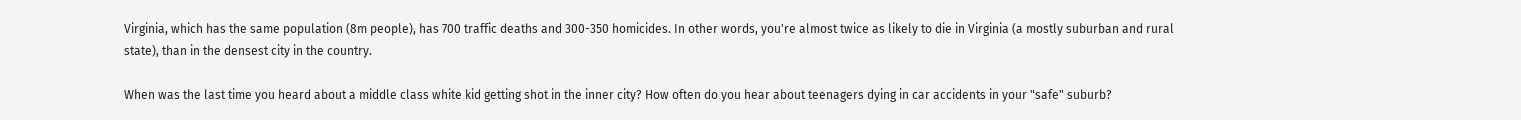Virginia, which has the same population (8m people), has 700 traffic deaths and 300-350 homicides. In other words, you're almost twice as likely to die in Virginia (a mostly suburban and rural state), than in the densest city in the country.

When was the last time you heard about a middle class white kid getting shot in the inner city? How often do you hear about teenagers dying in car accidents in your "safe" suburb?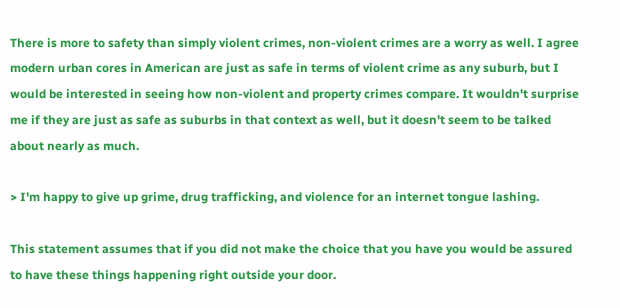There is more to safety than simply violent crimes, non-violent crimes are a worry as well. I agree modern urban cores in American are just as safe in terms of violent crime as any suburb, but I would be interested in seeing how non-violent and property crimes compare. It wouldn't surprise me if they are just as safe as suburbs in that context as well, but it doesn't seem to be talked about nearly as much.

> I'm happy to give up grime, drug trafficking, and violence for an internet tongue lashing.

This statement assumes that if you did not make the choice that you have you would be assured to have these things happening right outside your door.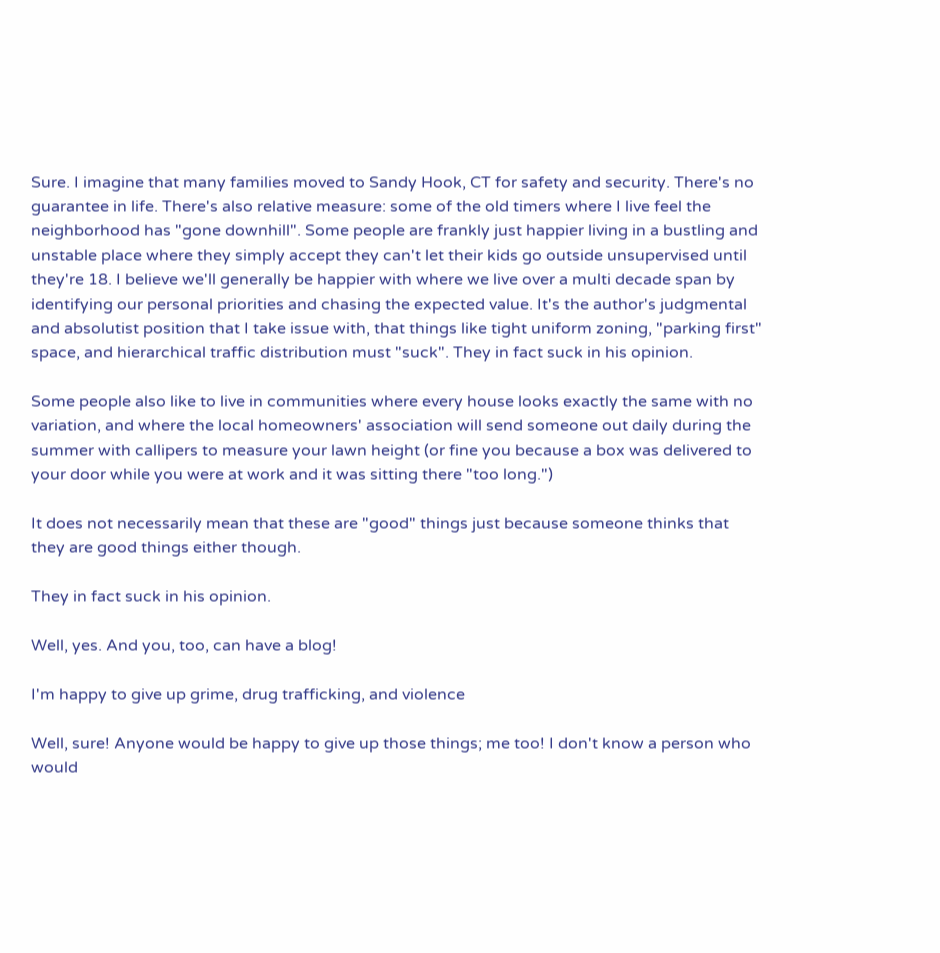Sure. I imagine that many families moved to Sandy Hook, CT for safety and security. There's no guarantee in life. There's also relative measure: some of the old timers where I live feel the neighborhood has "gone downhill". Some people are frankly just happier living in a bustling and unstable place where they simply accept they can't let their kids go outside unsupervised until they're 18. I believe we'll generally be happier with where we live over a multi decade span by identifying our personal priorities and chasing the expected value. It's the author's judgmental and absolutist position that I take issue with, that things like tight uniform zoning, "parking first" space, and hierarchical traffic distribution must "suck". They in fact suck in his opinion.

Some people also like to live in communities where every house looks exactly the same with no variation, and where the local homeowners' association will send someone out daily during the summer with callipers to measure your lawn height (or fine you because a box was delivered to your door while you were at work and it was sitting there "too long.")

It does not necessarily mean that these are "good" things just because someone thinks that they are good things either though.

They in fact suck in his opinion.

Well, yes. And you, too, can have a blog!

I'm happy to give up grime, drug trafficking, and violence

Well, sure! Anyone would be happy to give up those things; me too! I don't know a person who would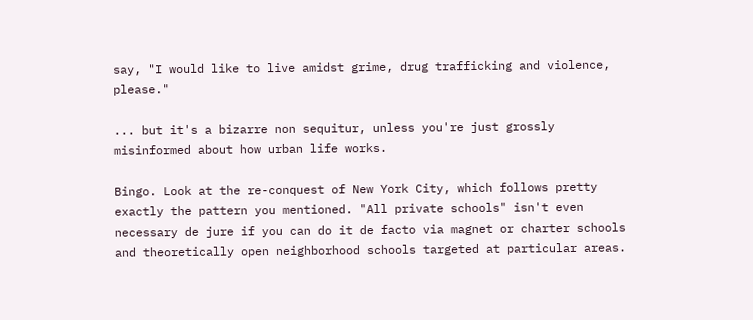say, "I would like to live amidst grime, drug trafficking and violence, please."

... but it's a bizarre non sequitur, unless you're just grossly misinformed about how urban life works.

Bingo. Look at the re-conquest of New York City, which follows pretty exactly the pattern you mentioned. "All private schools" isn't even necessary de jure if you can do it de facto via magnet or charter schools and theoretically open neighborhood schools targeted at particular areas.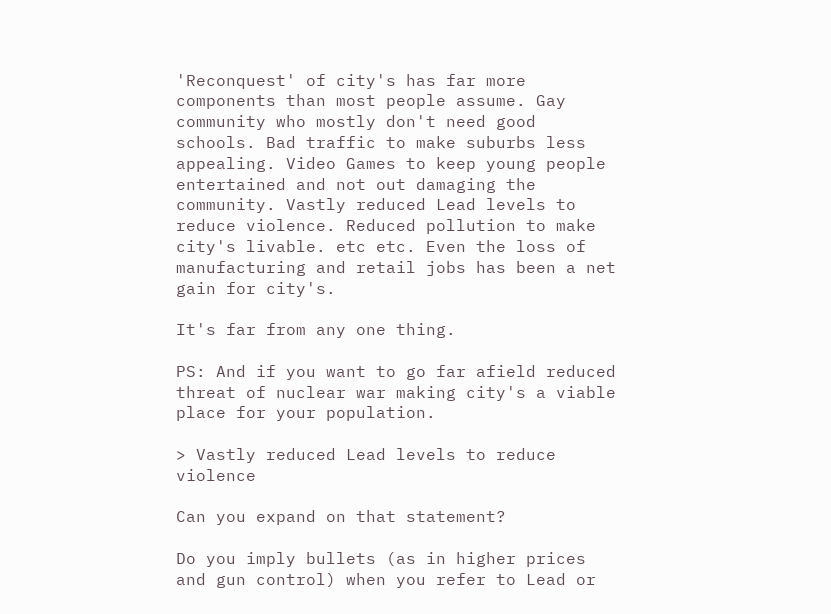'Reconquest' of city's has far more components than most people assume. Gay community who mostly don't need good schools. Bad traffic to make suburbs less appealing. Video Games to keep young people entertained and not out damaging the community. Vastly reduced Lead levels to reduce violence. Reduced pollution to make city's livable. etc etc. Even the loss of manufacturing and retail jobs has been a net gain for city's.

It's far from any one thing.

PS: And if you want to go far afield reduced threat of nuclear war making city's a viable place for your population.

> Vastly reduced Lead levels to reduce violence

Can you expand on that statement?

Do you imply bullets (as in higher prices and gun control) when you refer to Lead or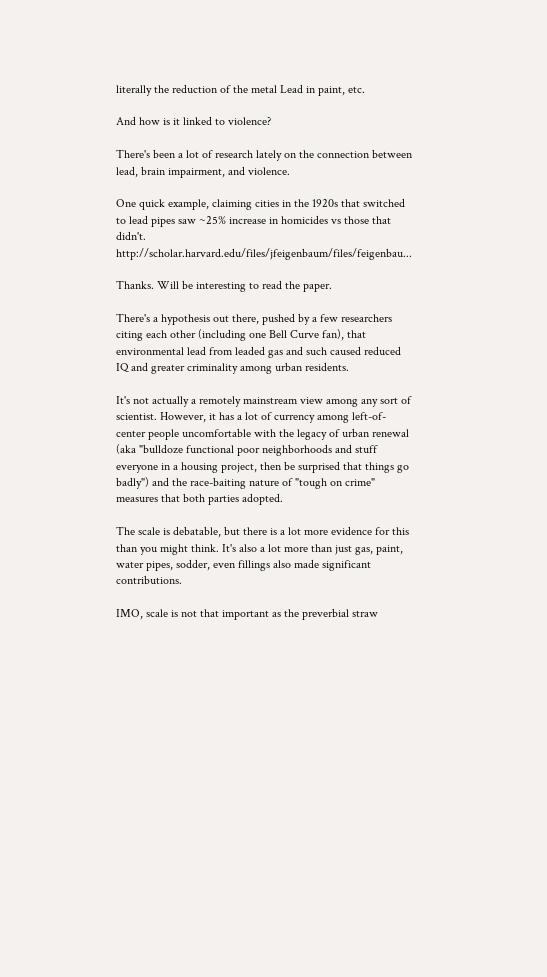literally the reduction of the metal Lead in paint, etc.

And how is it linked to violence?

There's been a lot of research lately on the connection between lead, brain impairment, and violence.

One quick example, claiming cities in the 1920s that switched to lead pipes saw ~25% increase in homicides vs those that didn't. http://scholar.harvard.edu/files/jfeigenbaum/files/feigenbau...

Thanks. Will be interesting to read the paper.

There's a hypothesis out there, pushed by a few researchers citing each other (including one Bell Curve fan), that environmental lead from leaded gas and such caused reduced IQ and greater criminality among urban residents.

It's not actually a remotely mainstream view among any sort of scientist. However, it has a lot of currency among left-of-center people uncomfortable with the legacy of urban renewal (aka "bulldoze functional poor neighborhoods and stuff everyone in a housing project, then be surprised that things go badly") and the race-baiting nature of "tough on crime" measures that both parties adopted.

The scale is debatable, but there is a lot more evidence for this than you might think. It's also a lot more than just gas, paint, water pipes, sodder, even fillings also made significant contributions.

IMO, scale is not that important as the preverbial straw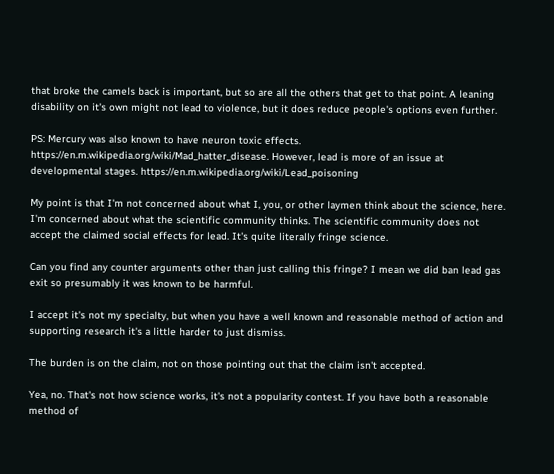that broke the camels back is important, but so are all the others that get to that point. A leaning disability on it's own might not lead to violence, but it does reduce people's options even further.

PS: Mercury was also known to have neuron toxic effects. https://en.m.wikipedia.org/wiki/Mad_hatter_disease. However, lead is more of an issue at developmental stages. https://en.m.wikipedia.org/wiki/Lead_poisoning

My point is that I'm not concerned about what I, you, or other laymen think about the science, here. I'm concerned about what the scientific community thinks. The scientific community does not accept the claimed social effects for lead. It's quite literally fringe science.

Can you find any counter arguments other than just calling this fringe? I mean we did ban lead gas exit so presumably it was known to be harmful.

I accept it's not my specialty, but when you have a well known and reasonable method of action and supporting research it's a little harder to just dismiss.

The burden is on the claim, not on those pointing out that the claim isn't accepted.

Yea, no. That's not how science works, it's not a popularity contest. If you have both a reasonable method of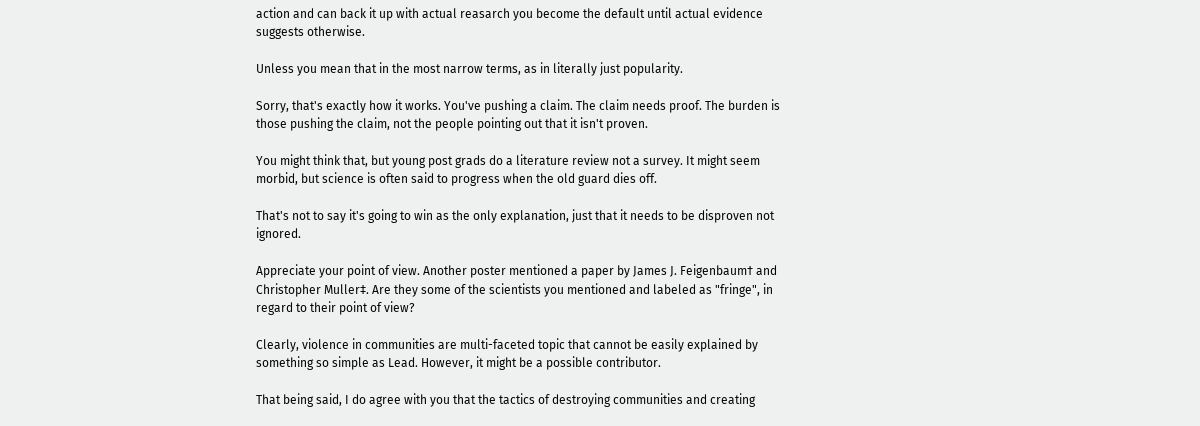action and can back it up with actual reasarch you become the default until actual evidence suggests otherwise.

Unless you mean that in the most narrow terms, as in literally just popularity.

Sorry, that's exactly how it works. You've pushing a claim. The claim needs proof. The burden is those pushing the claim, not the people pointing out that it isn't proven.

You might think that, but young post grads do a literature review not a survey. It might seem morbid, but science is often said to progress when the old guard dies off.

That's not to say it's going to win as the only explanation, just that it needs to be disproven not ignored.

Appreciate your point of view. Another poster mentioned a paper by James J. Feigenbaum† and Christopher Muller‡. Are they some of the scientists you mentioned and labeled as "fringe", in regard to their point of view?

Clearly, violence in communities are multi-faceted topic that cannot be easily explained by something so simple as Lead. However, it might be a possible contributor.

That being said, I do agree with you that the tactics of destroying communities and creating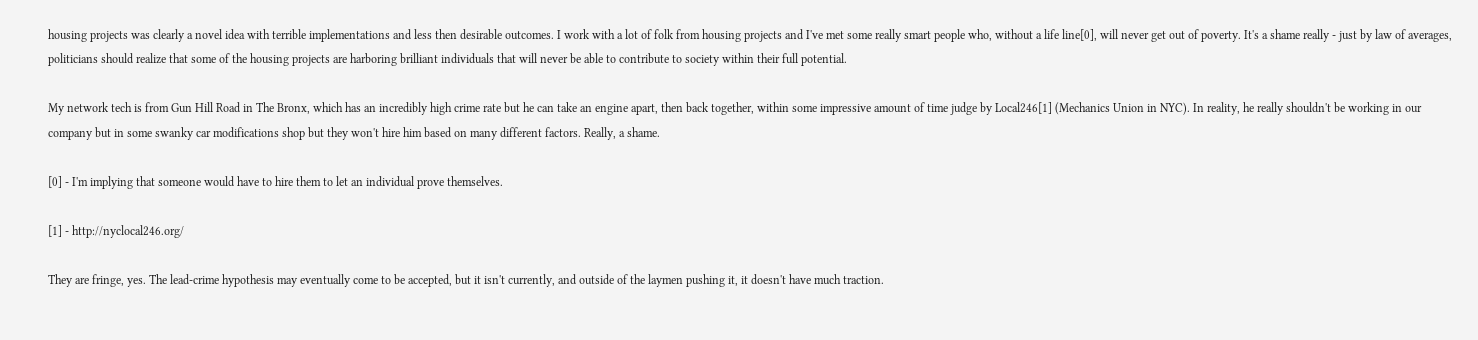housing projects was clearly a novel idea with terrible implementations and less then desirable outcomes. I work with a lot of folk from housing projects and I've met some really smart people who, without a life line[0], will never get out of poverty. It's a shame really - just by law of averages, politicians should realize that some of the housing projects are harboring brilliant individuals that will never be able to contribute to society within their full potential.

My network tech is from Gun Hill Road in The Bronx, which has an incredibly high crime rate but he can take an engine apart, then back together, within some impressive amount of time judge by Local246[1] (Mechanics Union in NYC). In reality, he really shouldn't be working in our company but in some swanky car modifications shop but they won't hire him based on many different factors. Really, a shame.

[0] - I'm implying that someone would have to hire them to let an individual prove themselves.

[1] - http://nyclocal246.org/

They are fringe, yes. The lead-crime hypothesis may eventually come to be accepted, but it isn't currently, and outside of the laymen pushing it, it doesn't have much traction.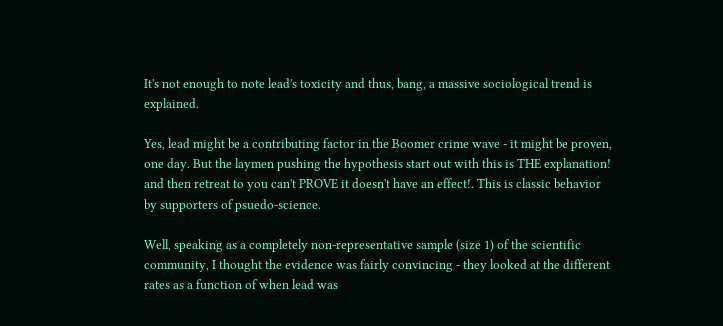It's not enough to note lead's toxicity and thus, bang, a massive sociological trend is explained.

Yes, lead might be a contributing factor in the Boomer crime wave - it might be proven, one day. But the laymen pushing the hypothesis start out with this is THE explanation! and then retreat to you can't PROVE it doesn't have an effect!. This is classic behavior by supporters of psuedo-science.

Well, speaking as a completely non-representative sample (size 1) of the scientific community, I thought the evidence was fairly convincing - they looked at the different rates as a function of when lead was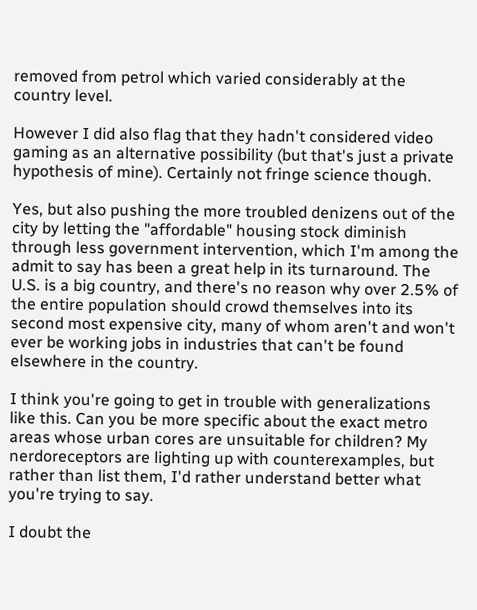removed from petrol which varied considerably at the country level.

However I did also flag that they hadn't considered video gaming as an alternative possibility (but that's just a private hypothesis of mine). Certainly not fringe science though.

Yes, but also pushing the more troubled denizens out of the city by letting the "affordable" housing stock diminish through less government intervention, which I'm among the admit to say has been a great help in its turnaround. The U.S. is a big country, and there's no reason why over 2.5% of the entire population should crowd themselves into its second most expensive city, many of whom aren't and won't ever be working jobs in industries that can't be found elsewhere in the country.

I think you're going to get in trouble with generalizations like this. Can you be more specific about the exact metro areas whose urban cores are unsuitable for children? My nerdoreceptors are lighting up with counterexamples, but rather than list them, I'd rather understand better what you're trying to say.

I doubt the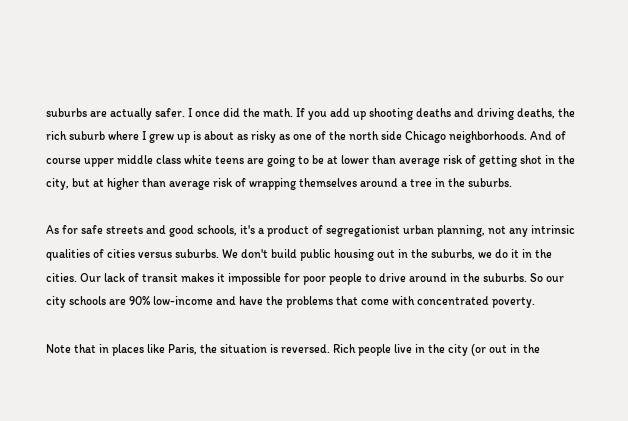suburbs are actually safer. I once did the math. If you add up shooting deaths and driving deaths, the rich suburb where I grew up is about as risky as one of the north side Chicago neighborhoods. And of course upper middle class white teens are going to be at lower than average risk of getting shot in the city, but at higher than average risk of wrapping themselves around a tree in the suburbs.

As for safe streets and good schools, it's a product of segregationist urban planning, not any intrinsic qualities of cities versus suburbs. We don't build public housing out in the suburbs, we do it in the cities. Our lack of transit makes it impossible for poor people to drive around in the suburbs. So our city schools are 90% low-income and have the problems that come with concentrated poverty.

Note that in places like Paris, the situation is reversed. Rich people live in the city (or out in the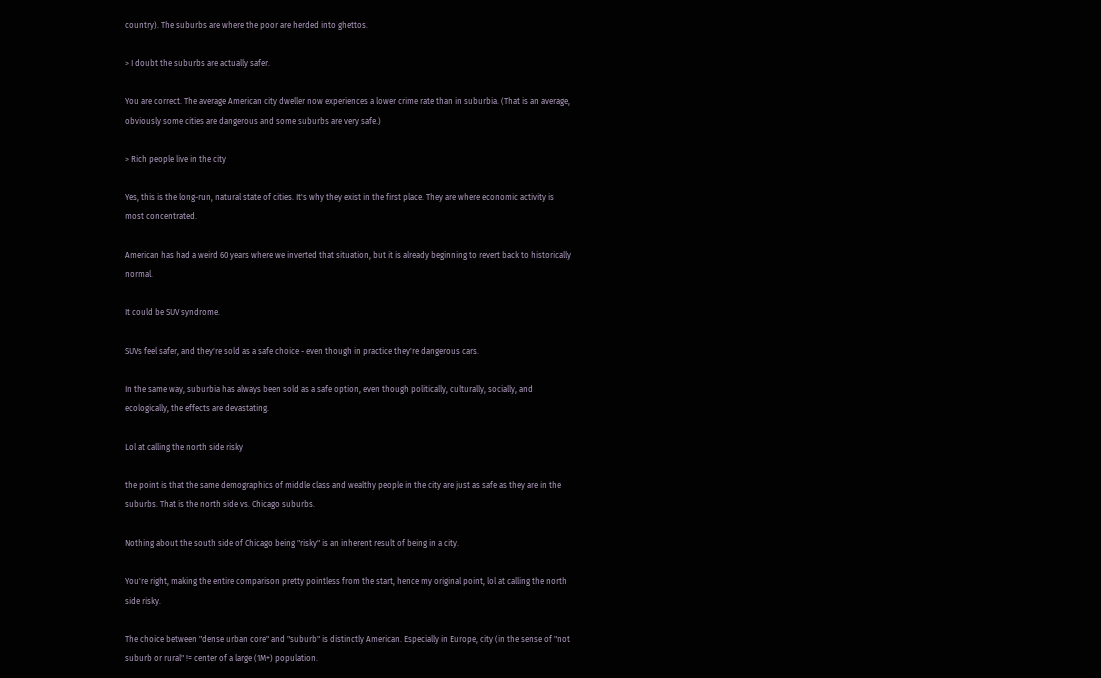country). The suburbs are where the poor are herded into ghettos.

> I doubt the suburbs are actually safer.

You are correct. The average American city dweller now experiences a lower crime rate than in suburbia. (That is an average, obviously some cities are dangerous and some suburbs are very safe.)

> Rich people live in the city

Yes, this is the long-run, natural state of cities. It's why they exist in the first place. They are where economic activity is most concentrated.

American has had a weird 60 years where we inverted that situation, but it is already beginning to revert back to historically normal.

It could be SUV syndrome.

SUVs feel safer, and they're sold as a safe choice - even though in practice they're dangerous cars.

In the same way, suburbia has always been sold as a safe option, even though politically, culturally, socially, and ecologically, the effects are devastating.

Lol at calling the north side risky

the point is that the same demographics of middle class and wealthy people in the city are just as safe as they are in the suburbs. That is the north side vs. Chicago suburbs.

Nothing about the south side of Chicago being "risky" is an inherent result of being in a city.

You're right, making the entire comparison pretty pointless from the start, hence my original point, lol at calling the north side risky.

The choice between "dense urban core" and "suburb" is distinctly American. Especially in Europe, city (in the sense of "not suburb or rural" != center of a large (1M+) population.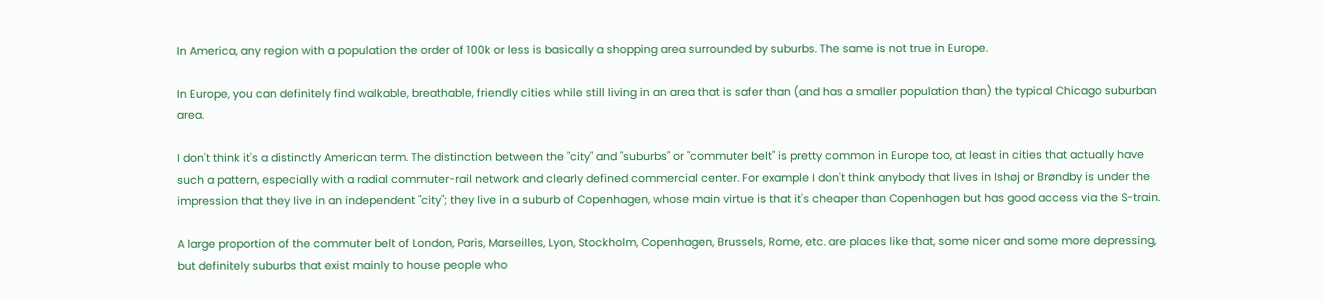In America, any region with a population the order of 100k or less is basically a shopping area surrounded by suburbs. The same is not true in Europe.

In Europe, you can definitely find walkable, breathable, friendly cities while still living in an area that is safer than (and has a smaller population than) the typical Chicago suburban area.

I don't think it's a distinctly American term. The distinction between the "city" and "suburbs" or "commuter belt" is pretty common in Europe too, at least in cities that actually have such a pattern, especially with a radial commuter-rail network and clearly defined commercial center. For example I don't think anybody that lives in Ishøj or Brøndby is under the impression that they live in an independent "city"; they live in a suburb of Copenhagen, whose main virtue is that it's cheaper than Copenhagen but has good access via the S-train.

A large proportion of the commuter belt of London, Paris, Marseilles, Lyon, Stockholm, Copenhagen, Brussels, Rome, etc. are places like that, some nicer and some more depressing, but definitely suburbs that exist mainly to house people who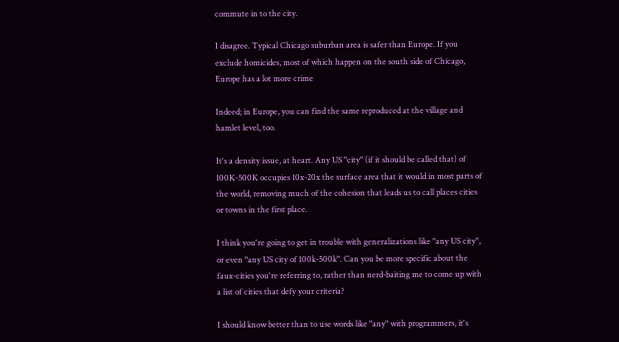commute in to the city.

I disagree. Typical Chicago suburban area is safer than Europe. If you exclude homicides, most of which happen on the south side of Chicago, Europe has a lot more crime

Indeed; in Europe, you can find the same reproduced at the village and hamlet level, too.

It's a density issue, at heart. Any US "city" (if it should be called that) of 100K-500K occupies 10x-20x the surface area that it would in most parts of the world, removing much of the cohesion that leads us to call places cities or towns in the first place.

I think you're going to get in trouble with generalizations like "any US city", or even "any US city of 100k-500k". Can you be more specific about the faux-cities you're referring to, rather than nerd-baiting me to come up with a list of cities that defy your criteria?

I should know better than to use words like "any" with programmers, it's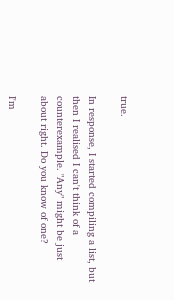true.

In response, I started compiling a list, but then I realised I can't think of a counterexample. "Any" might be just about right. Do you know of one?

I'm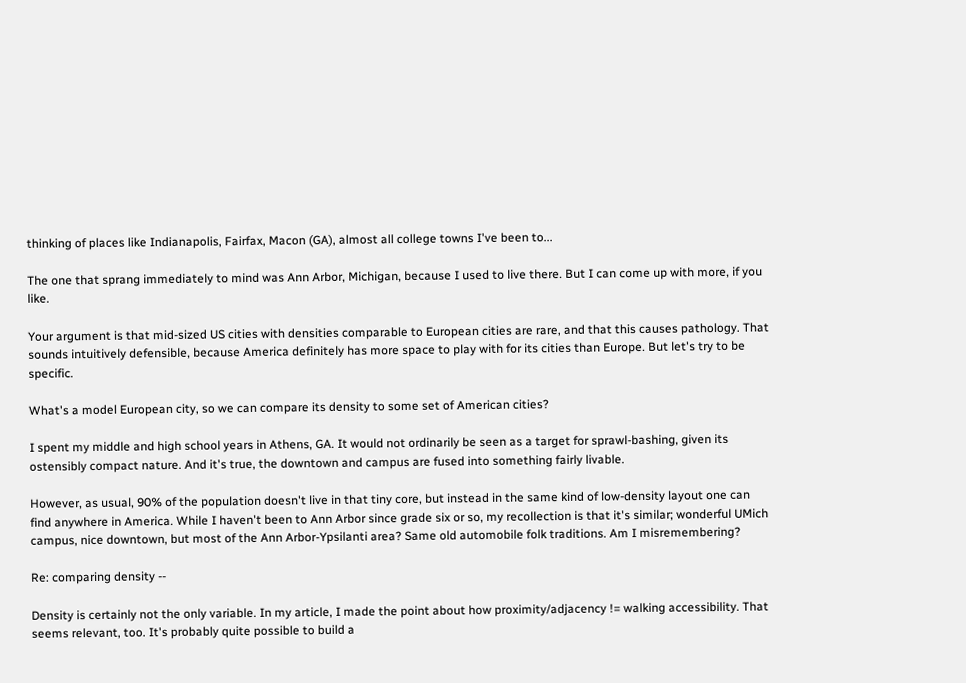thinking of places like Indianapolis, Fairfax, Macon (GA), almost all college towns I've been to...

The one that sprang immediately to mind was Ann Arbor, Michigan, because I used to live there. But I can come up with more, if you like.

Your argument is that mid-sized US cities with densities comparable to European cities are rare, and that this causes pathology. That sounds intuitively defensible, because America definitely has more space to play with for its cities than Europe. But let's try to be specific.

What's a model European city, so we can compare its density to some set of American cities?

I spent my middle and high school years in Athens, GA. It would not ordinarily be seen as a target for sprawl-bashing, given its ostensibly compact nature. And it's true, the downtown and campus are fused into something fairly livable.

However, as usual, 90% of the population doesn't live in that tiny core, but instead in the same kind of low-density layout one can find anywhere in America. While I haven't been to Ann Arbor since grade six or so, my recollection is that it's similar; wonderful UMich campus, nice downtown, but most of the Ann Arbor-Ypsilanti area? Same old automobile folk traditions. Am I misremembering?

Re: comparing density --

Density is certainly not the only variable. In my article, I made the point about how proximity/adjacency != walking accessibility. That seems relevant, too. It's probably quite possible to build a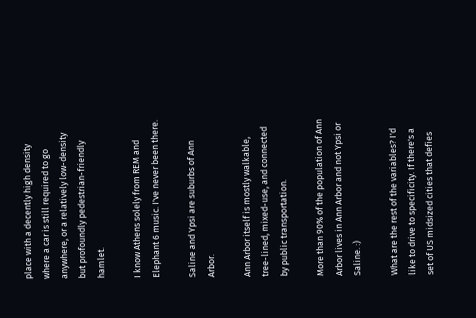place with a decently high density where a car is still required to go anywhere, or a relatively low-density but profoundly pedestrian-friendly hamlet.

I know Athens solely from REM and Elephant 6 music. I've never been there.

Saline and Ypsi are suburbs of Ann Arbor.

Ann Arbor itself is mostly walkable, tree-lined, mixed-use, and connected by public transportation.

More than 90% of the population of Ann Arbor lives in Ann Arbor and not Ypsi or Saline. :)

What are the rest of the variables? I'd like to drive to specificity. If there's a set of US midsized cities that defies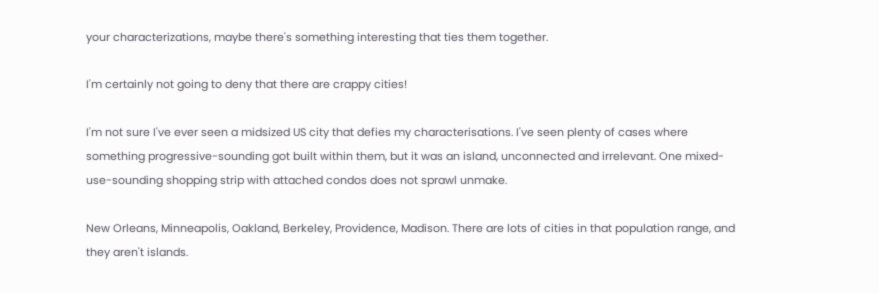your characterizations, maybe there's something interesting that ties them together.

I'm certainly not going to deny that there are crappy cities!

I'm not sure I've ever seen a midsized US city that defies my characterisations. I've seen plenty of cases where something progressive-sounding got built within them, but it was an island, unconnected and irrelevant. One mixed-use-sounding shopping strip with attached condos does not sprawl unmake.

New Orleans, Minneapolis, Oakland, Berkeley, Providence, Madison. There are lots of cities in that population range, and they aren't islands.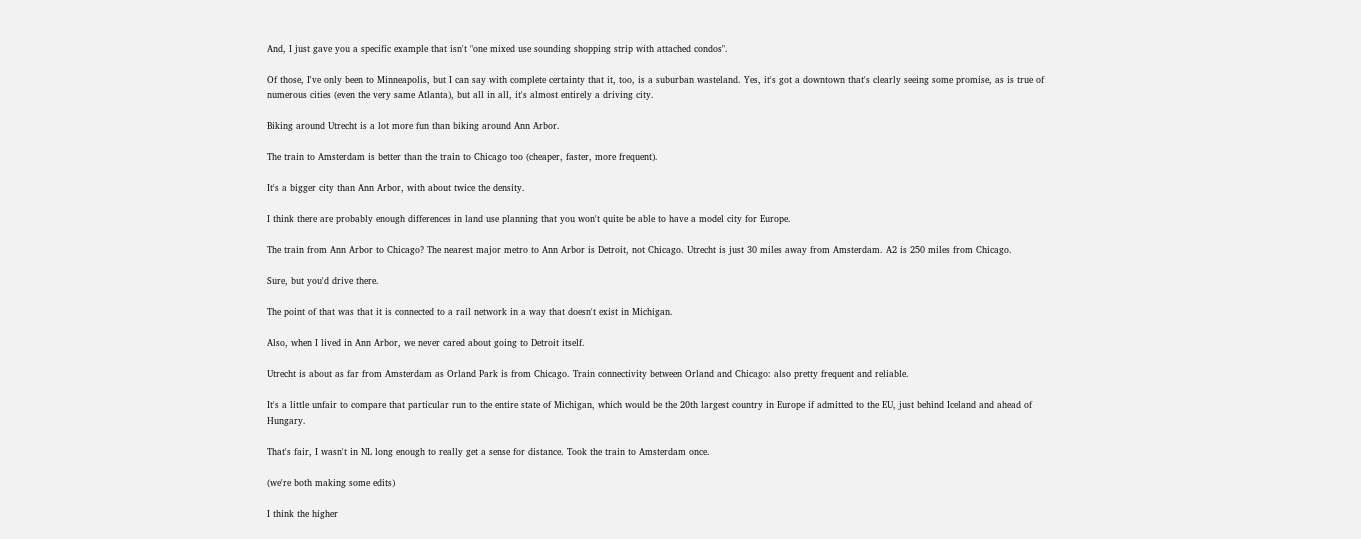And, I just gave you a specific example that isn't "one mixed use sounding shopping strip with attached condos".

Of those, I've only been to Minneapolis, but I can say with complete certainty that it, too, is a suburban wasteland. Yes, it's got a downtown that's clearly seeing some promise, as is true of numerous cities (even the very same Atlanta), but all in all, it's almost entirely a driving city.

Biking around Utrecht is a lot more fun than biking around Ann Arbor.

The train to Amsterdam is better than the train to Chicago too (cheaper, faster, more frequent).

It's a bigger city than Ann Arbor, with about twice the density.

I think there are probably enough differences in land use planning that you won't quite be able to have a model city for Europe.

The train from Ann Arbor to Chicago? The nearest major metro to Ann Arbor is Detroit, not Chicago. Utrecht is just 30 miles away from Amsterdam. A2 is 250 miles from Chicago.

Sure, but you'd drive there.

The point of that was that it is connected to a rail network in a way that doesn't exist in Michigan.

Also, when I lived in Ann Arbor, we never cared about going to Detroit itself.

Utrecht is about as far from Amsterdam as Orland Park is from Chicago. Train connectivity between Orland and Chicago: also pretty frequent and reliable.

It's a little unfair to compare that particular run to the entire state of Michigan, which would be the 20th largest country in Europe if admitted to the EU, just behind Iceland and ahead of Hungary.

That's fair, I wasn't in NL long enough to really get a sense for distance. Took the train to Amsterdam once.

(we're both making some edits)

I think the higher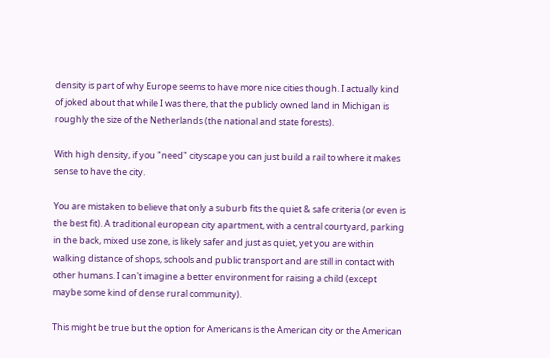density is part of why Europe seems to have more nice cities though. I actually kind of joked about that while I was there, that the publicly owned land in Michigan is roughly the size of the Netherlands (the national and state forests).

With high density, if you "need" cityscape you can just build a rail to where it makes sense to have the city.

You are mistaken to believe that only a suburb fits the quiet & safe criteria (or even is the best fit). A traditional european city apartment, with a central courtyard, parking in the back, mixed use zone, is likely safer and just as quiet, yet you are within walking distance of shops, schools and public transport and are still in contact with other humans. I can't imagine a better environment for raising a child (except maybe some kind of dense rural community).

This might be true but the option for Americans is the American city or the American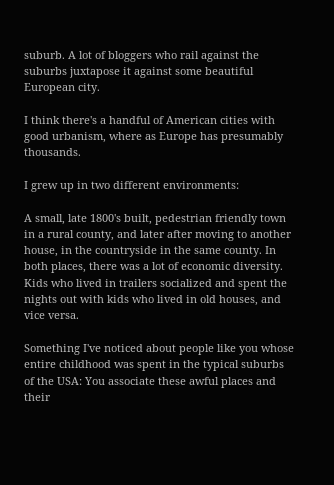suburb. A lot of bloggers who rail against the suburbs juxtapose it against some beautiful European city.

I think there's a handful of American cities with good urbanism, where as Europe has presumably thousands.

I grew up in two different environments:

A small, late 1800's built, pedestrian friendly town in a rural county, and later after moving to another house, in the countryside in the same county. In both places, there was a lot of economic diversity. Kids who lived in trailers socialized and spent the nights out with kids who lived in old houses, and vice versa.

Something I've noticed about people like you whose entire childhood was spent in the typical suburbs of the USA: You associate these awful places and their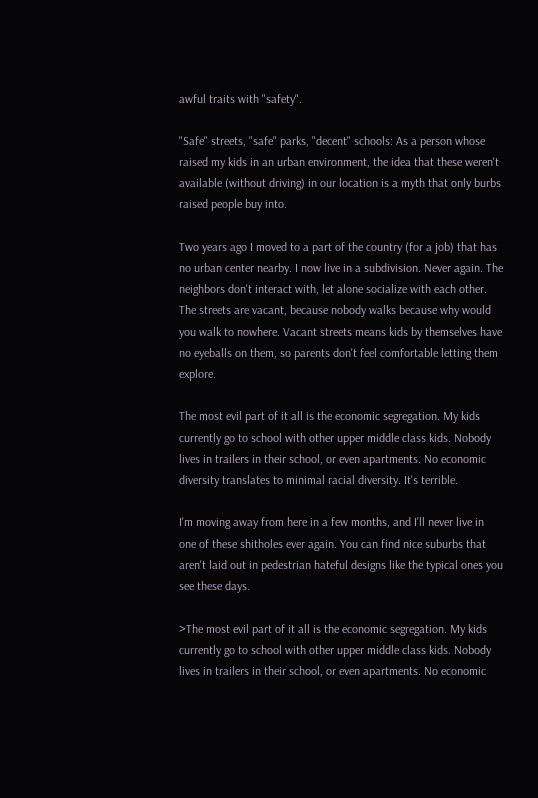awful traits with "safety".

"Safe" streets, "safe" parks, "decent" schools: As a person whose raised my kids in an urban environment, the idea that these weren't available (without driving) in our location is a myth that only burbs raised people buy into.

Two years ago I moved to a part of the country (for a job) that has no urban center nearby. I now live in a subdivision. Never again. The neighbors don't interact with, let alone socialize with each other. The streets are vacant, because nobody walks because why would you walk to nowhere. Vacant streets means kids by themselves have no eyeballs on them, so parents don't feel comfortable letting them explore.

The most evil part of it all is the economic segregation. My kids currently go to school with other upper middle class kids. Nobody lives in trailers in their school, or even apartments. No economic diversity translates to minimal racial diversity. It's terrible.

I'm moving away from here in a few months, and I'll never live in one of these shitholes ever again. You can find nice suburbs that aren't laid out in pedestrian hateful designs like the typical ones you see these days.

>The most evil part of it all is the economic segregation. My kids currently go to school with other upper middle class kids. Nobody lives in trailers in their school, or even apartments. No economic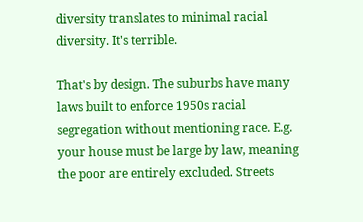diversity translates to minimal racial diversity. It's terrible.

That's by design. The suburbs have many laws built to enforce 1950s racial segregation without mentioning race. E.g. your house must be large by law, meaning the poor are entirely excluded. Streets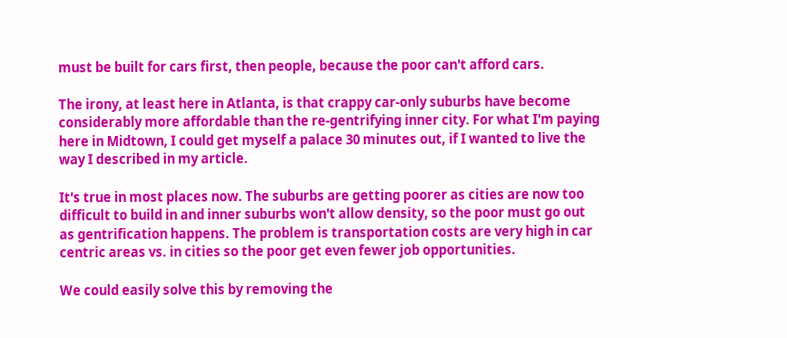must be built for cars first, then people, because the poor can't afford cars.

The irony, at least here in Atlanta, is that crappy car-only suburbs have become considerably more affordable than the re-gentrifying inner city. For what I'm paying here in Midtown, I could get myself a palace 30 minutes out, if I wanted to live the way I described in my article.

It's true in most places now. The suburbs are getting poorer as cities are now too difficult to build in and inner suburbs won't allow density, so the poor must go out as gentrification happens. The problem is transportation costs are very high in car centric areas vs. in cities so the poor get even fewer job opportunities.

We could easily solve this by removing the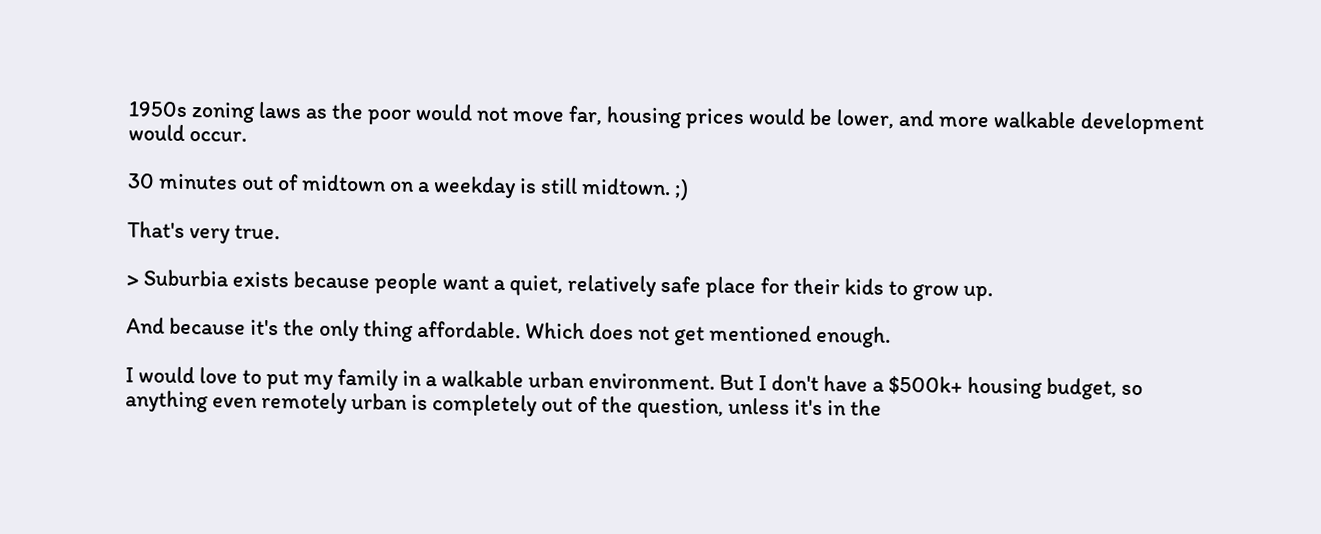1950s zoning laws as the poor would not move far, housing prices would be lower, and more walkable development would occur.

30 minutes out of midtown on a weekday is still midtown. ;)

That's very true.

> Suburbia exists because people want a quiet, relatively safe place for their kids to grow up.

And because it's the only thing affordable. Which does not get mentioned enough.

I would love to put my family in a walkable urban environment. But I don't have a $500k+ housing budget, so anything even remotely urban is completely out of the question, unless it's in the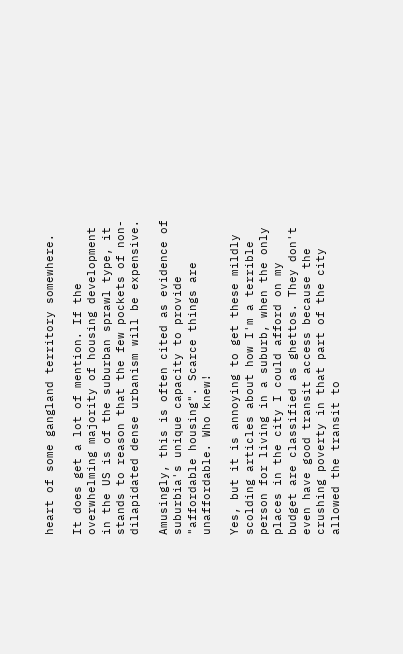heart of some gangland territory somewhere.

It does get a lot of mention. If the overwhelming majority of housing development in the US is of the suburban sprawl type, it stands to reason that the few pockets of non-dilapidated dense urbanism will be expensive.

Amusingly, this is often cited as evidence of suburbia's unique capacity to provide "affordable housing". Scarce things are unaffordable. Who knew!

Yes, but it is annoying to get these mildly scolding articles about how I'm a terrible person for living in a suburb, when the only places in the city I could afford on my budget are classified as ghettos. They don't even have good transit access because the crushing poverty in that part of the city allowed the transit to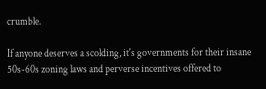crumble.

If anyone deserves a scolding, it's governments for their insane 50s-60s zoning laws and perverse incentives offered to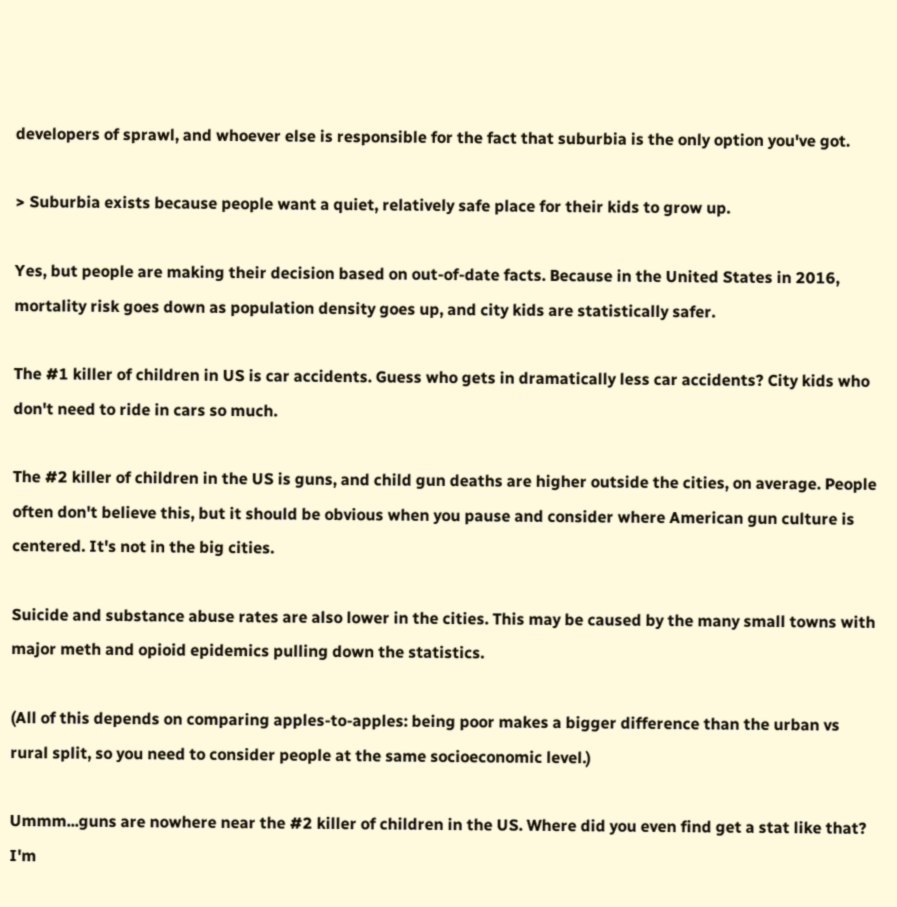developers of sprawl, and whoever else is responsible for the fact that suburbia is the only option you've got.

> Suburbia exists because people want a quiet, relatively safe place for their kids to grow up.

Yes, but people are making their decision based on out-of-date facts. Because in the United States in 2016, mortality risk goes down as population density goes up, and city kids are statistically safer.

The #1 killer of children in US is car accidents. Guess who gets in dramatically less car accidents? City kids who don't need to ride in cars so much.

The #2 killer of children in the US is guns, and child gun deaths are higher outside the cities, on average. People often don't believe this, but it should be obvious when you pause and consider where American gun culture is centered. It's not in the big cities.

Suicide and substance abuse rates are also lower in the cities. This may be caused by the many small towns with major meth and opioid epidemics pulling down the statistics.

(All of this depends on comparing apples-to-apples: being poor makes a bigger difference than the urban vs rural split, so you need to consider people at the same socioeconomic level.)

Ummm...guns are nowhere near the #2 killer of children in the US. Where did you even find get a stat like that? I'm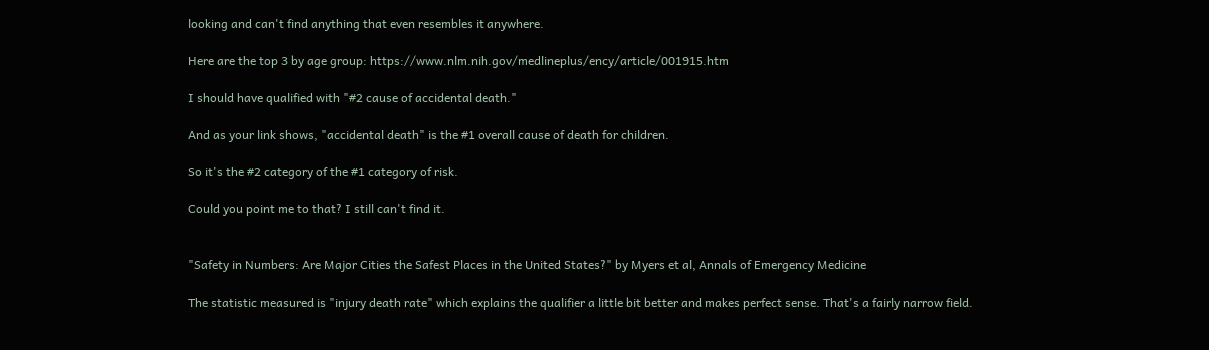looking and can't find anything that even resembles it anywhere.

Here are the top 3 by age group: https://www.nlm.nih.gov/medlineplus/ency/article/001915.htm

I should have qualified with "#2 cause of accidental death."

And as your link shows, "accidental death" is the #1 overall cause of death for children.

So it's the #2 category of the #1 category of risk.

Could you point me to that? I still can't find it.


"Safety in Numbers: Are Major Cities the Safest Places in the United States?" by Myers et al, Annals of Emergency Medicine

The statistic measured is "injury death rate" which explains the qualifier a little bit better and makes perfect sense. That's a fairly narrow field.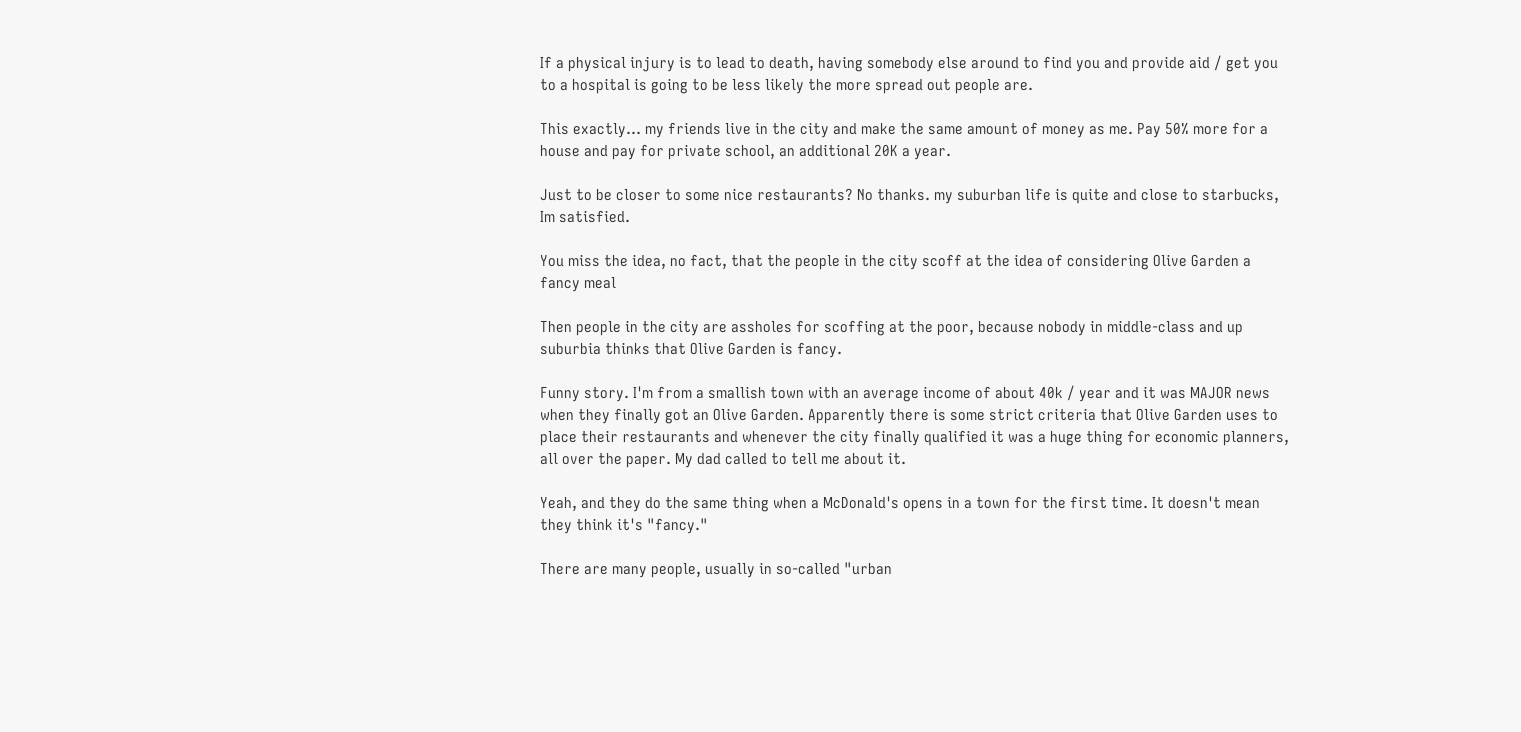If a physical injury is to lead to death, having somebody else around to find you and provide aid / get you to a hospital is going to be less likely the more spread out people are.

This exactly... my friends live in the city and make the same amount of money as me. Pay 50% more for a house and pay for private school, an additional 20K a year.

Just to be closer to some nice restaurants? No thanks. my suburban life is quite and close to starbucks, Im satisfied.

You miss the idea, no fact, that the people in the city scoff at the idea of considering Olive Garden a fancy meal

Then people in the city are assholes for scoffing at the poor, because nobody in middle-class and up suburbia thinks that Olive Garden is fancy.

Funny story. I'm from a smallish town with an average income of about 40k / year and it was MAJOR news when they finally got an Olive Garden. Apparently there is some strict criteria that Olive Garden uses to place their restaurants and whenever the city finally qualified it was a huge thing for economic planners, all over the paper. My dad called to tell me about it.

Yeah, and they do the same thing when a McDonald's opens in a town for the first time. It doesn't mean they think it's "fancy."

There are many people, usually in so-called "urban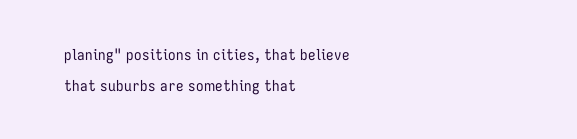planing" positions in cities, that believe that suburbs are something that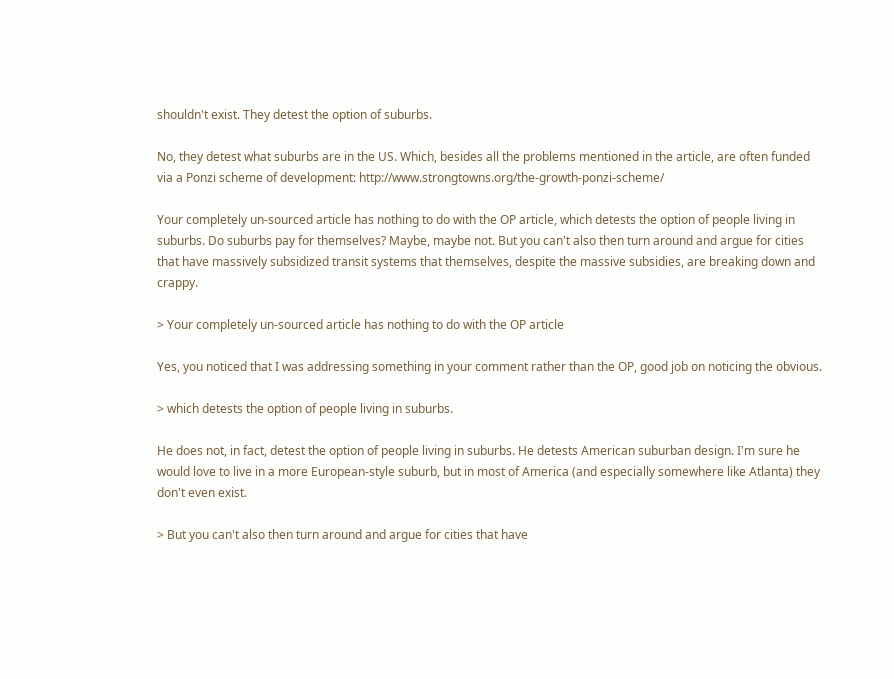shouldn't exist. They detest the option of suburbs.

No, they detest what suburbs are in the US. Which, besides all the problems mentioned in the article, are often funded via a Ponzi scheme of development: http://www.strongtowns.org/the-growth-ponzi-scheme/

Your completely un-sourced article has nothing to do with the OP article, which detests the option of people living in suburbs. Do suburbs pay for themselves? Maybe, maybe not. But you can't also then turn around and argue for cities that have massively subsidized transit systems that themselves, despite the massive subsidies, are breaking down and crappy.

> Your completely un-sourced article has nothing to do with the OP article

Yes, you noticed that I was addressing something in your comment rather than the OP, good job on noticing the obvious.

> which detests the option of people living in suburbs.

He does not, in fact, detest the option of people living in suburbs. He detests American suburban design. I'm sure he would love to live in a more European-style suburb, but in most of America (and especially somewhere like Atlanta) they don't even exist.

> But you can't also then turn around and argue for cities that have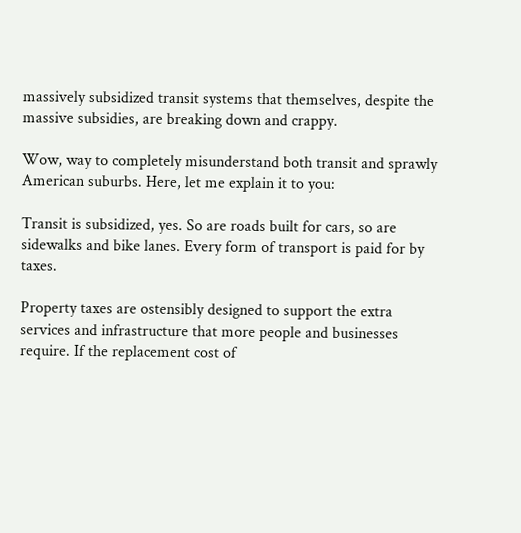massively subsidized transit systems that themselves, despite the massive subsidies, are breaking down and crappy.

Wow, way to completely misunderstand both transit and sprawly American suburbs. Here, let me explain it to you:

Transit is subsidized, yes. So are roads built for cars, so are sidewalks and bike lanes. Every form of transport is paid for by taxes.

Property taxes are ostensibly designed to support the extra services and infrastructure that more people and businesses require. If the replacement cost of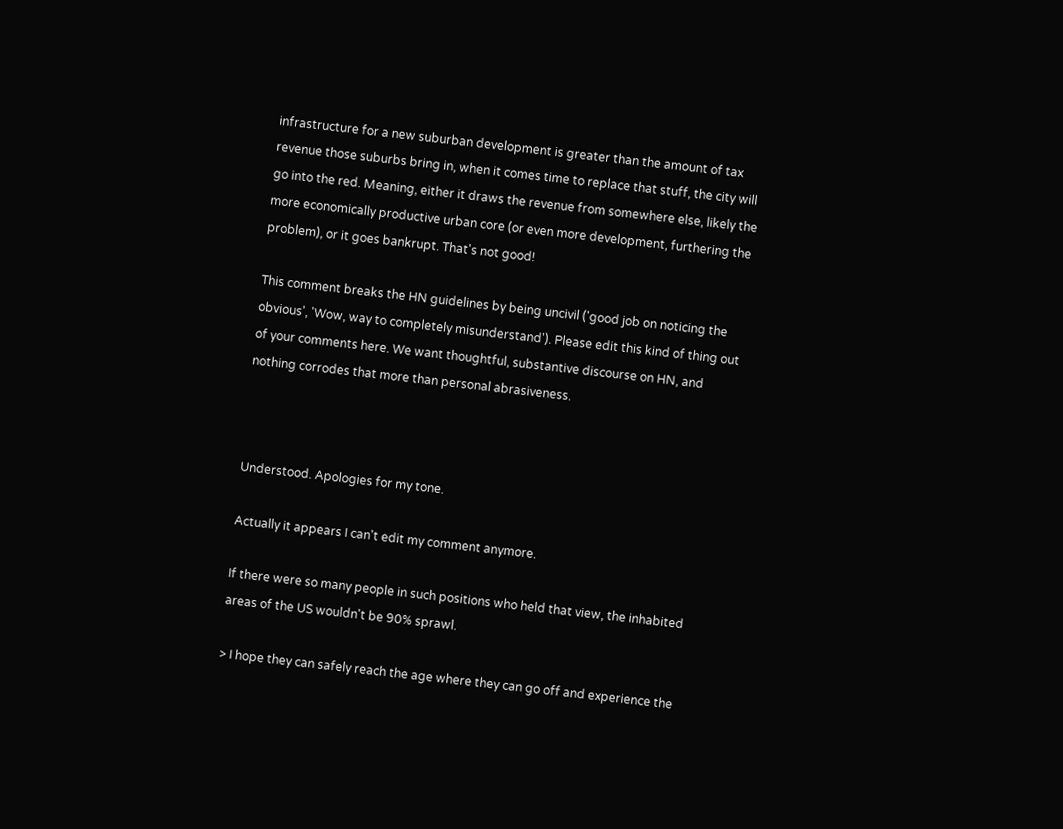infrastructure for a new suburban development is greater than the amount of tax revenue those suburbs bring in, when it comes time to replace that stuff, the city will go into the red. Meaning, either it draws the revenue from somewhere else, likely the more economically productive urban core (or even more development, furthering the problem), or it goes bankrupt. That's not good!

This comment breaks the HN guidelines by being uncivil ('good job on noticing the obvious', 'Wow, way to completely misunderstand'). Please edit this kind of thing out of your comments here. We want thoughtful, substantive discourse on HN, and nothing corrodes that more than personal abrasiveness.



Understood. Apologies for my tone.

Actually it appears I can't edit my comment anymore.

If there were so many people in such positions who held that view, the inhabited areas of the US wouldn't be 90% sprawl.

> I hope they can safely reach the age where they can go off and experience the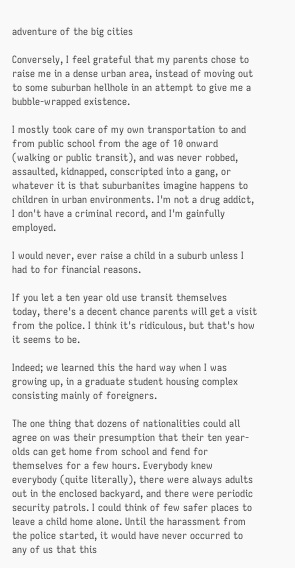adventure of the big cities

Conversely, I feel grateful that my parents chose to raise me in a dense urban area, instead of moving out to some suburban hellhole in an attempt to give me a bubble-wrapped existence.

I mostly took care of my own transportation to and from public school from the age of 10 onward (walking or public transit), and was never robbed, assaulted, kidnapped, conscripted into a gang, or whatever it is that suburbanites imagine happens to children in urban environments. I'm not a drug addict, I don't have a criminal record, and I'm gainfully employed.

I would never, ever raise a child in a suburb unless I had to for financial reasons.

If you let a ten year old use transit themselves today, there's a decent chance parents will get a visit from the police. I think it's ridiculous, but that's how it seems to be.

Indeed; we learned this the hard way when I was growing up, in a graduate student housing complex consisting mainly of foreigners.

The one thing that dozens of nationalities could all agree on was their presumption that their ten year-olds can get home from school and fend for themselves for a few hours. Everybody knew everybody (quite literally), there were always adults out in the enclosed backyard, and there were periodic security patrols. I could think of few safer places to leave a child home alone. Until the harassment from the police started, it would have never occurred to any of us that this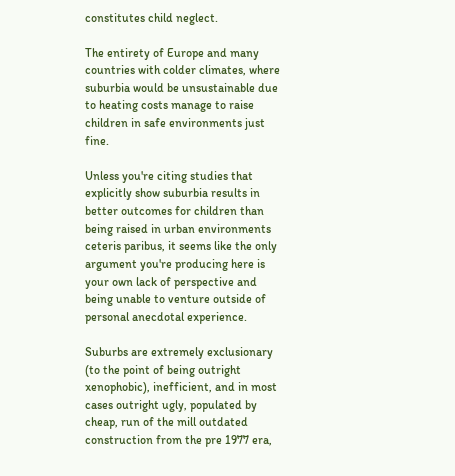constitutes child neglect.

The entirety of Europe and many countries with colder climates, where suburbia would be unsustainable due to heating costs manage to raise children in safe environments just fine.

Unless you're citing studies that explicitly show suburbia results in better outcomes for children than being raised in urban environments ceteris paribus, it seems like the only argument you're producing here is your own lack of perspective and being unable to venture outside of personal anecdotal experience.

Suburbs are extremely exclusionary (to the point of being outright xenophobic), inefficient, and in most cases outright ugly, populated by cheap, run of the mill outdated construction from the pre 1977 era,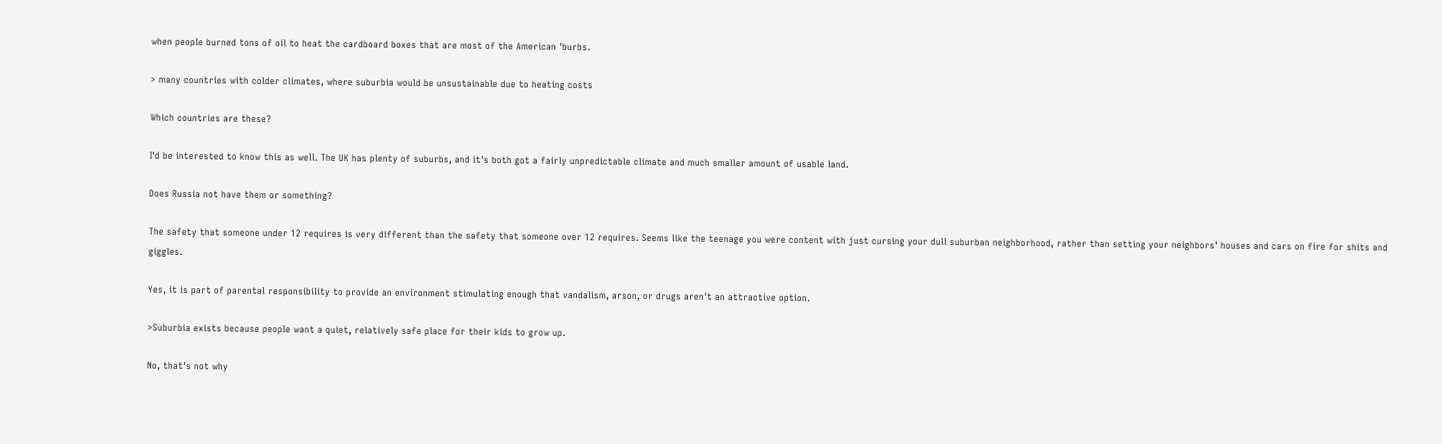when people burned tons of oil to heat the cardboard boxes that are most of the American 'burbs.

> many countries with colder climates, where suburbia would be unsustainable due to heating costs

Which countries are these?

I'd be interested to know this as well. The UK has plenty of suburbs, and it's both got a fairly unpredictable climate and much smaller amount of usable land.

Does Russia not have them or something?

The safety that someone under 12 requires is very different than the safety that someone over 12 requires. Seems like the teenage you were content with just cursing your dull suburban neighborhood, rather than setting your neighbors' houses and cars on fire for shits and giggles.

Yes, it is part of parental responsibility to provide an environment stimulating enough that vandalism, arson, or drugs aren't an attractive option.

>Suburbia exists because people want a quiet, relatively safe place for their kids to grow up.

No, that's not why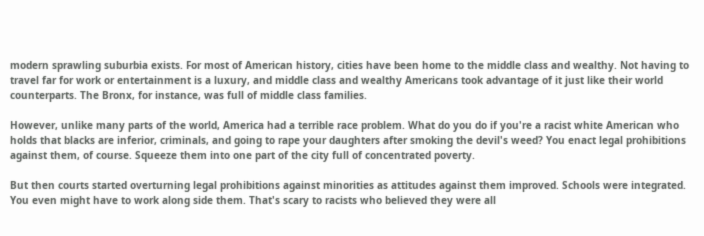modern sprawling suburbia exists. For most of American history, cities have been home to the middle class and wealthy. Not having to travel far for work or entertainment is a luxury, and middle class and wealthy Americans took advantage of it just like their world counterparts. The Bronx, for instance, was full of middle class families.

However, unlike many parts of the world, America had a terrible race problem. What do you do if you're a racist white American who holds that blacks are inferior, criminals, and going to rape your daughters after smoking the devil's weed? You enact legal prohibitions against them, of course. Squeeze them into one part of the city full of concentrated poverty.

But then courts started overturning legal prohibitions against minorities as attitudes against them improved. Schools were integrated. You even might have to work along side them. That's scary to racists who believed they were all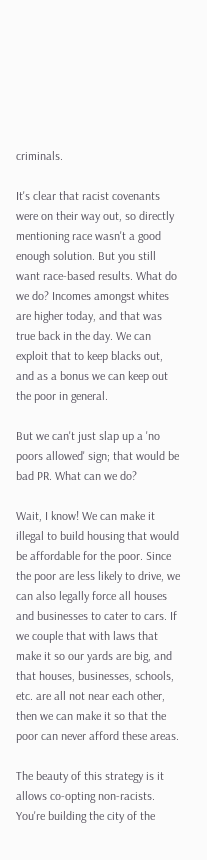criminals.

It's clear that racist covenants were on their way out, so directly mentioning race wasn't a good enough solution. But you still want race-based results. What do we do? Incomes amongst whites are higher today, and that was true back in the day. We can exploit that to keep blacks out, and as a bonus we can keep out the poor in general.

But we can't just slap up a 'no poors allowed' sign; that would be bad PR. What can we do?

Wait, I know! We can make it illegal to build housing that would be affordable for the poor. Since the poor are less likely to drive, we can also legally force all houses and businesses to cater to cars. If we couple that with laws that make it so our yards are big, and that houses, businesses, schools, etc. are all not near each other, then we can make it so that the poor can never afford these areas.

The beauty of this strategy is it allows co-opting non-racists. You're building the city of the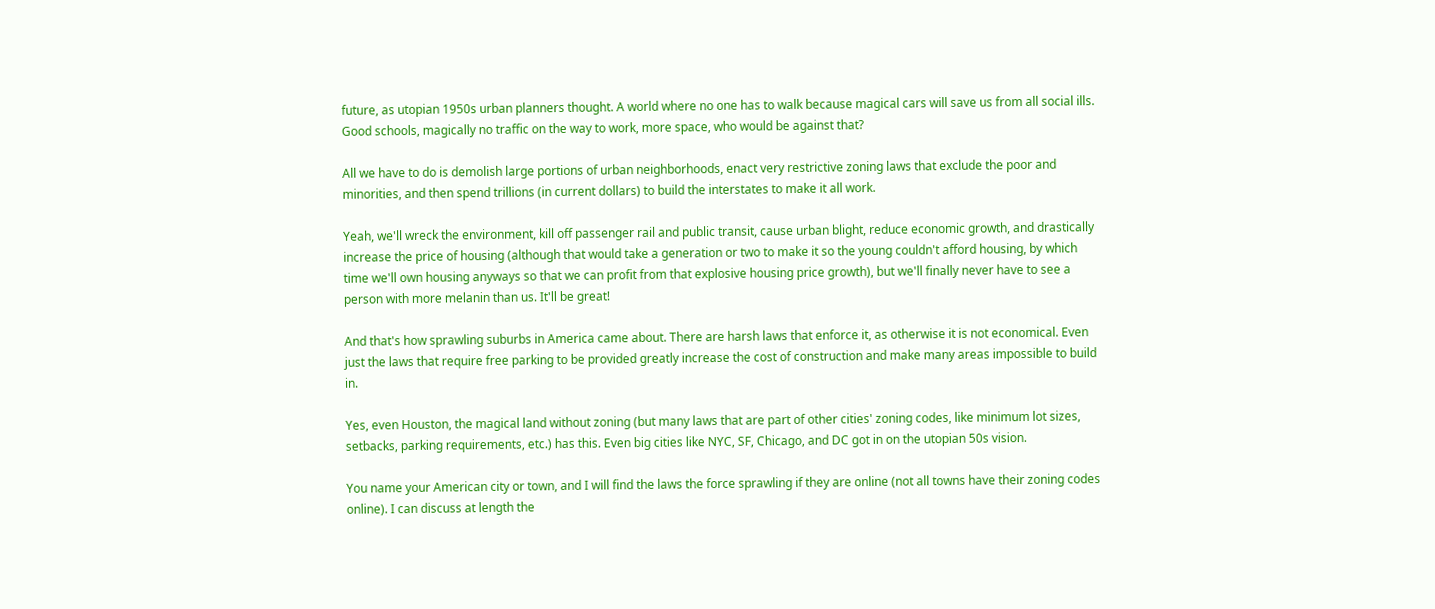future, as utopian 1950s urban planners thought. A world where no one has to walk because magical cars will save us from all social ills. Good schools, magically no traffic on the way to work, more space, who would be against that?

All we have to do is demolish large portions of urban neighborhoods, enact very restrictive zoning laws that exclude the poor and minorities, and then spend trillions (in current dollars) to build the interstates to make it all work.

Yeah, we'll wreck the environment, kill off passenger rail and public transit, cause urban blight, reduce economic growth, and drastically increase the price of housing (although that would take a generation or two to make it so the young couldn't afford housing, by which time we'll own housing anyways so that we can profit from that explosive housing price growth), but we'll finally never have to see a person with more melanin than us. It'll be great!

And that's how sprawling suburbs in America came about. There are harsh laws that enforce it, as otherwise it is not economical. Even just the laws that require free parking to be provided greatly increase the cost of construction and make many areas impossible to build in.

Yes, even Houston, the magical land without zoning (but many laws that are part of other cities' zoning codes, like minimum lot sizes, setbacks, parking requirements, etc.) has this. Even big cities like NYC, SF, Chicago, and DC got in on the utopian 50s vision.

You name your American city or town, and I will find the laws the force sprawling if they are online (not all towns have their zoning codes online). I can discuss at length the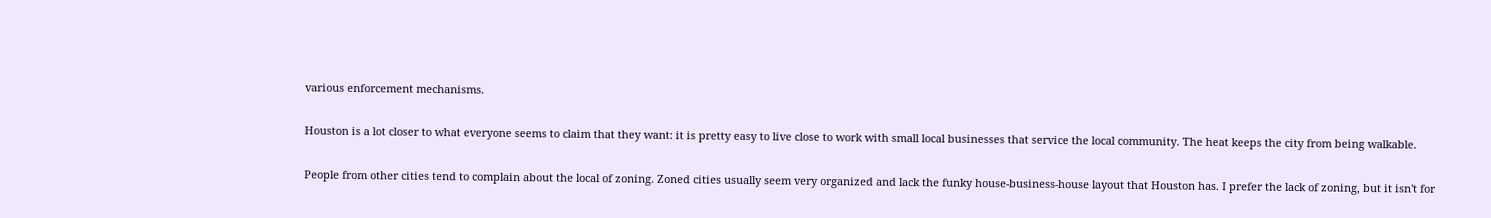various enforcement mechanisms.

Houston is a lot closer to what everyone seems to claim that they want: it is pretty easy to live close to work with small local businesses that service the local community. The heat keeps the city from being walkable.

People from other cities tend to complain about the local of zoning. Zoned cities usually seem very organized and lack the funky house-business-house layout that Houston has. I prefer the lack of zoning, but it isn't for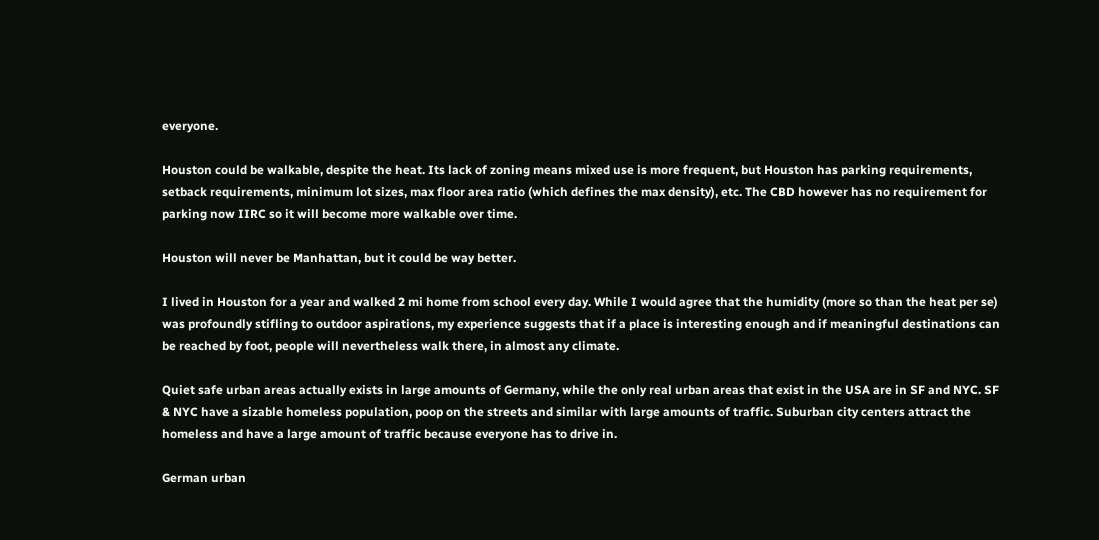everyone.

Houston could be walkable, despite the heat. Its lack of zoning means mixed use is more frequent, but Houston has parking requirements, setback requirements, minimum lot sizes, max floor area ratio (which defines the max density), etc. The CBD however has no requirement for parking now IIRC so it will become more walkable over time.

Houston will never be Manhattan, but it could be way better.

I lived in Houston for a year and walked 2 mi home from school every day. While I would agree that the humidity (more so than the heat per se) was profoundly stifling to outdoor aspirations, my experience suggests that if a place is interesting enough and if meaningful destinations can be reached by foot, people will nevertheless walk there, in almost any climate.

Quiet safe urban areas actually exists in large amounts of Germany, while the only real urban areas that exist in the USA are in SF and NYC. SF & NYC have a sizable homeless population, poop on the streets and similar with large amounts of traffic. Suburban city centers attract the homeless and have a large amount of traffic because everyone has to drive in.

German urban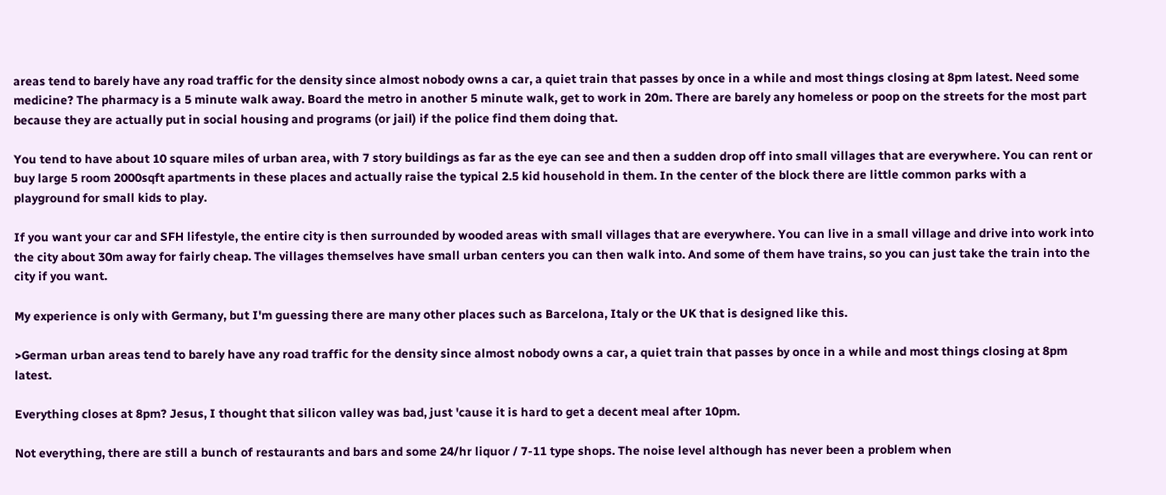areas tend to barely have any road traffic for the density since almost nobody owns a car, a quiet train that passes by once in a while and most things closing at 8pm latest. Need some medicine? The pharmacy is a 5 minute walk away. Board the metro in another 5 minute walk, get to work in 20m. There are barely any homeless or poop on the streets for the most part because they are actually put in social housing and programs (or jail) if the police find them doing that.

You tend to have about 10 square miles of urban area, with 7 story buildings as far as the eye can see and then a sudden drop off into small villages that are everywhere. You can rent or buy large 5 room 2000sqft apartments in these places and actually raise the typical 2.5 kid household in them. In the center of the block there are little common parks with a playground for small kids to play.

If you want your car and SFH lifestyle, the entire city is then surrounded by wooded areas with small villages that are everywhere. You can live in a small village and drive into work into the city about 30m away for fairly cheap. The villages themselves have small urban centers you can then walk into. And some of them have trains, so you can just take the train into the city if you want.

My experience is only with Germany, but I'm guessing there are many other places such as Barcelona, Italy or the UK that is designed like this.

>German urban areas tend to barely have any road traffic for the density since almost nobody owns a car, a quiet train that passes by once in a while and most things closing at 8pm latest.

Everything closes at 8pm? Jesus, I thought that silicon valley was bad, just 'cause it is hard to get a decent meal after 10pm.

Not everything, there are still a bunch of restaurants and bars and some 24/hr liquor / 7-11 type shops. The noise level although has never been a problem when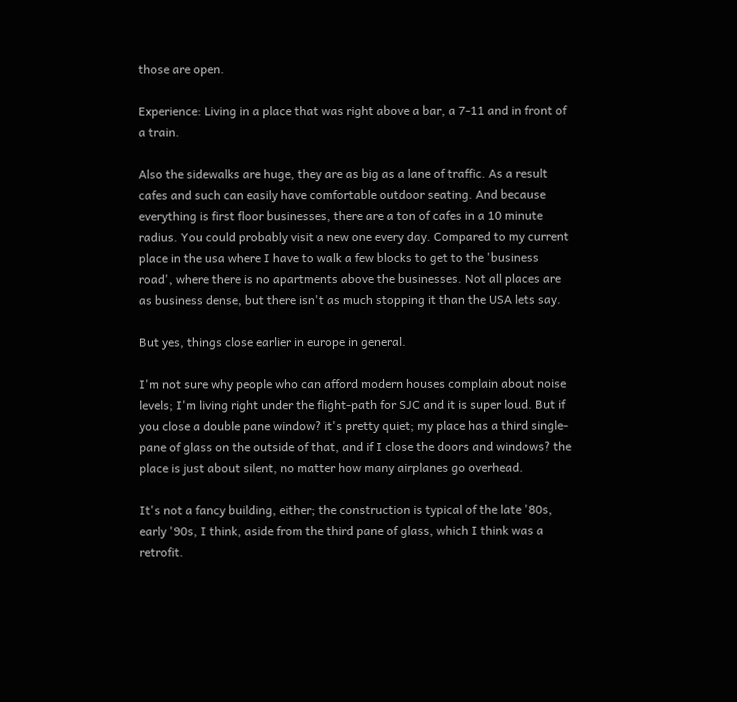those are open.

Experience: Living in a place that was right above a bar, a 7-11 and in front of a train.

Also the sidewalks are huge, they are as big as a lane of traffic. As a result cafes and such can easily have comfortable outdoor seating. And because everything is first floor businesses, there are a ton of cafes in a 10 minute radius. You could probably visit a new one every day. Compared to my current place in the usa where I have to walk a few blocks to get to the 'business road', where there is no apartments above the businesses. Not all places are as business dense, but there isn't as much stopping it than the USA lets say.

But yes, things close earlier in europe in general.

I'm not sure why people who can afford modern houses complain about noise levels; I'm living right under the flight-path for SJC and it is super loud. But if you close a double pane window? it's pretty quiet; my place has a third single-pane of glass on the outside of that, and if I close the doors and windows? the place is just about silent, no matter how many airplanes go overhead.

It's not a fancy building, either; the construction is typical of the late '80s, early '90s, I think, aside from the third pane of glass, which I think was a retrofit.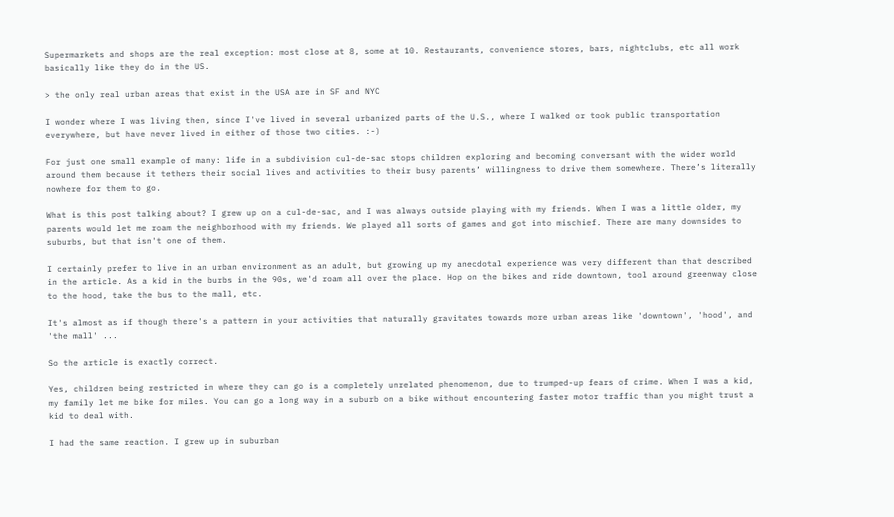Supermarkets and shops are the real exception: most close at 8, some at 10. Restaurants, convenience stores, bars, nightclubs, etc all work basically like they do in the US.

> the only real urban areas that exist in the USA are in SF and NYC

I wonder where I was living then, since I've lived in several urbanized parts of the U.S., where I walked or took public transportation everywhere, but have never lived in either of those two cities. :-)

For just one small example of many: life in a subdivision cul-de-sac stops children exploring and becoming conversant with the wider world around them because it tethers their social lives and activities to their busy parents’ willingness to drive them somewhere. There’s literally nowhere for them to go.

What is this post talking about? I grew up on a cul-de-sac, and I was always outside playing with my friends. When I was a little older, my parents would let me roam the neighborhood with my friends. We played all sorts of games and got into mischief. There are many downsides to suburbs, but that isn't one of them.

I certainly prefer to live in an urban environment as an adult, but growing up my anecdotal experience was very different than that described in the article. As a kid in the burbs in the 90s, we'd roam all over the place. Hop on the bikes and ride downtown, tool around greenway close to the hood, take the bus to the mall, etc.

It's almost as if though there's a pattern in your activities that naturally gravitates towards more urban areas like 'downtown', 'hood', and 'the mall' ...

So the article is exactly correct.

Yes, children being restricted in where they can go is a completely unrelated phenomenon, due to trumped-up fears of crime. When I was a kid, my family let me bike for miles. You can go a long way in a suburb on a bike without encountering faster motor traffic than you might trust a kid to deal with.

I had the same reaction. I grew up in suburban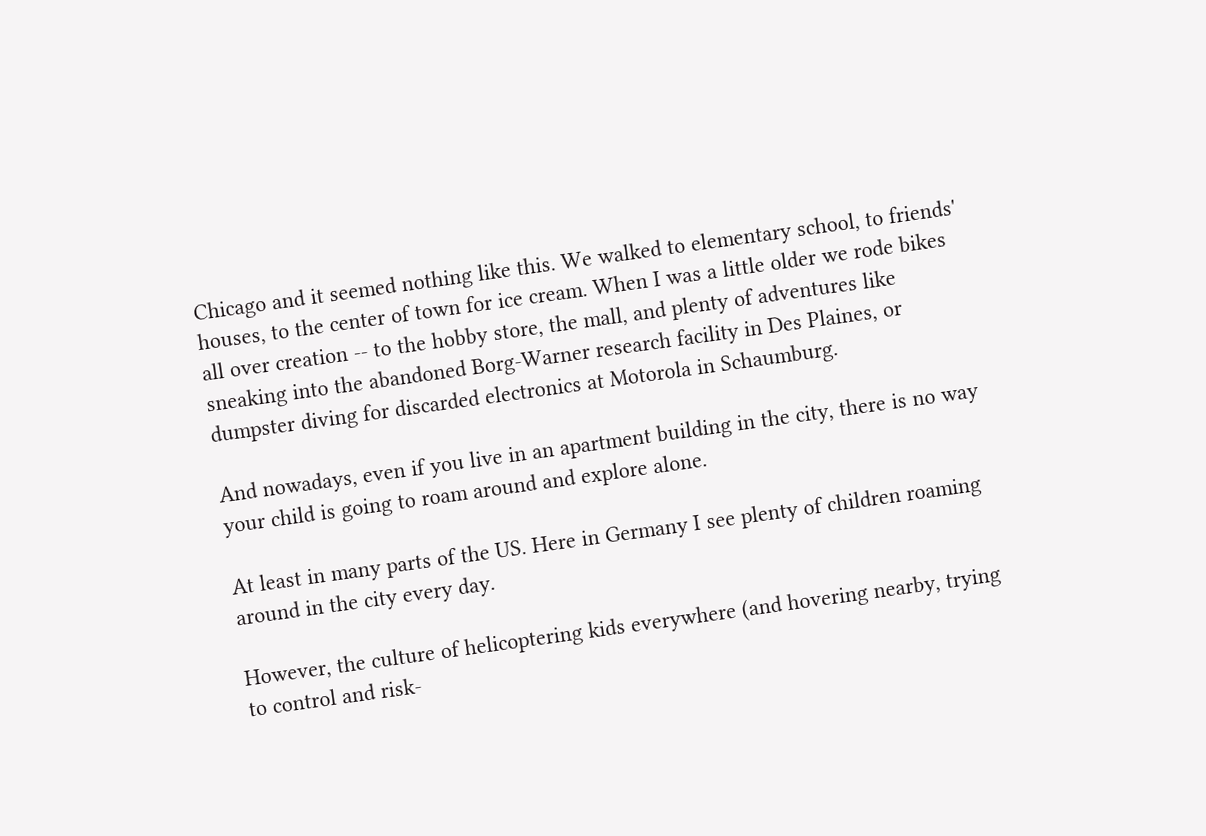Chicago and it seemed nothing like this. We walked to elementary school, to friends' houses, to the center of town for ice cream. When I was a little older we rode bikes all over creation -- to the hobby store, the mall, and plenty of adventures like sneaking into the abandoned Borg-Warner research facility in Des Plaines, or dumpster diving for discarded electronics at Motorola in Schaumburg.

And nowadays, even if you live in an apartment building in the city, there is no way your child is going to roam around and explore alone.

At least in many parts of the US. Here in Germany I see plenty of children roaming around in the city every day.

However, the culture of helicoptering kids everywhere (and hovering nearby, trying to control and risk-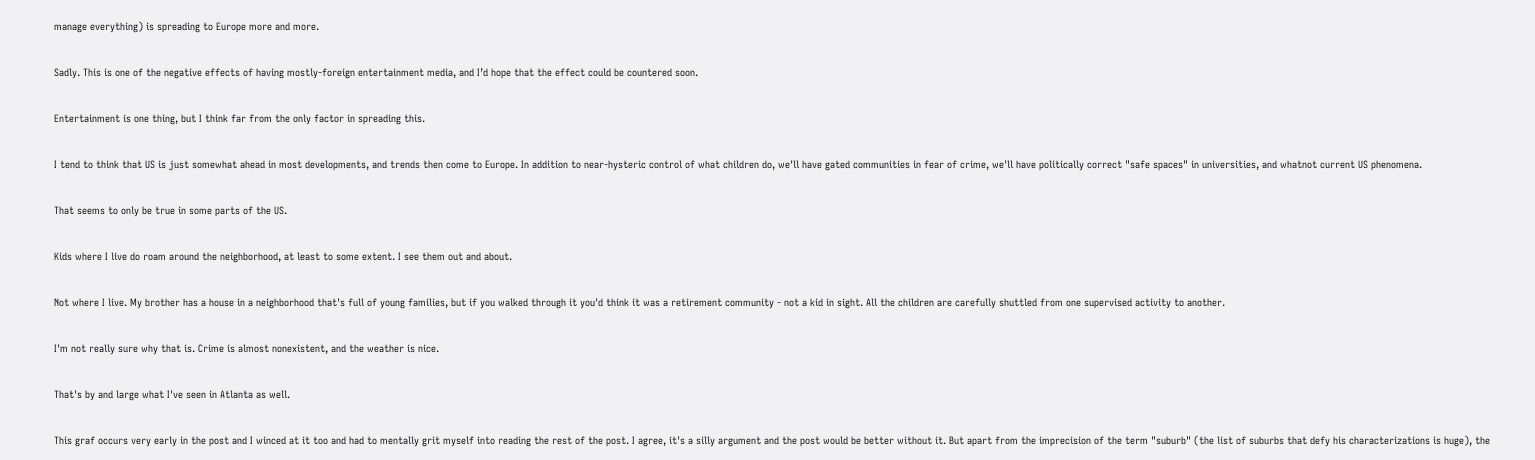manage everything) is spreading to Europe more and more.

Sadly. This is one of the negative effects of having mostly-foreign entertainment media, and I’d hope that the effect could be countered soon.

Entertainment is one thing, but I think far from the only factor in spreading this.

I tend to think that US is just somewhat ahead in most developments, and trends then come to Europe. In addition to near-hysteric control of what children do, we'll have gated communities in fear of crime, we'll have politically correct "safe spaces" in universities, and whatnot current US phenomena.

That seems to only be true in some parts of the US.

Kids where I live do roam around the neighborhood, at least to some extent. I see them out and about.

Not where I live. My brother has a house in a neighborhood that's full of young families, but if you walked through it you'd think it was a retirement community - not a kid in sight. All the children are carefully shuttled from one supervised activity to another.

I'm not really sure why that is. Crime is almost nonexistent, and the weather is nice.

That's by and large what I've seen in Atlanta as well.

This graf occurs very early in the post and I winced at it too and had to mentally grit myself into reading the rest of the post. I agree, it's a silly argument and the post would be better without it. But apart from the imprecision of the term "suburb" (the list of suburbs that defy his characterizations is huge), the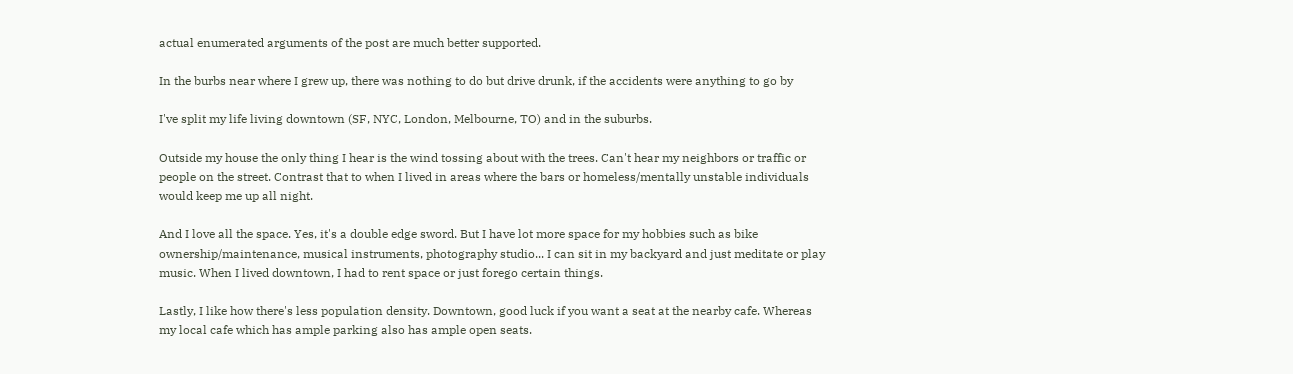actual enumerated arguments of the post are much better supported.

In the burbs near where I grew up, there was nothing to do but drive drunk, if the accidents were anything to go by

I've split my life living downtown (SF, NYC, London, Melbourne, TO) and in the suburbs.

Outside my house the only thing I hear is the wind tossing about with the trees. Can't hear my neighbors or traffic or people on the street. Contrast that to when I lived in areas where the bars or homeless/mentally unstable individuals would keep me up all night.

And I love all the space. Yes, it's a double edge sword. But I have lot more space for my hobbies such as bike ownership/maintenance, musical instruments, photography studio... I can sit in my backyard and just meditate or play music. When I lived downtown, I had to rent space or just forego certain things.

Lastly, I like how there's less population density. Downtown, good luck if you want a seat at the nearby cafe. Whereas my local cafe which has ample parking also has ample open seats.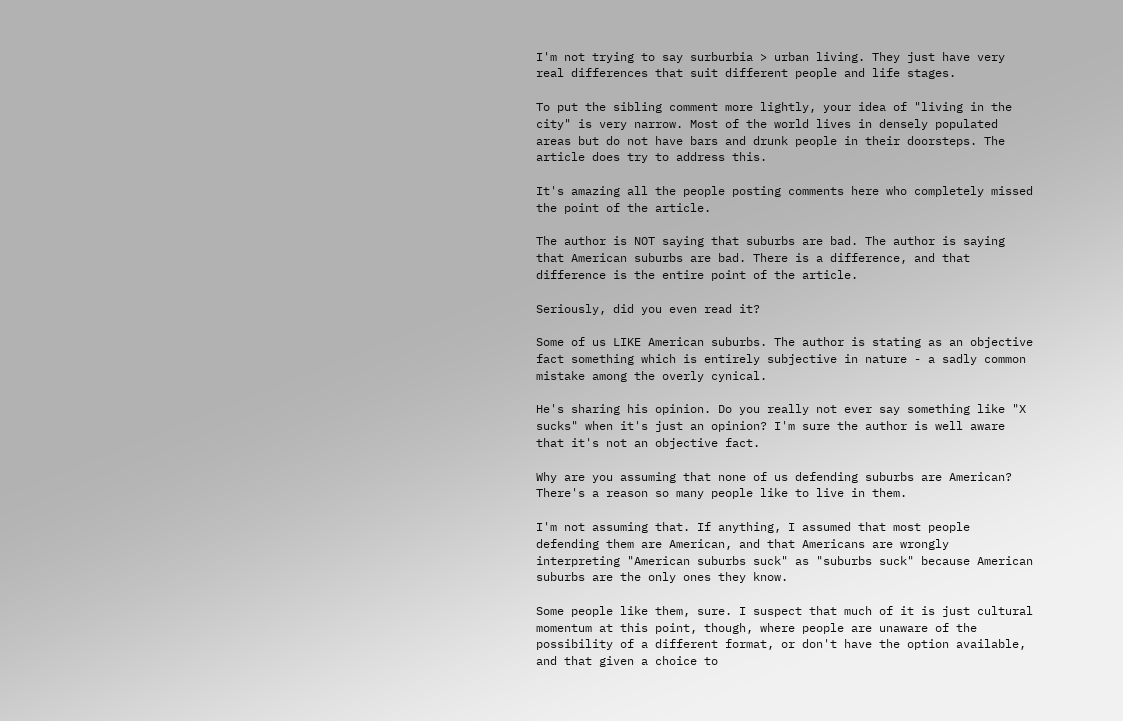I'm not trying to say surburbia > urban living. They just have very real differences that suit different people and life stages.

To put the sibling comment more lightly, your idea of "living in the city" is very narrow. Most of the world lives in densely populated areas but do not have bars and drunk people in their doorsteps. The article does try to address this.

It's amazing all the people posting comments here who completely missed the point of the article.

The author is NOT saying that suburbs are bad. The author is saying that American suburbs are bad. There is a difference, and that difference is the entire point of the article.

Seriously, did you even read it?

Some of us LIKE American suburbs. The author is stating as an objective fact something which is entirely subjective in nature - a sadly common mistake among the overly cynical.

He's sharing his opinion. Do you really not ever say something like "X sucks" when it's just an opinion? I'm sure the author is well aware that it's not an objective fact.

Why are you assuming that none of us defending suburbs are American? There's a reason so many people like to live in them.

I'm not assuming that. If anything, I assumed that most people defending them are American, and that Americans are wrongly interpreting "American suburbs suck" as "suburbs suck" because American suburbs are the only ones they know.

Some people like them, sure. I suspect that much of it is just cultural momentum at this point, though, where people are unaware of the possibility of a different format, or don't have the option available, and that given a choice to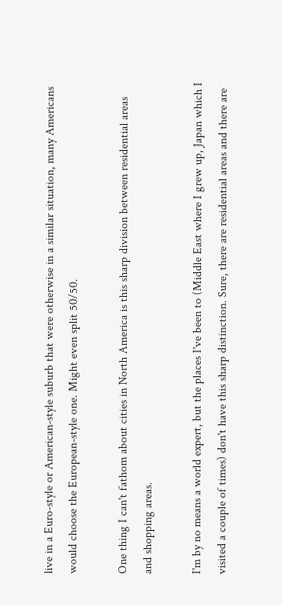live in a Euro-style or American-style suburb that were otherwise in a similar situation, many Americans would choose the European-style one. Might even split 50/50.

One thing I can't fathom about cities in North America is this sharp division between residential areas and shopping areas.

I'm by no means a world expert, but the places I've been to (Middle East where I grew up, Japan which I visited a couple of times) don't have this sharp distinction. Sure, there are residential areas and there are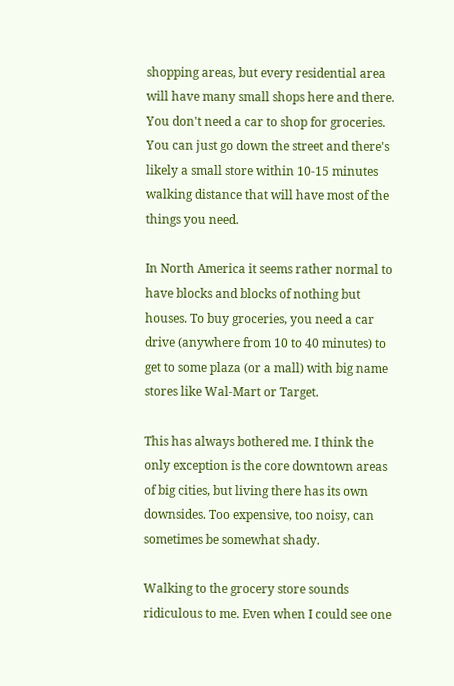shopping areas, but every residential area will have many small shops here and there. You don't need a car to shop for groceries. You can just go down the street and there's likely a small store within 10-15 minutes walking distance that will have most of the things you need.

In North America it seems rather normal to have blocks and blocks of nothing but houses. To buy groceries, you need a car drive (anywhere from 10 to 40 minutes) to get to some plaza (or a mall) with big name stores like Wal-Mart or Target.

This has always bothered me. I think the only exception is the core downtown areas of big cities, but living there has its own downsides. Too expensive, too noisy, can sometimes be somewhat shady.

Walking to the grocery store sounds ridiculous to me. Even when I could see one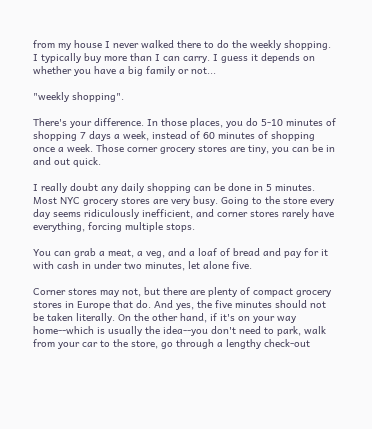from my house I never walked there to do the weekly shopping. I typically buy more than I can carry. I guess it depends on whether you have a big family or not...

"weekly shopping".

There's your difference. In those places, you do 5-10 minutes of shopping 7 days a week, instead of 60 minutes of shopping once a week. Those corner grocery stores are tiny, you can be in and out quick.

I really doubt any daily shopping can be done in 5 minutes. Most NYC grocery stores are very busy. Going to the store every day seems ridiculously inefficient, and corner stores rarely have everything, forcing multiple stops.

You can grab a meat, a veg, and a loaf of bread and pay for it with cash in under two minutes, let alone five.

Corner stores may not, but there are plenty of compact grocery stores in Europe that do. And yes, the five minutes should not be taken literally. On the other hand, if it's on your way home--which is usually the idea--you don't need to park, walk from your car to the store, go through a lengthy check-out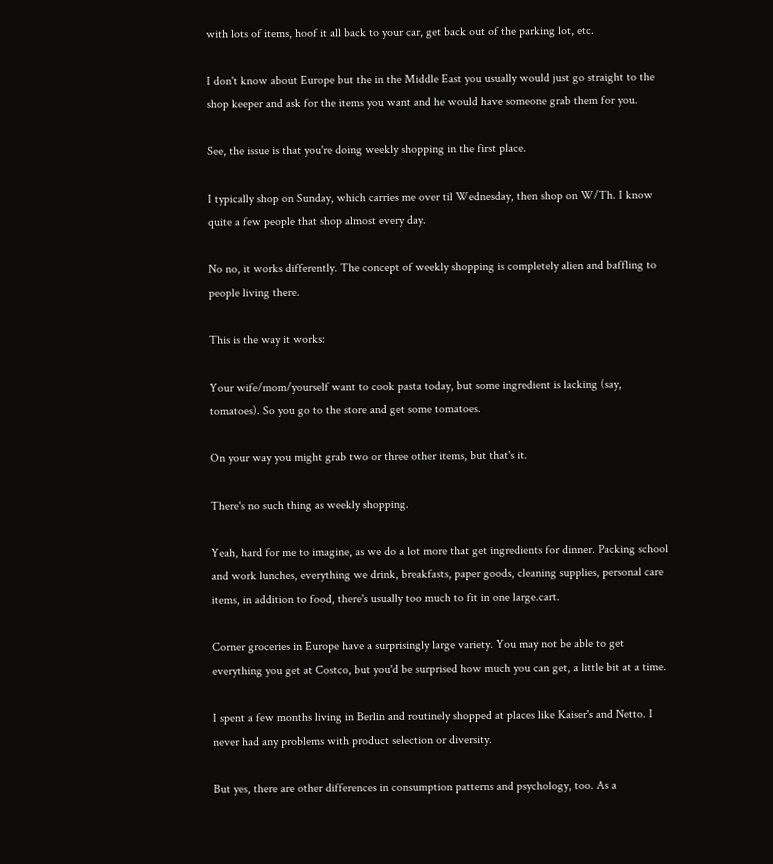with lots of items, hoof it all back to your car, get back out of the parking lot, etc.

I don't know about Europe but the in the Middle East you usually would just go straight to the shop keeper and ask for the items you want and he would have someone grab them for you.

See, the issue is that you're doing weekly shopping in the first place.

I typically shop on Sunday, which carries me over til Wednesday, then shop on W/Th. I know quite a few people that shop almost every day.

No no, it works differently. The concept of weekly shopping is completely alien and baffling to people living there.

This is the way it works:

Your wife/mom/yourself want to cook pasta today, but some ingredient is lacking (say, tomatoes). So you go to the store and get some tomatoes.

On your way you might grab two or three other items, but that's it.

There's no such thing as weekly shopping.

Yeah, hard for me to imagine, as we do a lot more that get ingredients for dinner. Packing school and work lunches, everything we drink, breakfasts, paper goods, cleaning supplies, personal care items, in addition to food, there's usually too much to fit in one large.cart.

Corner groceries in Europe have a surprisingly large variety. You may not be able to get everything you get at Costco, but you'd be surprised how much you can get, a little bit at a time.

I spent a few months living in Berlin and routinely shopped at places like Kaiser's and Netto. I never had any problems with product selection or diversity.

But yes, there are other differences in consumption patterns and psychology, too. As a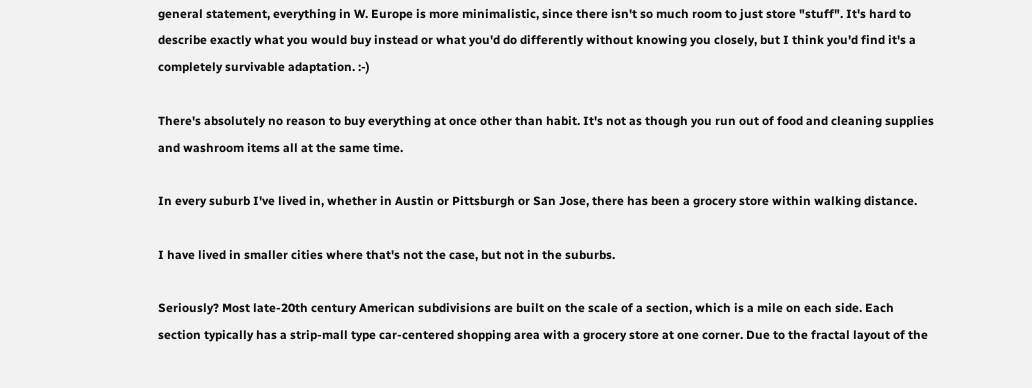general statement, everything in W. Europe is more minimalistic, since there isn't so much room to just store "stuff". It's hard to describe exactly what you would buy instead or what you'd do differently without knowing you closely, but I think you'd find it's a completely survivable adaptation. :-)

There's absolutely no reason to buy everything at once other than habit. It's not as though you run out of food and cleaning supplies and washroom items all at the same time.

In every suburb I've lived in, whether in Austin or Pittsburgh or San Jose, there has been a grocery store within walking distance.

I have lived in smaller cities where that's not the case, but not in the suburbs.

Seriously? Most late-20th century American subdivisions are built on the scale of a section, which is a mile on each side. Each section typically has a strip-mall type car-centered shopping area with a grocery store at one corner. Due to the fractal layout of the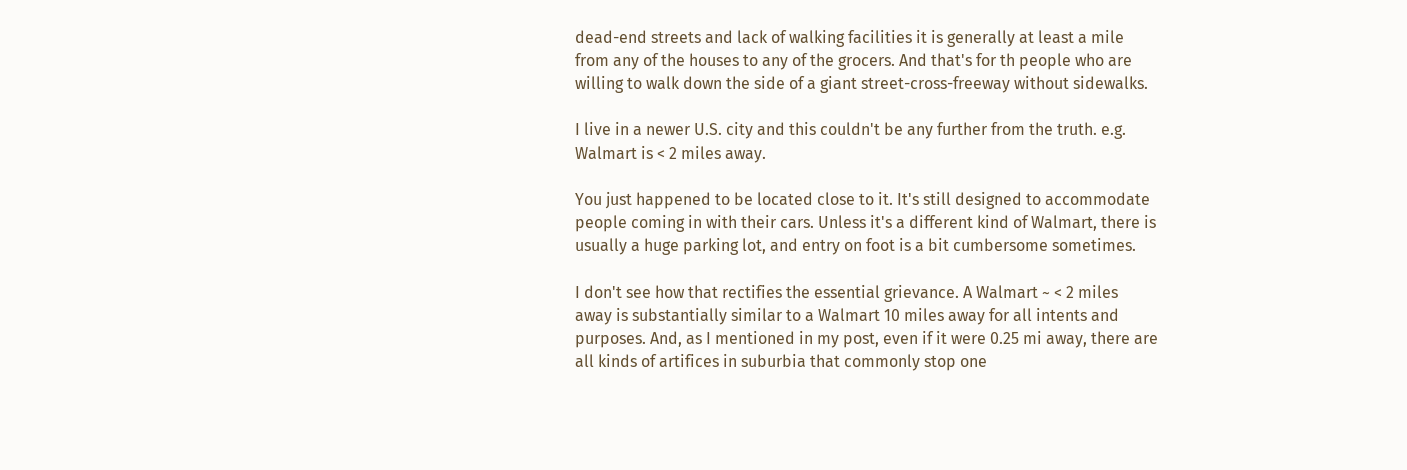dead-end streets and lack of walking facilities it is generally at least a mile from any of the houses to any of the grocers. And that's for th people who are willing to walk down the side of a giant street-cross-freeway without sidewalks.

I live in a newer U.S. city and this couldn't be any further from the truth. e.g. Walmart is < 2 miles away.

You just happened to be located close to it. It's still designed to accommodate people coming in with their cars. Unless it's a different kind of Walmart, there is usually a huge parking lot, and entry on foot is a bit cumbersome sometimes.

I don't see how that rectifies the essential grievance. A Walmart ~ < 2 miles away is substantially similar to a Walmart 10 miles away for all intents and purposes. And, as I mentioned in my post, even if it were 0.25 mi away, there are all kinds of artifices in suburbia that commonly stop one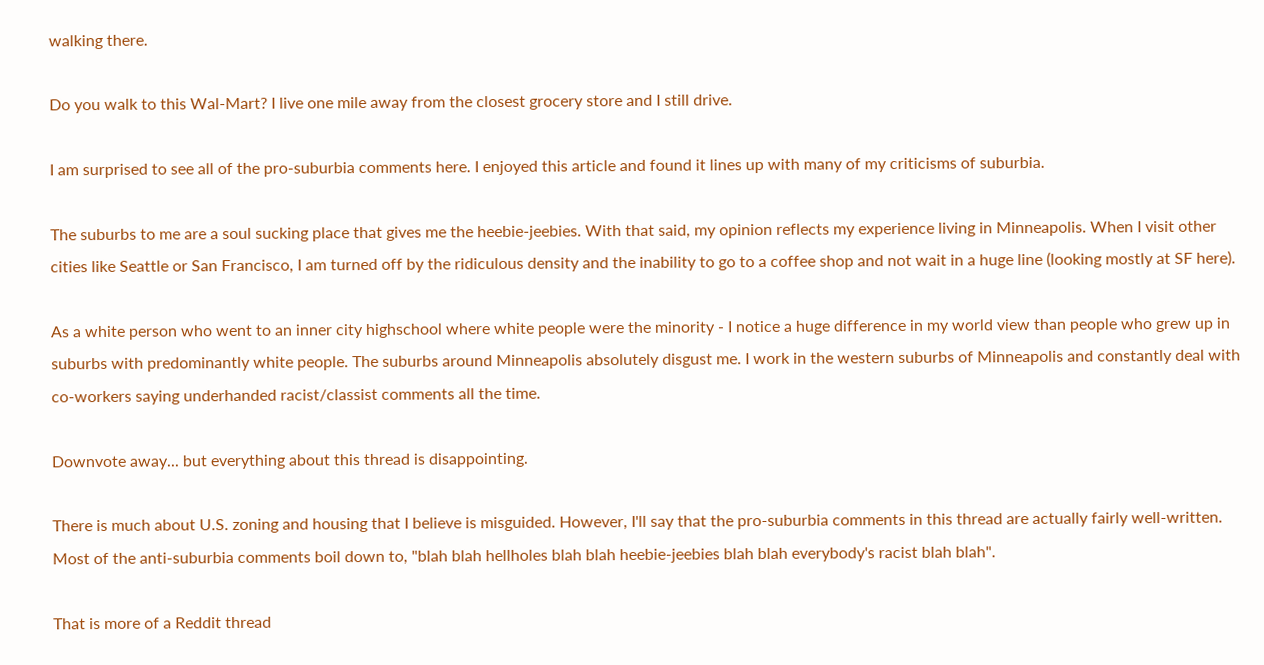walking there.

Do you walk to this Wal-Mart? I live one mile away from the closest grocery store and I still drive.

I am surprised to see all of the pro-suburbia comments here. I enjoyed this article and found it lines up with many of my criticisms of suburbia.

The suburbs to me are a soul sucking place that gives me the heebie-jeebies. With that said, my opinion reflects my experience living in Minneapolis. When I visit other cities like Seattle or San Francisco, I am turned off by the ridiculous density and the inability to go to a coffee shop and not wait in a huge line (looking mostly at SF here).

As a white person who went to an inner city highschool where white people were the minority - I notice a huge difference in my world view than people who grew up in suburbs with predominantly white people. The suburbs around Minneapolis absolutely disgust me. I work in the western suburbs of Minneapolis and constantly deal with co-workers saying underhanded racist/classist comments all the time.

Downvote away... but everything about this thread is disappointing.

There is much about U.S. zoning and housing that I believe is misguided. However, I'll say that the pro-suburbia comments in this thread are actually fairly well-written. Most of the anti-suburbia comments boil down to, "blah blah hellholes blah blah heebie-jeebies blah blah everybody's racist blah blah".

That is more of a Reddit thread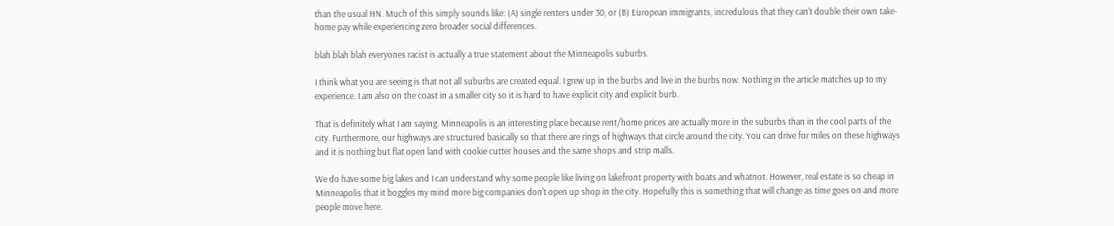than the usual HN. Much of this simply sounds like: (A) single renters under 30, or (B) European immigrants, incredulous that they can't double their own take-home pay while experiencing zero broader social differences.

blah blah blah everyones racist is actually a true statement about the Minneapolis suburbs.

I think what you are seeing is that not all suburbs are created equal. I grew up in the burbs and live in the burbs now. Nothing in the article matches up to my experience. I am also on the coast in a smaller city so it is hard to have explicit city and explicit burb.

That is definitely what I am saying. Minneapolis is an interesting place because rent/home prices are actually more in the suburbs than in the cool parts of the city. Furthermore, our highways are structured basically so that there are rings of highways that circle around the city. You can drive for miles on these highways and it is nothing but flat open land with cookie cutter houses and the same shops and strip malls.

We do have some big lakes and I can understand why some people like living on lakefront property with boats and whatnot. However, real estate is so cheap in Minneapolis that it boggles my mind more big companies don't open up shop in the city. Hopefully this is something that will change as time goes on and more people move here.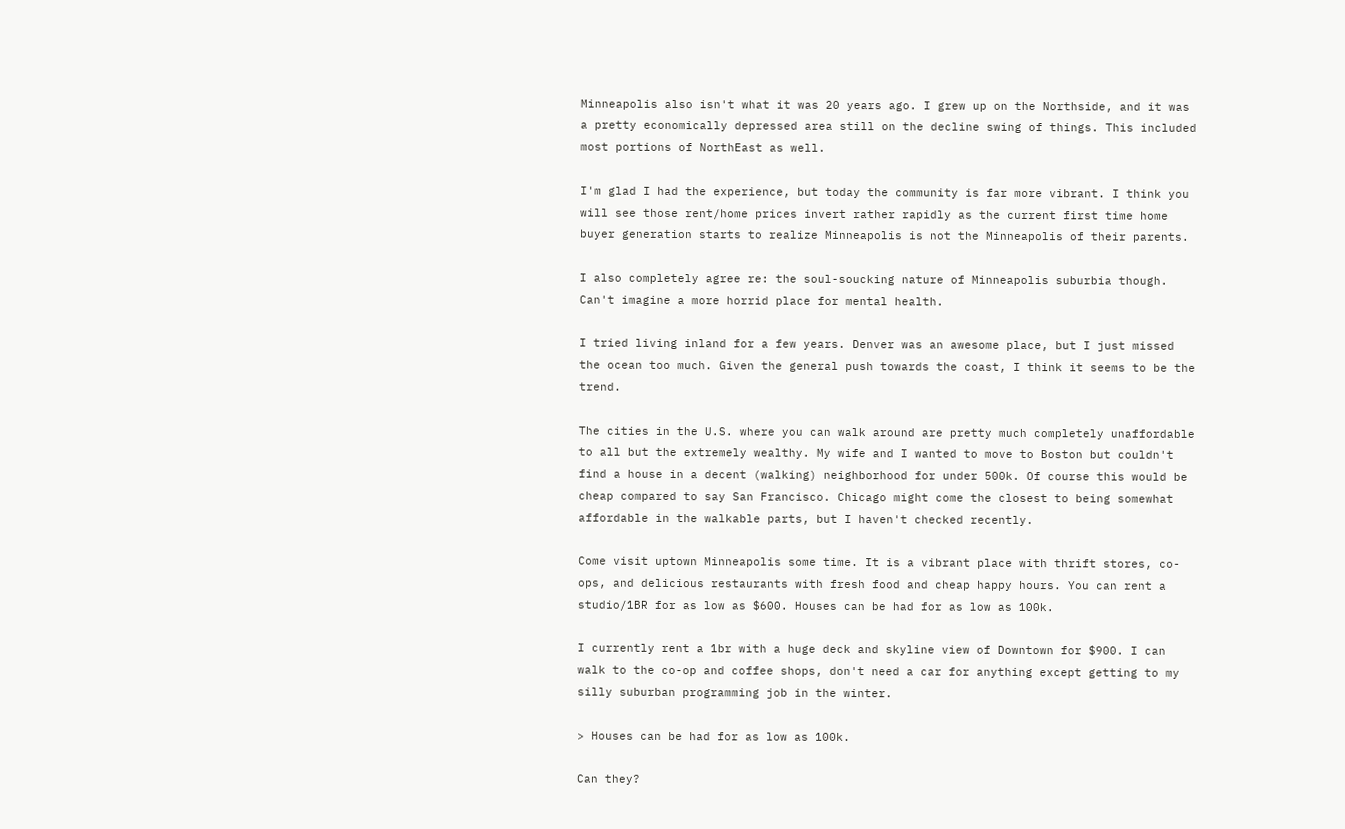Minneapolis also isn't what it was 20 years ago. I grew up on the Northside, and it was a pretty economically depressed area still on the decline swing of things. This included most portions of NorthEast as well.

I'm glad I had the experience, but today the community is far more vibrant. I think you will see those rent/home prices invert rather rapidly as the current first time home buyer generation starts to realize Minneapolis is not the Minneapolis of their parents.

I also completely agree re: the soul-soucking nature of Minneapolis suburbia though. Can't imagine a more horrid place for mental health.

I tried living inland for a few years. Denver was an awesome place, but I just missed the ocean too much. Given the general push towards the coast, I think it seems to be the trend.

The cities in the U.S. where you can walk around are pretty much completely unaffordable to all but the extremely wealthy. My wife and I wanted to move to Boston but couldn't find a house in a decent (walking) neighborhood for under 500k. Of course this would be cheap compared to say San Francisco. Chicago might come the closest to being somewhat affordable in the walkable parts, but I haven't checked recently.

Come visit uptown Minneapolis some time. It is a vibrant place with thrift stores, co-ops, and delicious restaurants with fresh food and cheap happy hours. You can rent a studio/1BR for as low as $600. Houses can be had for as low as 100k.

I currently rent a 1br with a huge deck and skyline view of Downtown for $900. I can walk to the co-op and coffee shops, don't need a car for anything except getting to my silly suburban programming job in the winter.

> Houses can be had for as low as 100k.

Can they?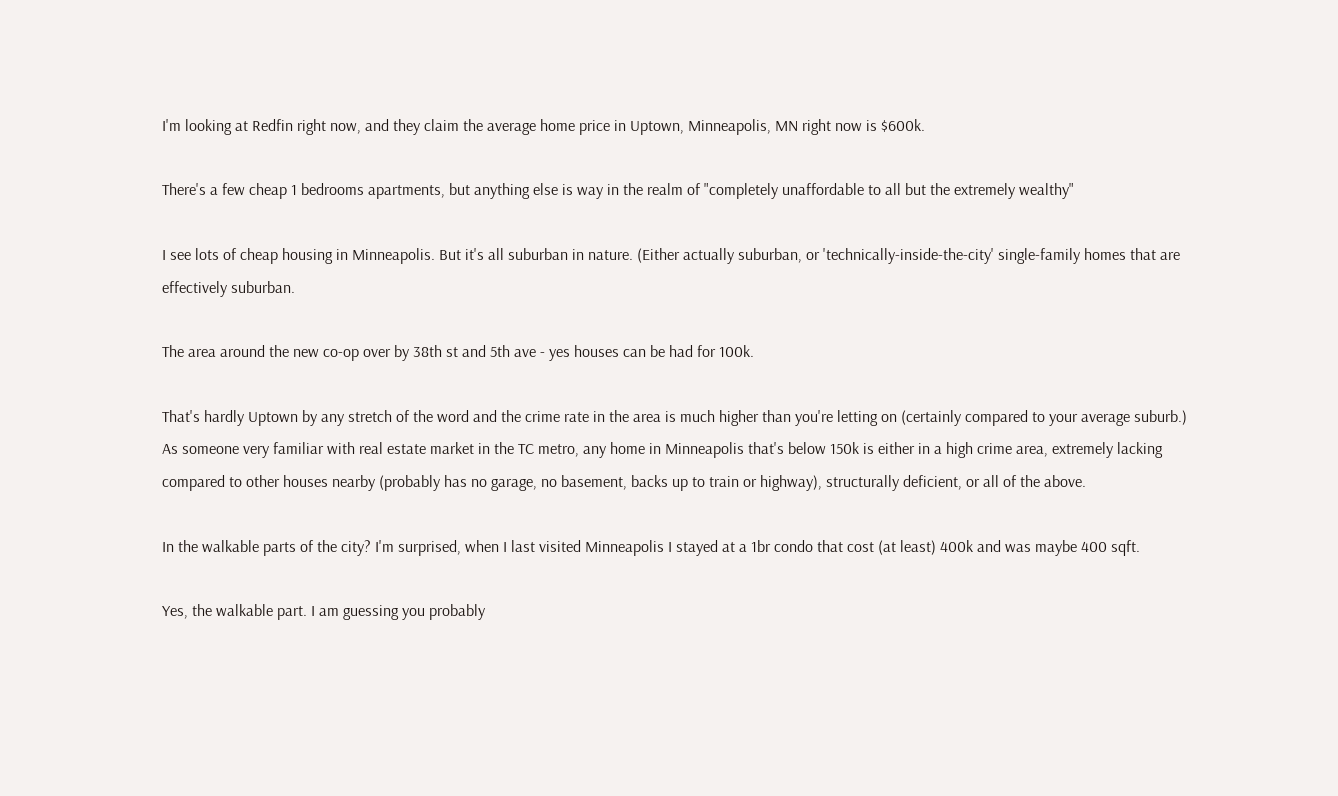I'm looking at Redfin right now, and they claim the average home price in Uptown, Minneapolis, MN right now is $600k.

There's a few cheap 1 bedrooms apartments, but anything else is way in the realm of "completely unaffordable to all but the extremely wealthy"

I see lots of cheap housing in Minneapolis. But it's all suburban in nature. (Either actually suburban, or 'technically-inside-the-city' single-family homes that are effectively suburban.

The area around the new co-op over by 38th st and 5th ave - yes houses can be had for 100k.

That's hardly Uptown by any stretch of the word and the crime rate in the area is much higher than you're letting on (certainly compared to your average suburb.) As someone very familiar with real estate market in the TC metro, any home in Minneapolis that's below 150k is either in a high crime area, extremely lacking compared to other houses nearby (probably has no garage, no basement, backs up to train or highway), structurally deficient, or all of the above.

In the walkable parts of the city? I'm surprised, when I last visited Minneapolis I stayed at a 1br condo that cost (at least) 400k and was maybe 400 sqft.

Yes, the walkable part. I am guessing you probably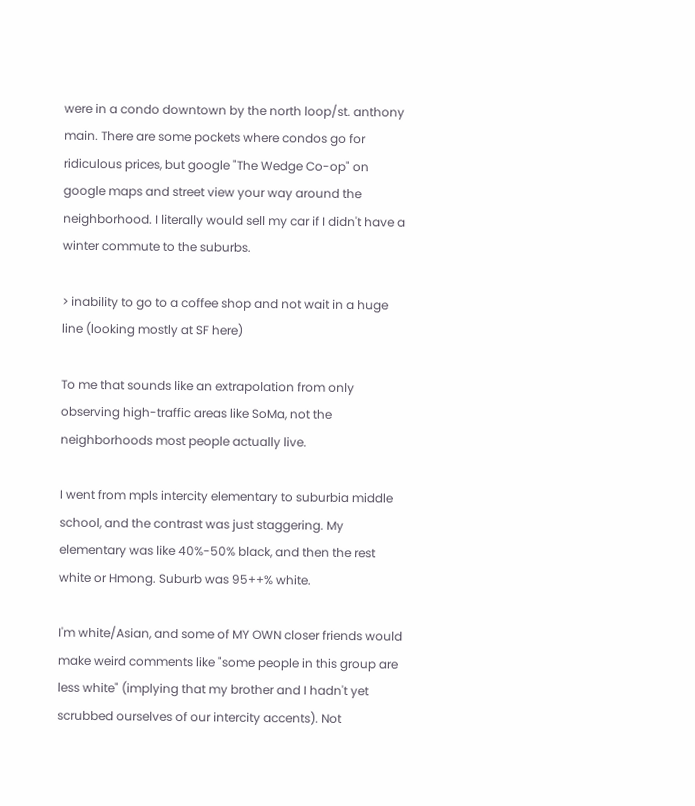were in a condo downtown by the north loop/st. anthony main. There are some pockets where condos go for ridiculous prices, but google "The Wedge Co-op" on google maps and street view your way around the neighborhood. I literally would sell my car if I didn't have a winter commute to the suburbs.

> inability to go to a coffee shop and not wait in a huge line (looking mostly at SF here)

To me that sounds like an extrapolation from only observing high-traffic areas like SoMa, not the neighborhoods most people actually live.

I went from mpls intercity elementary to suburbia middle school, and the contrast was just staggering. My elementary was like 40%-50% black, and then the rest white or Hmong. Suburb was 95++% white.

I'm white/Asian, and some of MY OWN closer friends would make weird comments like "some people in this group are less white" (implying that my brother and I hadn't yet scrubbed ourselves of our intercity accents). Not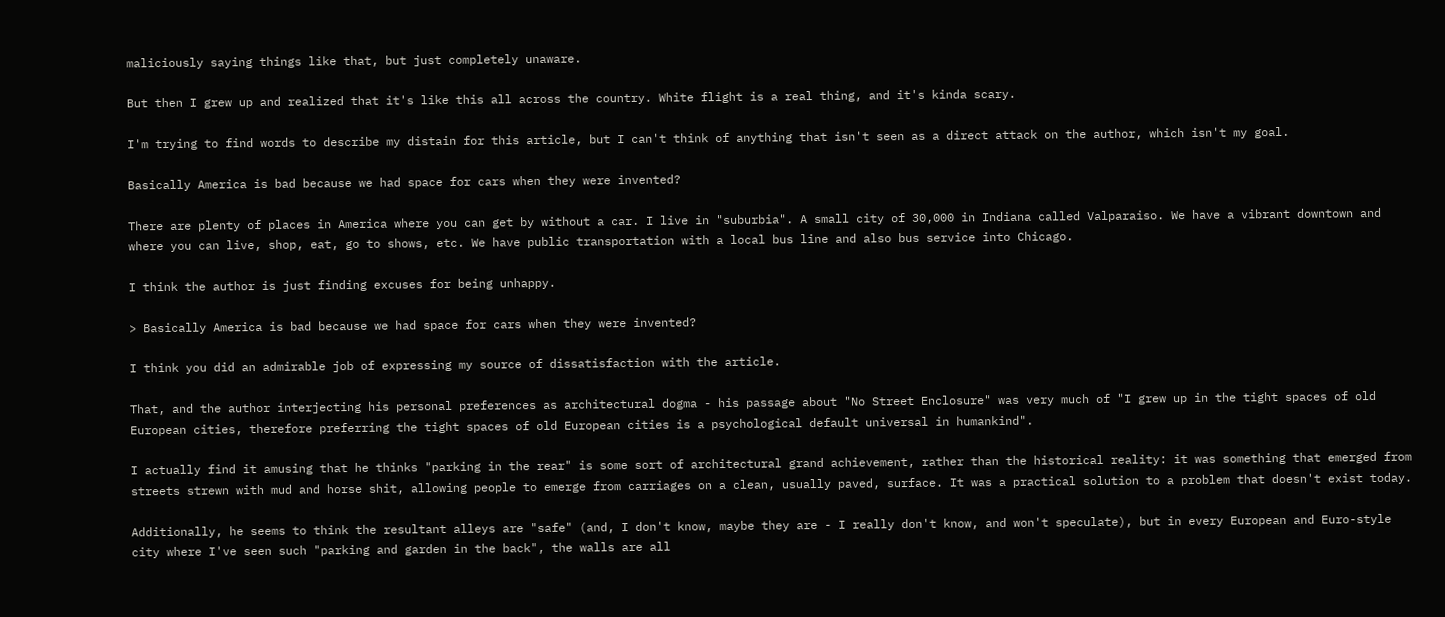maliciously saying things like that, but just completely unaware.

But then I grew up and realized that it's like this all across the country. White flight is a real thing, and it's kinda scary.

I'm trying to find words to describe my distain for this article, but I can't think of anything that isn't seen as a direct attack on the author, which isn't my goal.

Basically America is bad because we had space for cars when they were invented?

There are plenty of places in America where you can get by without a car. I live in "suburbia". A small city of 30,000 in Indiana called Valparaiso. We have a vibrant downtown and where you can live, shop, eat, go to shows, etc. We have public transportation with a local bus line and also bus service into Chicago.

I think the author is just finding excuses for being unhappy.

> Basically America is bad because we had space for cars when they were invented?

I think you did an admirable job of expressing my source of dissatisfaction with the article.

That, and the author interjecting his personal preferences as architectural dogma - his passage about "No Street Enclosure" was very much of "I grew up in the tight spaces of old European cities, therefore preferring the tight spaces of old European cities is a psychological default universal in humankind".

I actually find it amusing that he thinks "parking in the rear" is some sort of architectural grand achievement, rather than the historical reality: it was something that emerged from streets strewn with mud and horse shit, allowing people to emerge from carriages on a clean, usually paved, surface. It was a practical solution to a problem that doesn't exist today.

Additionally, he seems to think the resultant alleys are "safe" (and, I don't know, maybe they are - I really don't know, and won't speculate), but in every European and Euro-style city where I've seen such "parking and garden in the back", the walls are all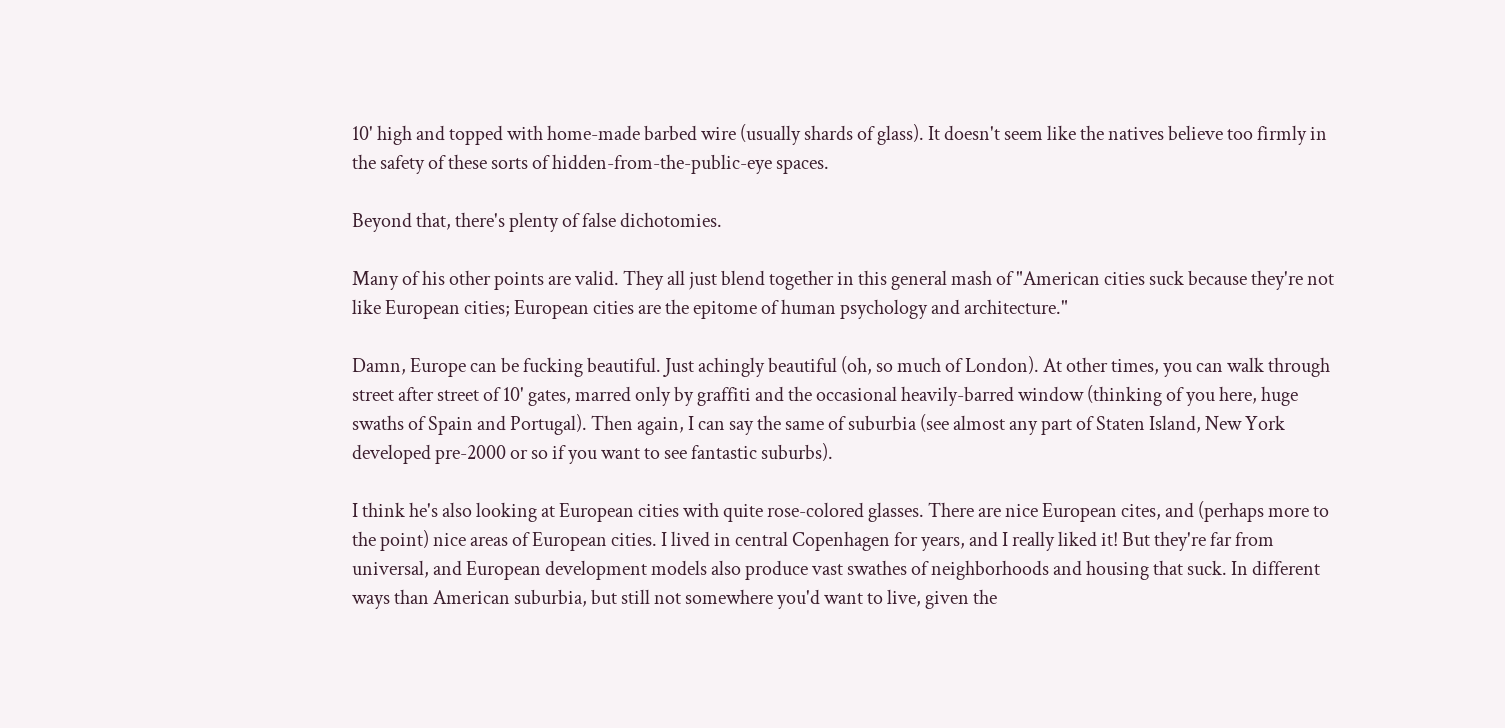10' high and topped with home-made barbed wire (usually shards of glass). It doesn't seem like the natives believe too firmly in the safety of these sorts of hidden-from-the-public-eye spaces.

Beyond that, there's plenty of false dichotomies.

Many of his other points are valid. They all just blend together in this general mash of "American cities suck because they're not like European cities; European cities are the epitome of human psychology and architecture."

Damn, Europe can be fucking beautiful. Just achingly beautiful (oh, so much of London). At other times, you can walk through street after street of 10' gates, marred only by graffiti and the occasional heavily-barred window (thinking of you here, huge swaths of Spain and Portugal). Then again, I can say the same of suburbia (see almost any part of Staten Island, New York developed pre-2000 or so if you want to see fantastic suburbs).

I think he's also looking at European cities with quite rose-colored glasses. There are nice European cites, and (perhaps more to the point) nice areas of European cities. I lived in central Copenhagen for years, and I really liked it! But they're far from universal, and European development models also produce vast swathes of neighborhoods and housing that suck. In different ways than American suburbia, but still not somewhere you'd want to live, given the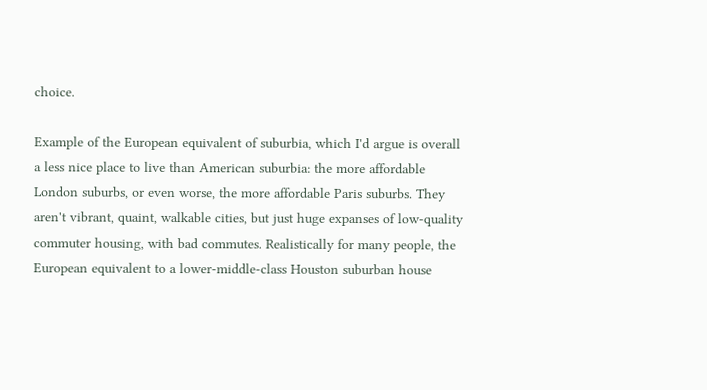choice.

Example of the European equivalent of suburbia, which I'd argue is overall a less nice place to live than American suburbia: the more affordable London suburbs, or even worse, the more affordable Paris suburbs. They aren't vibrant, quaint, walkable cities, but just huge expanses of low-quality commuter housing, with bad commutes. Realistically for many people, the European equivalent to a lower-middle-class Houston suburban house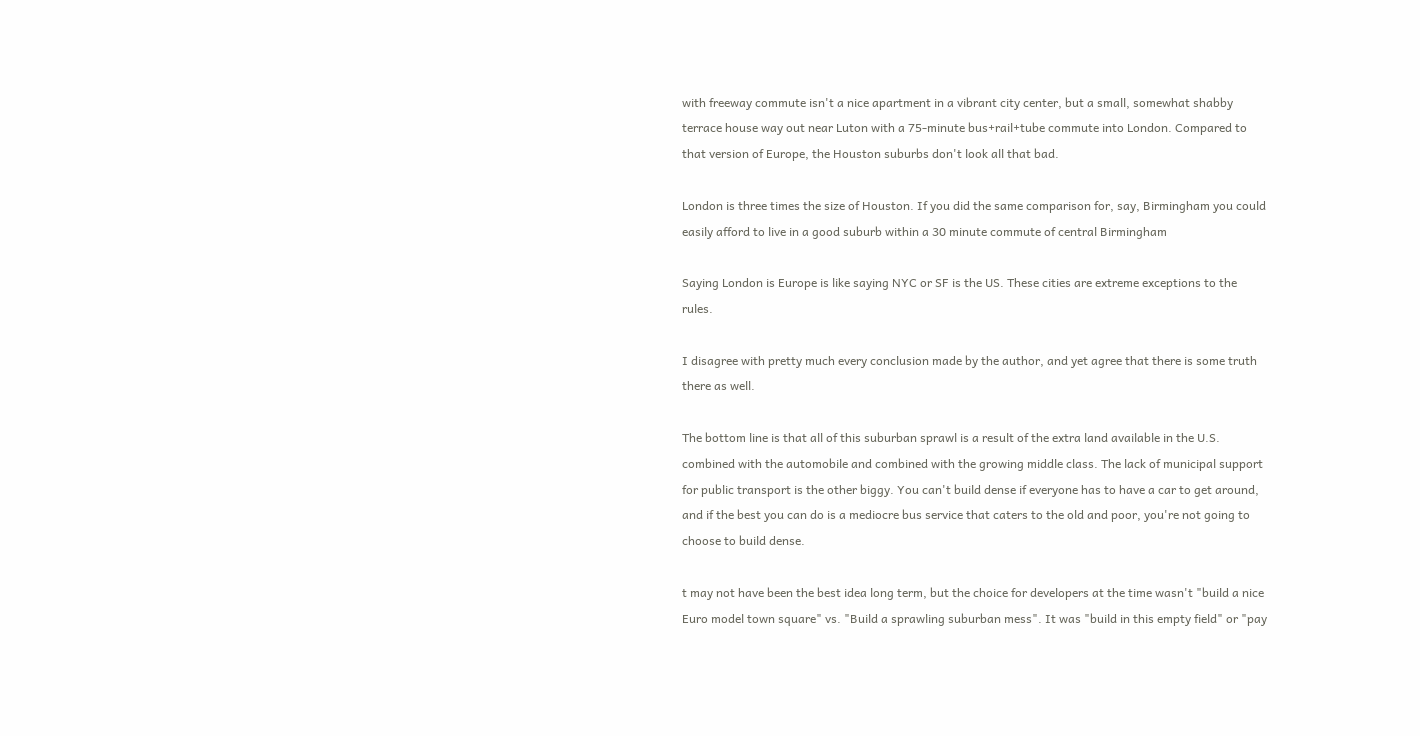with freeway commute isn't a nice apartment in a vibrant city center, but a small, somewhat shabby terrace house way out near Luton with a 75-minute bus+rail+tube commute into London. Compared to that version of Europe, the Houston suburbs don't look all that bad.

London is three times the size of Houston. If you did the same comparison for, say, Birmingham you could easily afford to live in a good suburb within a 30 minute commute of central Birmingham

Saying London is Europe is like saying NYC or SF is the US. These cities are extreme exceptions to the rules.

I disagree with pretty much every conclusion made by the author, and yet agree that there is some truth there as well.

The bottom line is that all of this suburban sprawl is a result of the extra land available in the U.S. combined with the automobile and combined with the growing middle class. The lack of municipal support for public transport is the other biggy. You can't build dense if everyone has to have a car to get around, and if the best you can do is a mediocre bus service that caters to the old and poor, you're not going to choose to build dense.

t may not have been the best idea long term, but the choice for developers at the time wasn't "build a nice Euro model town square" vs. "Build a sprawling suburban mess". It was "build in this empty field" or "pay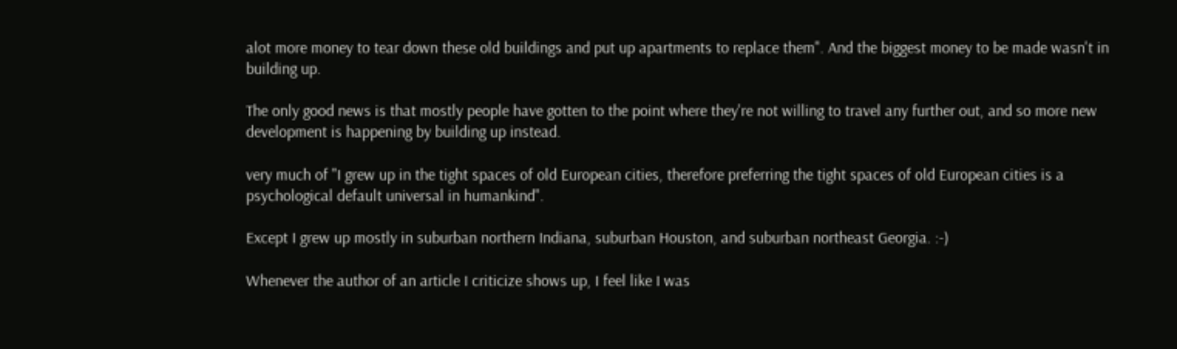alot more money to tear down these old buildings and put up apartments to replace them". And the biggest money to be made wasn't in building up.

The only good news is that mostly people have gotten to the point where they're not willing to travel any further out, and so more new development is happening by building up instead.

very much of "I grew up in the tight spaces of old European cities, therefore preferring the tight spaces of old European cities is a psychological default universal in humankind".

Except I grew up mostly in suburban northern Indiana, suburban Houston, and suburban northeast Georgia. :-)

Whenever the author of an article I criticize shows up, I feel like I was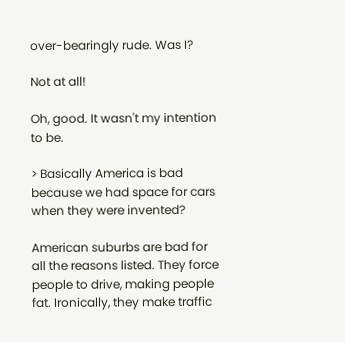over-bearingly rude. Was I?

Not at all!

Oh, good. It wasn't my intention to be.

> Basically America is bad because we had space for cars when they were invented?

American suburbs are bad for all the reasons listed. They force people to drive, making people fat. Ironically, they make traffic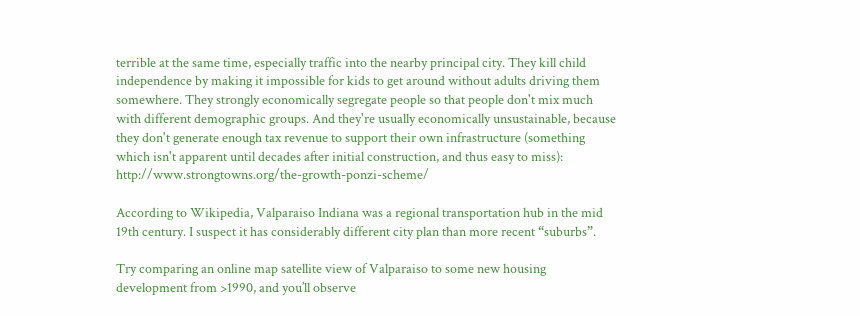terrible at the same time, especially traffic into the nearby principal city. They kill child independence by making it impossible for kids to get around without adults driving them somewhere. They strongly economically segregate people so that people don't mix much with different demographic groups. And they're usually economically unsustainable, because they don't generate enough tax revenue to support their own infrastructure (something which isn't apparent until decades after initial construction, and thus easy to miss): http://www.strongtowns.org/the-growth-ponzi-scheme/

According to Wikipedia, Valparaiso Indiana was a regional transportation hub in the mid 19th century. I suspect it has considerably different city plan than more recent “suburbs”.

Try comparing an online map satellite view of Valparaiso to some new housing development from >1990, and you’ll observe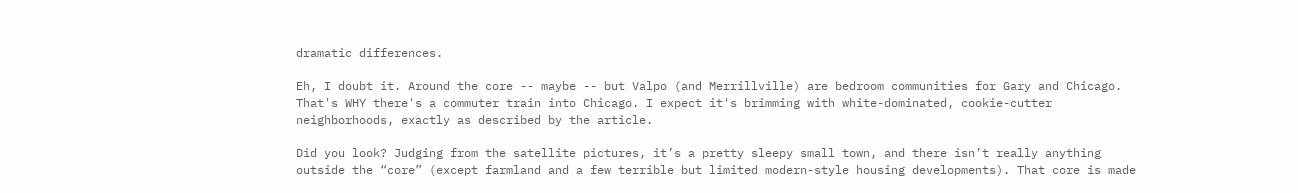dramatic differences.

Eh, I doubt it. Around the core -- maybe -- but Valpo (and Merrillville) are bedroom communities for Gary and Chicago. That's WHY there's a commuter train into Chicago. I expect it's brimming with white-dominated, cookie-cutter neighborhoods, exactly as described by the article.

Did you look? Judging from the satellite pictures, it’s a pretty sleepy small town, and there isn’t really anything outside the “core” (except farmland and a few terrible but limited modern-style housing developments). That core is made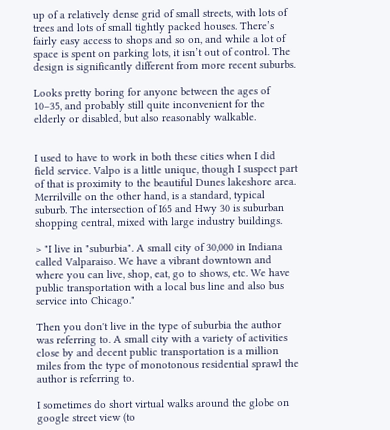up of a relatively dense grid of small streets, with lots of trees and lots of small tightly packed houses. There’s fairly easy access to shops and so on, and while a lot of space is spent on parking lots, it isn’t out of control. The design is significantly different from more recent suburbs.

Looks pretty boring for anyone between the ages of 10–35, and probably still quite inconvenient for the elderly or disabled, but also reasonably walkable.


I used to have to work in both these cities when I did field service. Valpo is a little unique, though I suspect part of that is proximity to the beautiful Dunes lakeshore area. Merrilville on the other hand, is a standard, typical suburb. The intersection of I65 and Hwy 30 is suburban shopping central, mixed with large industry buildings.

> "I live in "suburbia". A small city of 30,000 in Indiana called Valparaiso. We have a vibrant downtown and where you can live, shop, eat, go to shows, etc. We have public transportation with a local bus line and also bus service into Chicago."

Then you don't live in the type of suburbia the author was referring to. A small city with a variety of activities close by and decent public transportation is a million miles from the type of monotonous residential sprawl the author is referring to.

I sometimes do short virtual walks around the globe on google street view (to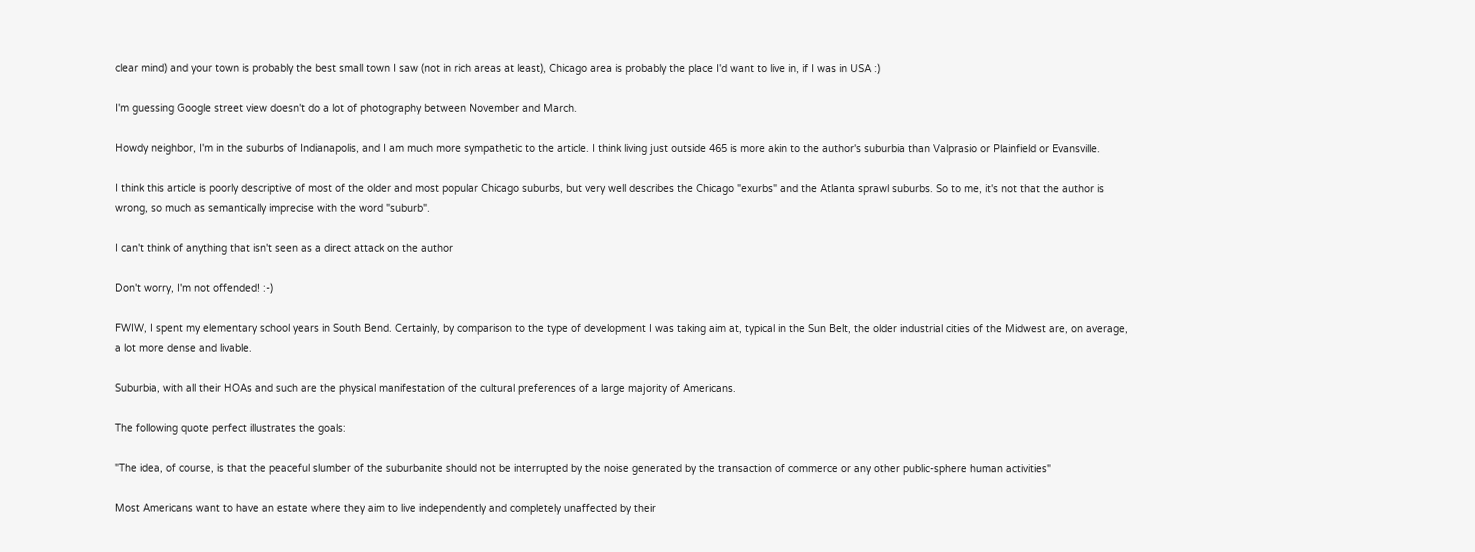clear mind) and your town is probably the best small town I saw (not in rich areas at least), Chicago area is probably the place I'd want to live in, if I was in USA :)

I'm guessing Google street view doesn't do a lot of photography between November and March.

Howdy neighbor, I'm in the suburbs of Indianapolis, and I am much more sympathetic to the article. I think living just outside 465 is more akin to the author's suburbia than Valprasio or Plainfield or Evansville.

I think this article is poorly descriptive of most of the older and most popular Chicago suburbs, but very well describes the Chicago "exurbs" and the Atlanta sprawl suburbs. So to me, it's not that the author is wrong, so much as semantically imprecise with the word "suburb".

I can't think of anything that isn't seen as a direct attack on the author

Don't worry, I'm not offended! :-)

FWIW, I spent my elementary school years in South Bend. Certainly, by comparison to the type of development I was taking aim at, typical in the Sun Belt, the older industrial cities of the Midwest are, on average, a lot more dense and livable.

Suburbia, with all their HOAs and such are the physical manifestation of the cultural preferences of a large majority of Americans.

The following quote perfect illustrates the goals:

"The idea, of course, is that the peaceful slumber of the suburbanite should not be interrupted by the noise generated by the transaction of commerce or any other public-sphere human activities"

Most Americans want to have an estate where they aim to live independently and completely unaffected by their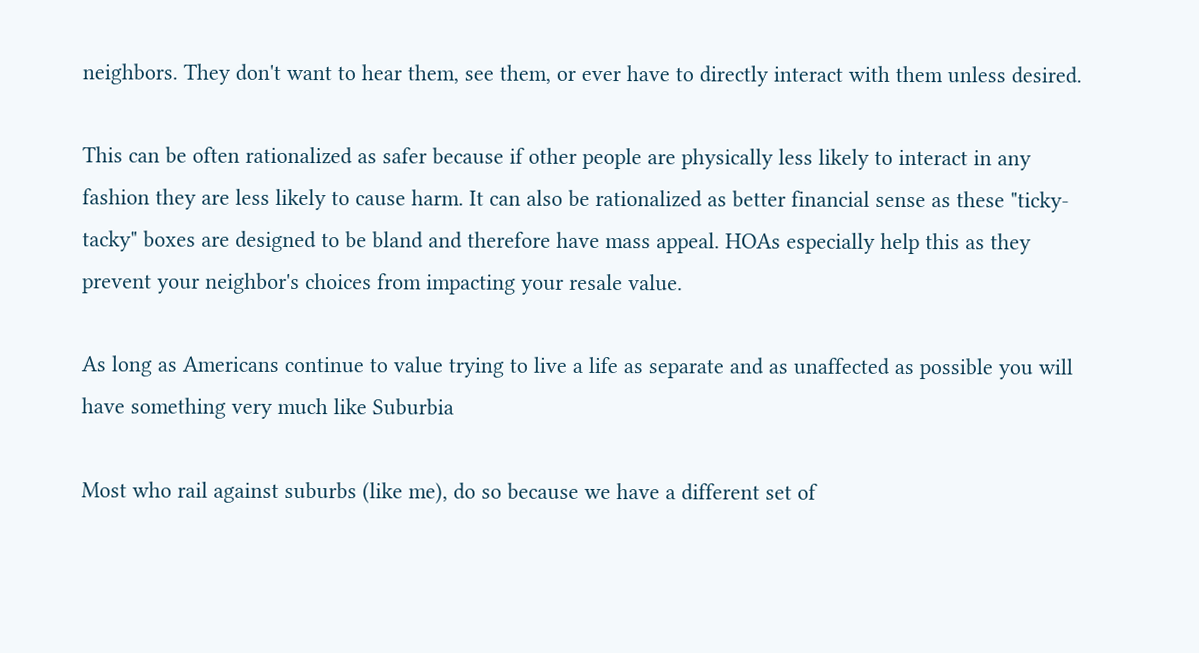neighbors. They don't want to hear them, see them, or ever have to directly interact with them unless desired.

This can be often rationalized as safer because if other people are physically less likely to interact in any fashion they are less likely to cause harm. It can also be rationalized as better financial sense as these "ticky-tacky" boxes are designed to be bland and therefore have mass appeal. HOAs especially help this as they prevent your neighbor's choices from impacting your resale value.

As long as Americans continue to value trying to live a life as separate and as unaffected as possible you will have something very much like Suburbia

Most who rail against suburbs (like me), do so because we have a different set of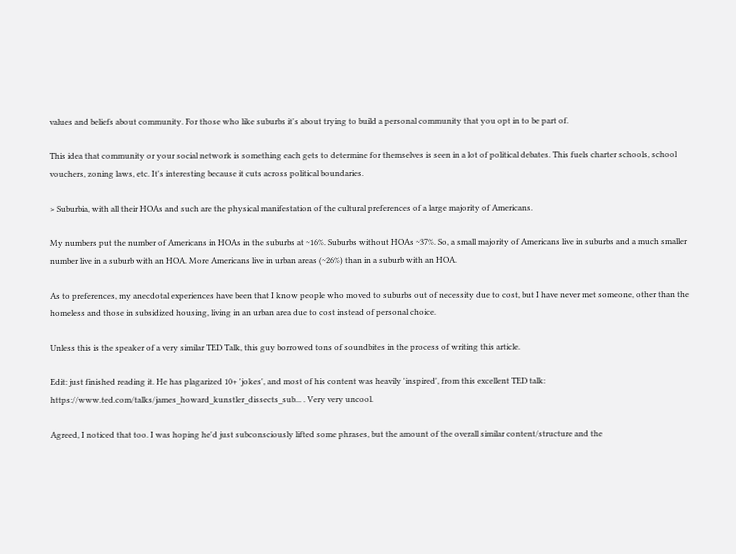values and beliefs about community. For those who like suburbs it's about trying to build a personal community that you opt in to be part of.

This idea that community or your social network is something each gets to determine for themselves is seen in a lot of political debates. This fuels charter schools, school vouchers, zoning laws, etc. It's interesting because it cuts across political boundaries.

> Suburbia, with all their HOAs and such are the physical manifestation of the cultural preferences of a large majority of Americans.

My numbers put the number of Americans in HOAs in the suburbs at ~16%. Suburbs without HOAs ~37%. So, a small majority of Americans live in suburbs and a much smaller number live in a suburb with an HOA. More Americans live in urban areas (~26%) than in a suburb with an HOA.

As to preferences, my anecdotal experiences have been that I know people who moved to suburbs out of necessity due to cost, but I have never met someone, other than the homeless and those in subsidized housing, living in an urban area due to cost instead of personal choice.

Unless this is the speaker of a very similar TED Talk, this guy borrowed tons of soundbites in the process of writing this article.

Edit: just finished reading it. He has plagarized 10+ 'jokes', and most of his content was heavily 'inspired', from this excellent TED talk: https://www.ted.com/talks/james_howard_kunstler_dissects_sub... . Very very uncool.

Agreed, I noticed that too. I was hoping he'd just subconsciously lifted some phrases, but the amount of the overall similar content/structure and the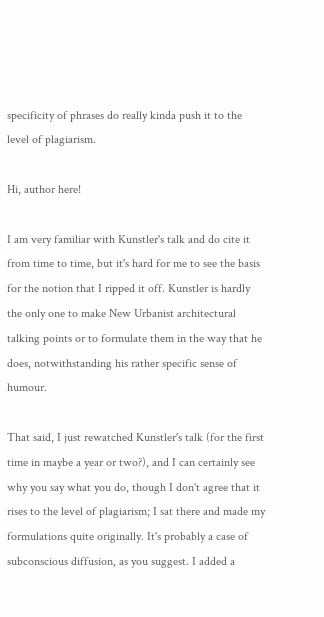specificity of phrases do really kinda push it to the level of plagiarism.

Hi, author here!

I am very familiar with Kunstler's talk and do cite it from time to time, but it's hard for me to see the basis for the notion that I ripped it off. Kunstler is hardly the only one to make New Urbanist architectural talking points or to formulate them in the way that he does, notwithstanding his rather specific sense of humour.

That said, I just rewatched Kunstler's talk (for the first time in maybe a year or two?), and I can certainly see why you say what you do, though I don't agree that it rises to the level of plagiarism; I sat there and made my formulations quite originally. It's probably a case of subconscious diffusion, as you suggest. I added a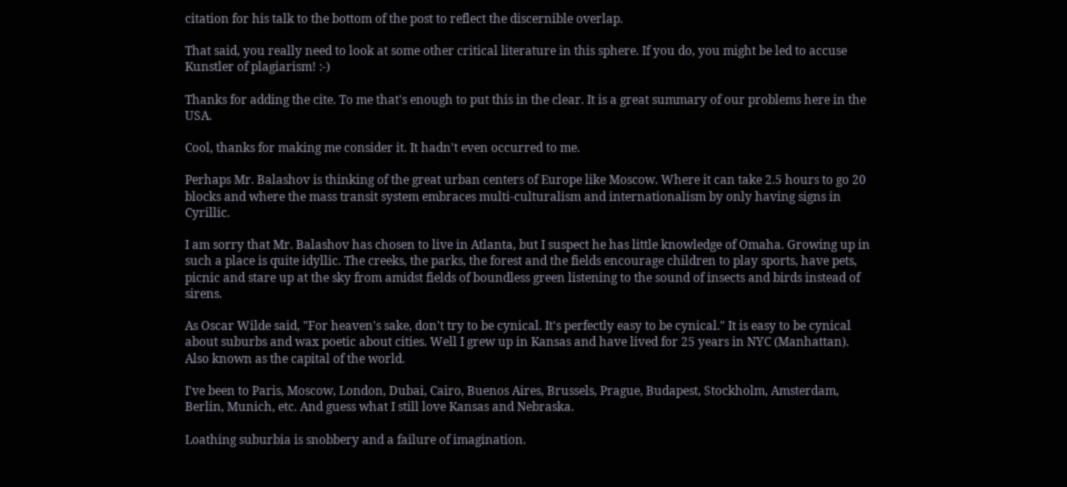citation for his talk to the bottom of the post to reflect the discernible overlap.

That said, you really need to look at some other critical literature in this sphere. If you do, you might be led to accuse Kunstler of plagiarism! :-)

Thanks for adding the cite. To me that's enough to put this in the clear. It is a great summary of our problems here in the USA.

Cool, thanks for making me consider it. It hadn't even occurred to me.

Perhaps Mr. Balashov is thinking of the great urban centers of Europe like Moscow. Where it can take 2.5 hours to go 20 blocks and where the mass transit system embraces multi-culturalism and internationalism by only having signs in Cyrillic.

I am sorry that Mr. Balashov has chosen to live in Atlanta, but I suspect he has little knowledge of Omaha. Growing up in such a place is quite idyllic. The creeks, the parks, the forest and the fields encourage children to play sports, have pets, picnic and stare up at the sky from amidst fields of boundless green listening to the sound of insects and birds instead of sirens.

As Oscar Wilde said, "For heaven's sake, don't try to be cynical. It's perfectly easy to be cynical." It is easy to be cynical about suburbs and wax poetic about cities. Well I grew up in Kansas and have lived for 25 years in NYC (Manhattan). Also known as the capital of the world.

I've been to Paris, Moscow, London, Dubai, Cairo, Buenos Aires, Brussels, Prague, Budapest, Stockholm, Amsterdam, Berlin, Munich, etc. And guess what I still love Kansas and Nebraska.

Loathing suburbia is snobbery and a failure of imagination.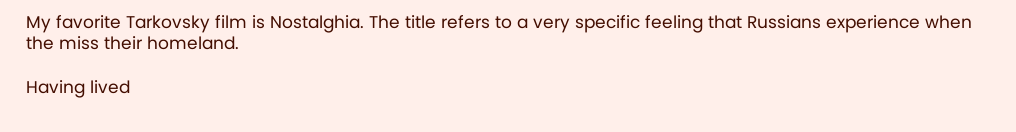My favorite Tarkovsky film is Nostalghia. The title refers to a very specific feeling that Russians experience when the miss their homeland.

Having lived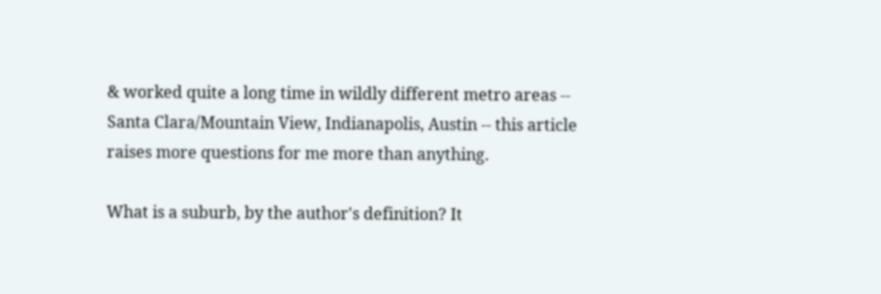& worked quite a long time in wildly different metro areas -- Santa Clara/Mountain View, Indianapolis, Austin -- this article raises more questions for me more than anything.

What is a suburb, by the author's definition? It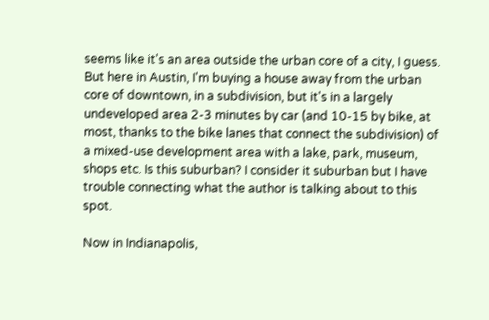seems like it's an area outside the urban core of a city, I guess. But here in Austin, I'm buying a house away from the urban core of downtown, in a subdivision, but it's in a largely undeveloped area 2-3 minutes by car (and 10-15 by bike, at most, thanks to the bike lanes that connect the subdivision) of a mixed-use development area with a lake, park, museum, shops etc. Is this suburban? I consider it suburban but I have trouble connecting what the author is talking about to this spot.

Now in Indianapolis,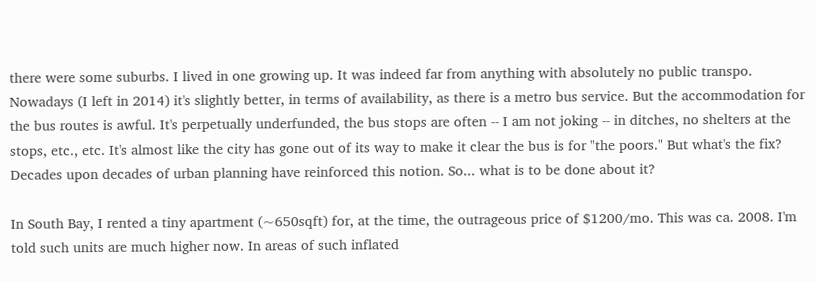there were some suburbs. I lived in one growing up. It was indeed far from anything with absolutely no public transpo. Nowadays (I left in 2014) it's slightly better, in terms of availability, as there is a metro bus service. But the accommodation for the bus routes is awful. It's perpetually underfunded, the bus stops are often -- I am not joking -- in ditches, no shelters at the stops, etc., etc. It's almost like the city has gone out of its way to make it clear the bus is for "the poors." But what's the fix? Decades upon decades of urban planning have reinforced this notion. So... what is to be done about it?

In South Bay, I rented a tiny apartment (~650sqft) for, at the time, the outrageous price of $1200/mo. This was ca. 2008. I'm told such units are much higher now. In areas of such inflated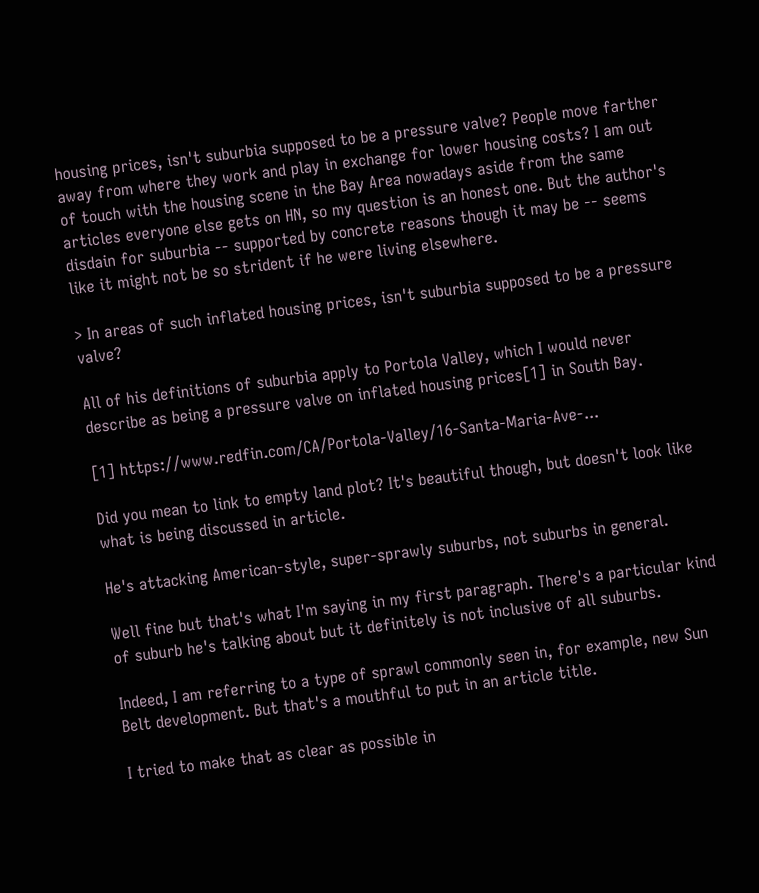housing prices, isn't suburbia supposed to be a pressure valve? People move farther away from where they work and play in exchange for lower housing costs? I am out of touch with the housing scene in the Bay Area nowadays aside from the same articles everyone else gets on HN, so my question is an honest one. But the author's disdain for suburbia -- supported by concrete reasons though it may be -- seems like it might not be so strident if he were living elsewhere.

> In areas of such inflated housing prices, isn't suburbia supposed to be a pressure valve?

All of his definitions of suburbia apply to Portola Valley, which I would never describe as being a pressure valve on inflated housing prices[1] in South Bay.

[1] https://www.redfin.com/CA/Portola-Valley/16-Santa-Maria-Ave-...

Did you mean to link to empty land plot? It's beautiful though, but doesn't look like what is being discussed in article.

He's attacking American-style, super-sprawly suburbs, not suburbs in general.

Well fine but that's what I'm saying in my first paragraph. There's a particular kind of suburb he's talking about but it definitely is not inclusive of all suburbs.

Indeed, I am referring to a type of sprawl commonly seen in, for example, new Sun Belt development. But that's a mouthful to put in an article title.

I tried to make that as clear as possible in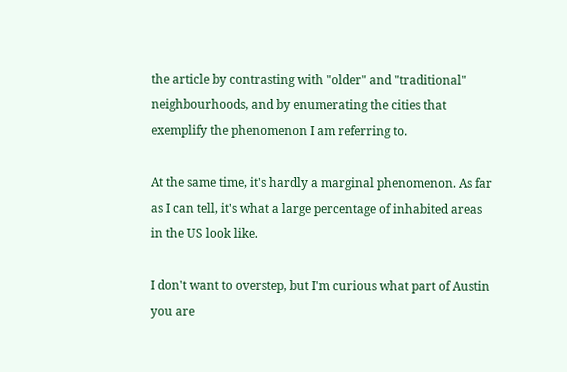the article by contrasting with "older" and "traditional" neighbourhoods, and by enumerating the cities that exemplify the phenomenon I am referring to.

At the same time, it's hardly a marginal phenomenon. As far as I can tell, it's what a large percentage of inhabited areas in the US look like.

I don't want to overstep, but I'm curious what part of Austin you are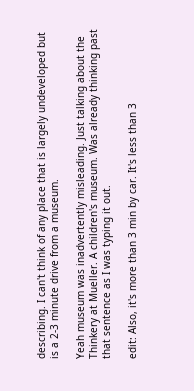describing. I can't think of any place that is largely undeveloped but is a 2-3 minute drive from a museum.

Yeah museum was inadvertently misleading. Just talking about the Thinkery at Mueller. A children's museum. Was already thinking past that sentence as I was typing it out.

edit: Also, it's more than 3 min by car. It's less than 3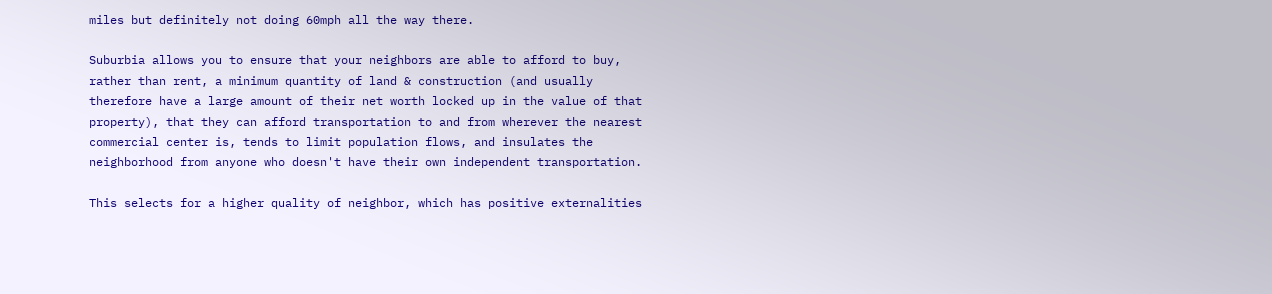miles but definitely not doing 60mph all the way there.

Suburbia allows you to ensure that your neighbors are able to afford to buy, rather than rent, a minimum quantity of land & construction (and usually therefore have a large amount of their net worth locked up in the value of that property), that they can afford transportation to and from wherever the nearest commercial center is, tends to limit population flows, and insulates the neighborhood from anyone who doesn't have their own independent transportation.

This selects for a higher quality of neighbor, which has positive externalities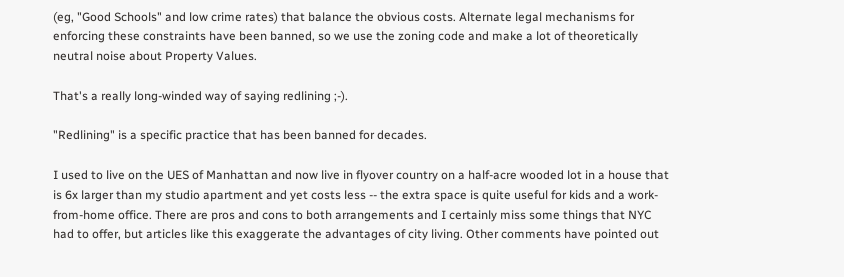(eg, "Good Schools" and low crime rates) that balance the obvious costs. Alternate legal mechanisms for enforcing these constraints have been banned, so we use the zoning code and make a lot of theoretically neutral noise about Property Values.

That's a really long-winded way of saying redlining ;-).

"Redlining" is a specific practice that has been banned for decades.

I used to live on the UES of Manhattan and now live in flyover country on a half-acre wooded lot in a house that is 6x larger than my studio apartment and yet costs less -- the extra space is quite useful for kids and a work-from-home office. There are pros and cons to both arrangements and I certainly miss some things that NYC had to offer, but articles like this exaggerate the advantages of city living. Other comments have pointed out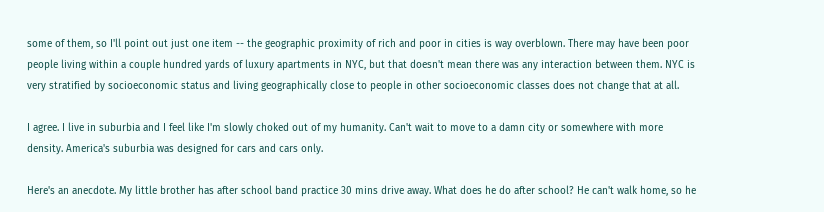some of them, so I'll point out just one item -- the geographic proximity of rich and poor in cities is way overblown. There may have been poor people living within a couple hundred yards of luxury apartments in NYC, but that doesn't mean there was any interaction between them. NYC is very stratified by socioeconomic status and living geographically close to people in other socioeconomic classes does not change that at all.

I agree. I live in suburbia and I feel like I'm slowly choked out of my humanity. Can't wait to move to a damn city or somewhere with more density. America's suburbia was designed for cars and cars only.

Here's an anecdote. My little brother has after school band practice 30 mins drive away. What does he do after school? He can't walk home, so he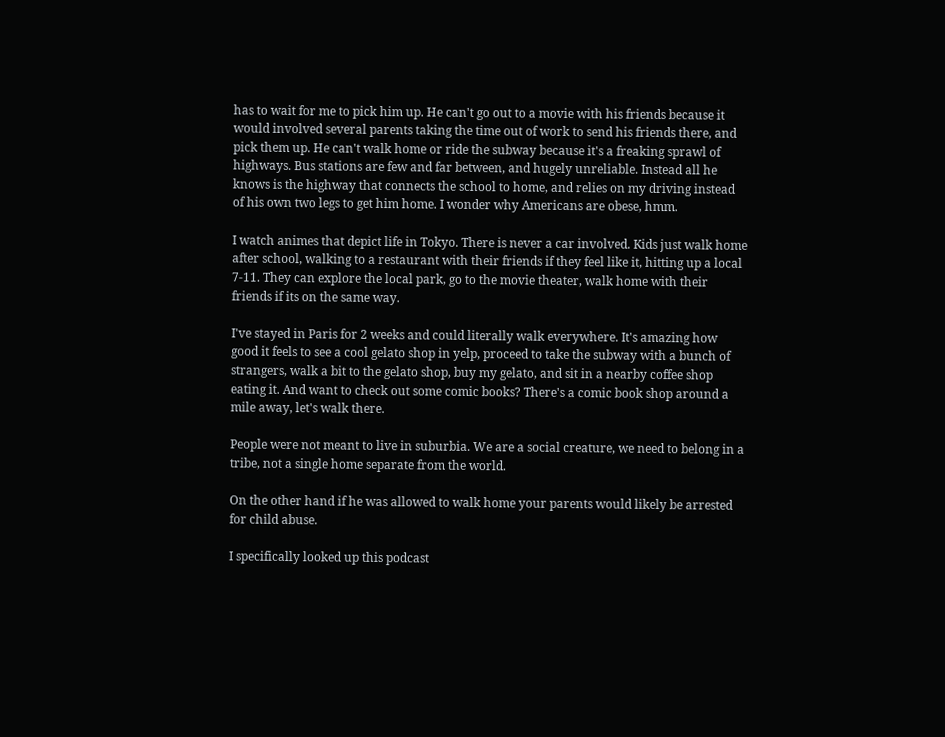has to wait for me to pick him up. He can't go out to a movie with his friends because it would involved several parents taking the time out of work to send his friends there, and pick them up. He can't walk home or ride the subway because it's a freaking sprawl of highways. Bus stations are few and far between, and hugely unreliable. Instead all he knows is the highway that connects the school to home, and relies on my driving instead of his own two legs to get him home. I wonder why Americans are obese, hmm.

I watch animes that depict life in Tokyo. There is never a car involved. Kids just walk home after school, walking to a restaurant with their friends if they feel like it, hitting up a local 7-11. They can explore the local park, go to the movie theater, walk home with their friends if its on the same way.

I've stayed in Paris for 2 weeks and could literally walk everywhere. It's amazing how good it feels to see a cool gelato shop in yelp, proceed to take the subway with a bunch of strangers, walk a bit to the gelato shop, buy my gelato, and sit in a nearby coffee shop eating it. And want to check out some comic books? There's a comic book shop around a mile away, let's walk there.

People were not meant to live in suburbia. We are a social creature, we need to belong in a tribe, not a single home separate from the world.

On the other hand if he was allowed to walk home your parents would likely be arrested for child abuse.

I specifically looked up this podcast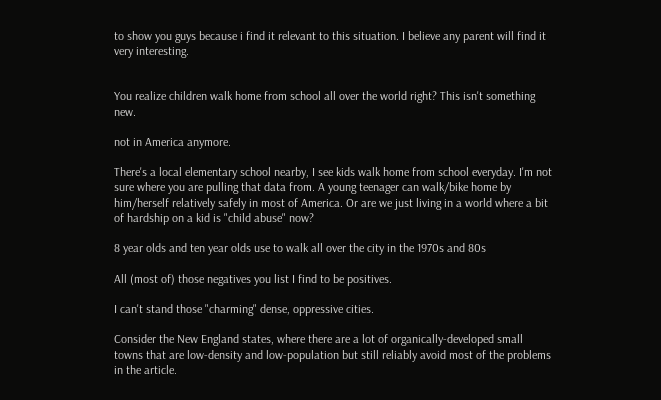to show you guys because i find it relevant to this situation. I believe any parent will find it very interesting.


You realize children walk home from school all over the world right? This isn't something new.

not in America anymore.

There's a local elementary school nearby, I see kids walk home from school everyday. I'm not sure where you are pulling that data from. A young teenager can walk/bike home by him/herself relatively safely in most of America. Or are we just living in a world where a bit of hardship on a kid is "child abuse" now?

8 year olds and ten year olds use to walk all over the city in the 1970s and 80s

All (most of) those negatives you list I find to be positives.

I can't stand those "charming" dense, oppressive cities.

Consider the New England states, where there are a lot of organically-developed small towns that are low-density and low-population but still reliably avoid most of the problems in the article.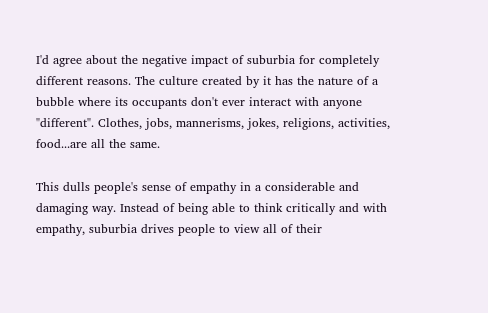I'd agree about the negative impact of suburbia for completely different reasons. The culture created by it has the nature of a bubble where its occupants don't ever interact with anyone "different". Clothes, jobs, mannerisms, jokes, religions, activities, food...are all the same.

This dulls people's sense of empathy in a considerable and damaging way. Instead of being able to think critically and with empathy, suburbia drives people to view all of their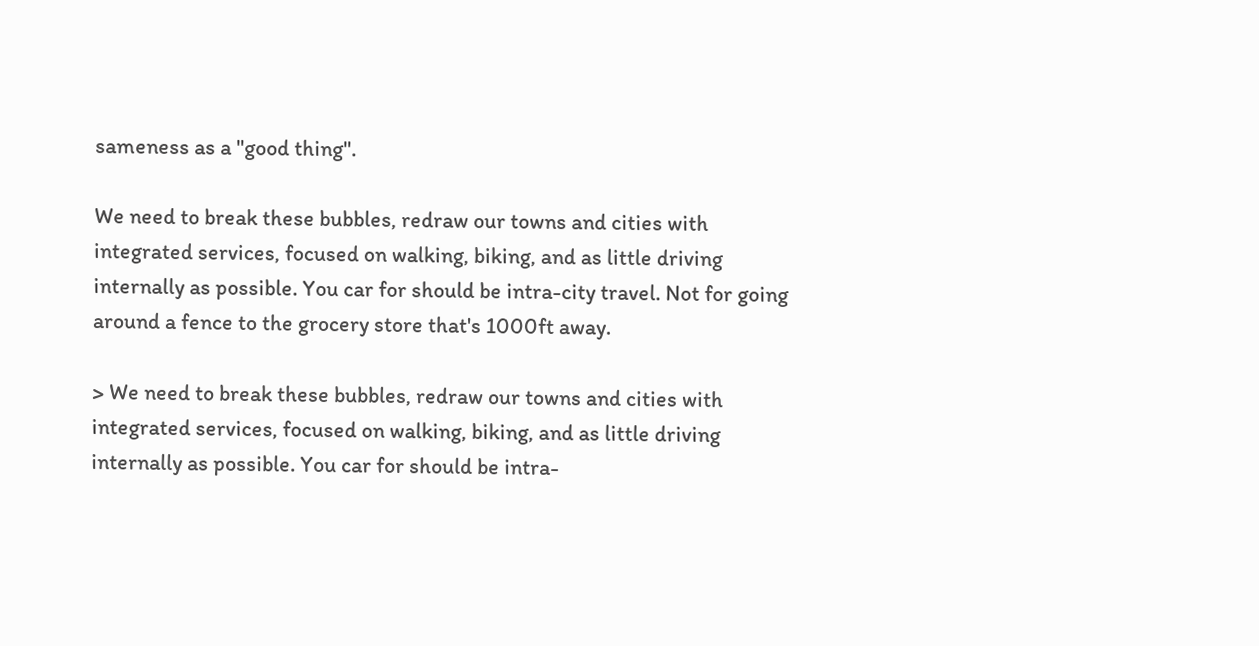sameness as a "good thing".

We need to break these bubbles, redraw our towns and cities with integrated services, focused on walking, biking, and as little driving internally as possible. You car for should be intra-city travel. Not for going around a fence to the grocery store that's 1000ft away.

> We need to break these bubbles, redraw our towns and cities with integrated services, focused on walking, biking, and as little driving internally as possible. You car for should be intra-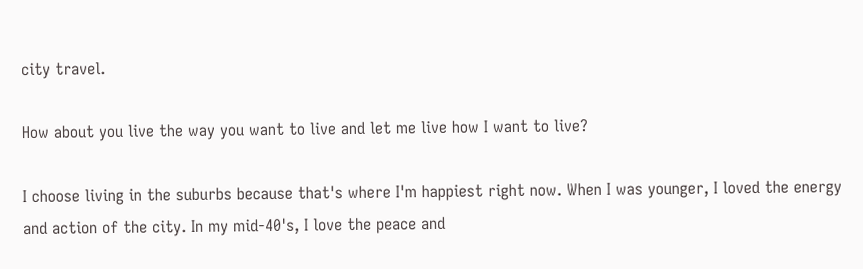city travel.

How about you live the way you want to live and let me live how I want to live?

I choose living in the suburbs because that's where I'm happiest right now. When I was younger, I loved the energy and action of the city. In my mid-40's, I love the peace and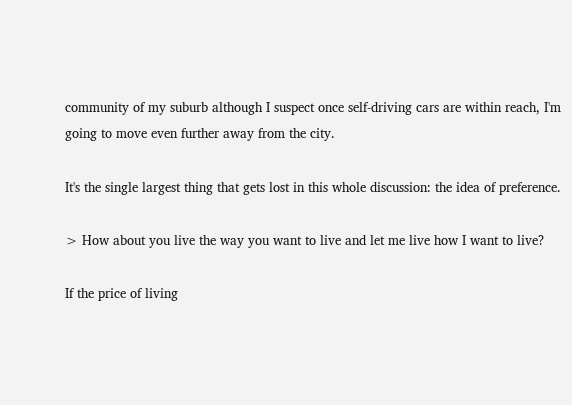community of my suburb although I suspect once self-driving cars are within reach, I'm going to move even further away from the city.

It's the single largest thing that gets lost in this whole discussion: the idea of preference.

> How about you live the way you want to live and let me live how I want to live?

If the price of living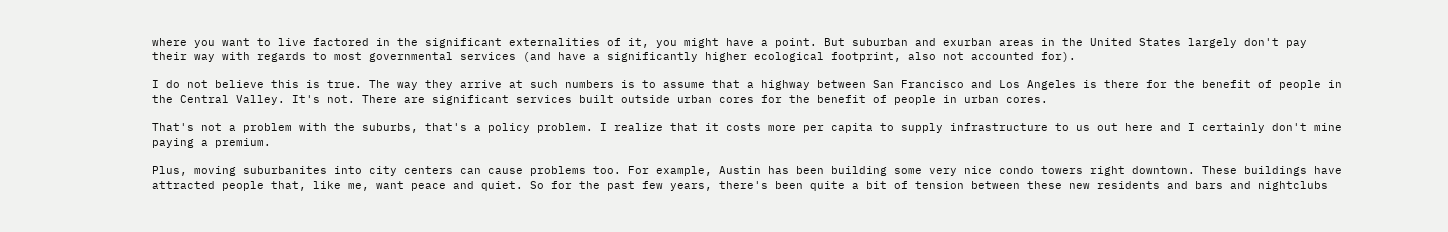where you want to live factored in the significant externalities of it, you might have a point. But suburban and exurban areas in the United States largely don't pay their way with regards to most governmental services (and have a significantly higher ecological footprint, also not accounted for).

I do not believe this is true. The way they arrive at such numbers is to assume that a highway between San Francisco and Los Angeles is there for the benefit of people in the Central Valley. It's not. There are significant services built outside urban cores for the benefit of people in urban cores.

That's not a problem with the suburbs, that's a policy problem. I realize that it costs more per capita to supply infrastructure to us out here and I certainly don't mine paying a premium.

Plus, moving suburbanites into city centers can cause problems too. For example, Austin has been building some very nice condo towers right downtown. These buildings have attracted people that, like me, want peace and quiet. So for the past few years, there's been quite a bit of tension between these new residents and bars and nightclubs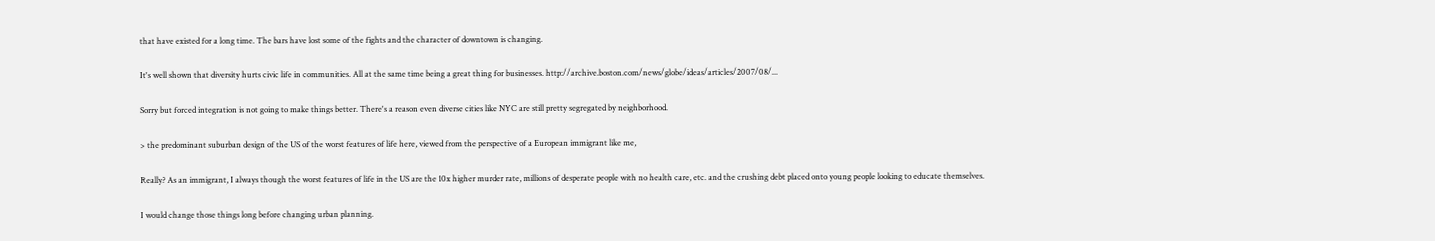that have existed for a long time. The bars have lost some of the fights and the character of downtown is changing.

It's well shown that diversity hurts civic life in communities. All at the same time being a great thing for businesses. http://archive.boston.com/news/globe/ideas/articles/2007/08/...

Sorry but forced integration is not going to make things better. There's a reason even diverse cities like NYC are still pretty segregated by neighborhood.

> the predominant suburban design of the US of the worst features of life here, viewed from the perspective of a European immigrant like me,

Really? As an immigrant, I always though the worst features of life in the US are the 10x higher murder rate, millions of desperate people with no health care, etc. and the crushing debt placed onto young people looking to educate themselves.

I would change those things long before changing urban planning.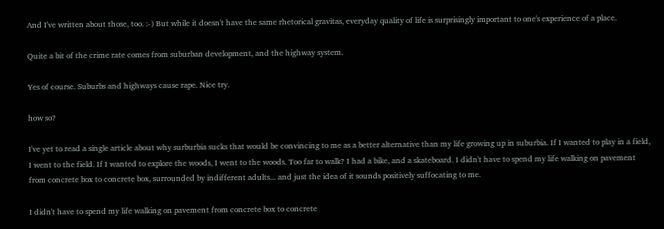And I've written about those, too. :-) But while it doesn't have the same rhetorical gravitas, everyday quality of life is surprisingly important to one's experience of a place.

Quite a bit of the crime rate comes from suburban development, and the highway system.

Yes of course. Suburbs and highways cause rape. Nice try.

how so?

I've yet to read a single article about why surburbia sucks that would be convincing to me as a better alternative than my life growing up in suburbia. If I wanted to play in a field, I went to the field. If I wanted to explore the woods, I went to the woods. Too far to walk? I had a bike, and a skateboard. I didn't have to spend my life walking on pavement from concrete box to concrete box, surrounded by indifferent adults... and just the idea of it sounds positively suffocating to me.

I didn't have to spend my life walking on pavement from concrete box to concrete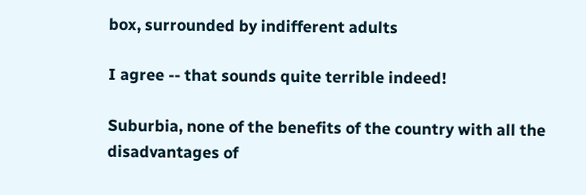box, surrounded by indifferent adults

I agree -- that sounds quite terrible indeed!

Suburbia, none of the benefits of the country with all the disadvantages of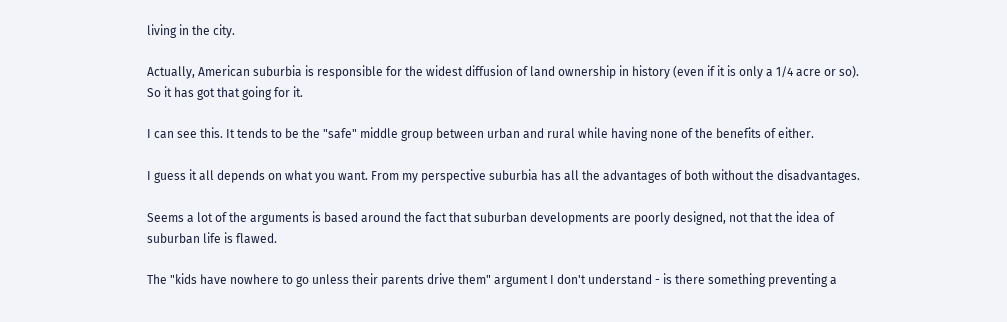living in the city.

Actually, American suburbia is responsible for the widest diffusion of land ownership in history (even if it is only a 1/4 acre or so). So it has got that going for it.

I can see this. It tends to be the "safe" middle group between urban and rural while having none of the benefits of either.

I guess it all depends on what you want. From my perspective suburbia has all the advantages of both without the disadvantages.

Seems a lot of the arguments is based around the fact that suburban developments are poorly designed, not that the idea of suburban life is flawed.

The "kids have nowhere to go unless their parents drive them" argument I don't understand - is there something preventing a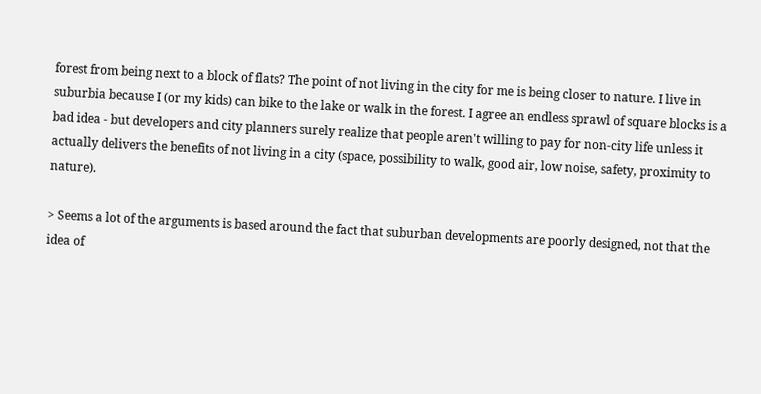forest from being next to a block of flats? The point of not living in the city for me is being closer to nature. I live in suburbia because I (or my kids) can bike to the lake or walk in the forest. I agree an endless sprawl of square blocks is a bad idea - but developers and city planners surely realize that people aren't willing to pay for non-city life unless it actually delivers the benefits of not living in a city (space, possibility to walk, good air, low noise, safety, proximity to nature).

> Seems a lot of the arguments is based around the fact that suburban developments are poorly designed, not that the idea of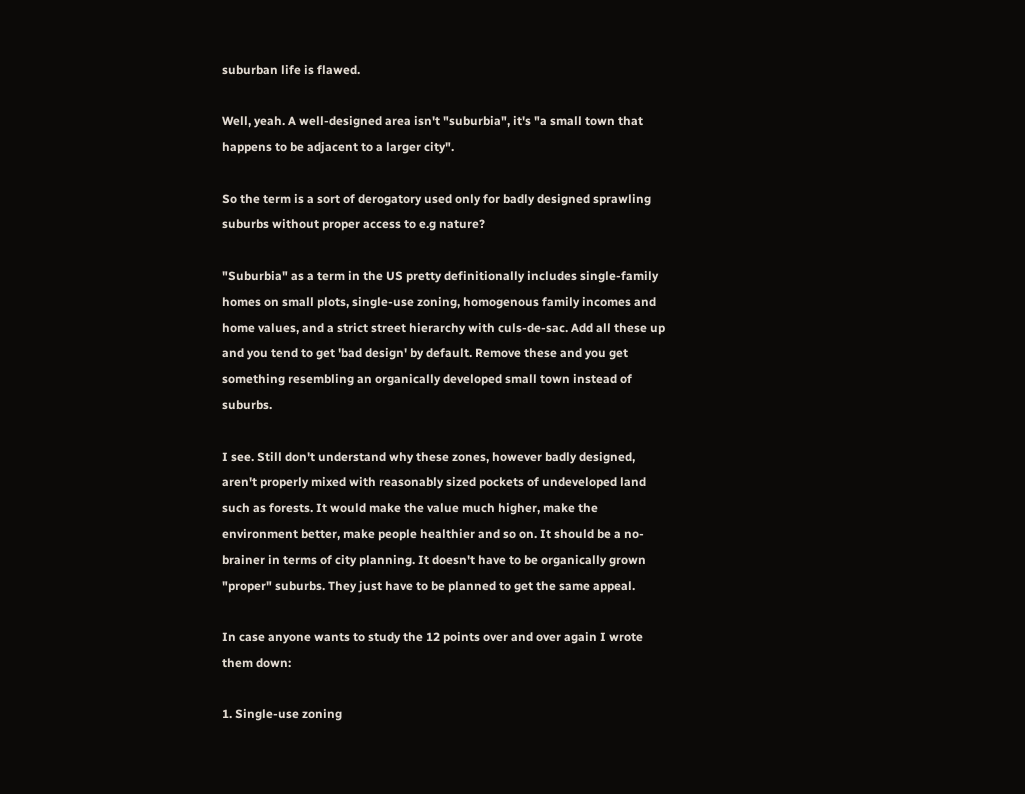suburban life is flawed.

Well, yeah. A well-designed area isn't "suburbia", it's "a small town that happens to be adjacent to a larger city".

So the term is a sort of derogatory used only for badly designed sprawling suburbs without proper access to e.g nature?

"Suburbia" as a term in the US pretty definitionally includes single-family homes on small plots, single-use zoning, homogenous family incomes and home values, and a strict street hierarchy with culs-de-sac. Add all these up and you tend to get 'bad design' by default. Remove these and you get something resembling an organically developed small town instead of suburbs.

I see. Still don't understand why these zones, however badly designed, aren't properly mixed with reasonably sized pockets of undeveloped land such as forests. It would make the value much higher, make the environment better, make people healthier and so on. It should be a no-brainer in terms of city planning. It doesn't have to be organically grown "proper" suburbs. They just have to be planned to get the same appeal.

In case anyone wants to study the 12 points over and over again I wrote them down:

1. Single-use zoning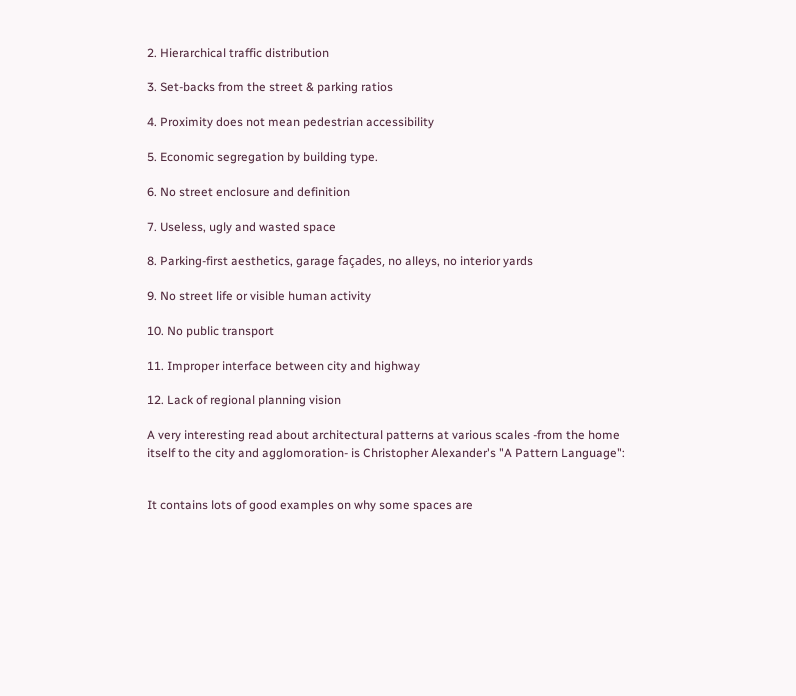2. Hierarchical traffic distribution

3. Set-backs from the street & parking ratios

4. Proximity does not mean pedestrian accessibility

5. Economic segregation by building type.

6. No street enclosure and definition

7. Useless, ugly and wasted space

8. Parking-first aesthetics, garage façades, no alleys, no interior yards

9. No street life or visible human activity

10. No public transport

11. Improper interface between city and highway

12. Lack of regional planning vision

A very interesting read about architectural patterns at various scales -from the home itself to the city and agglomoration- is Christopher Alexander's "A Pattern Language":


It contains lots of good examples on why some spaces are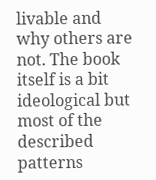livable and why others are not. The book itself is a bit ideological but most of the described patterns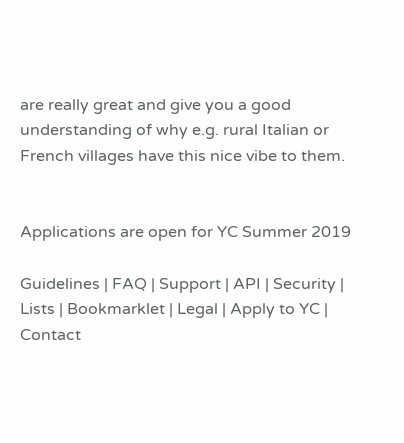are really great and give you a good understanding of why e.g. rural Italian or French villages have this nice vibe to them.


Applications are open for YC Summer 2019

Guidelines | FAQ | Support | API | Security | Lists | Bookmarklet | Legal | Apply to YC | Contact